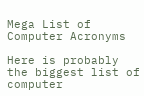Mega List of Computer Acronyms

Here is probably the biggest list of computer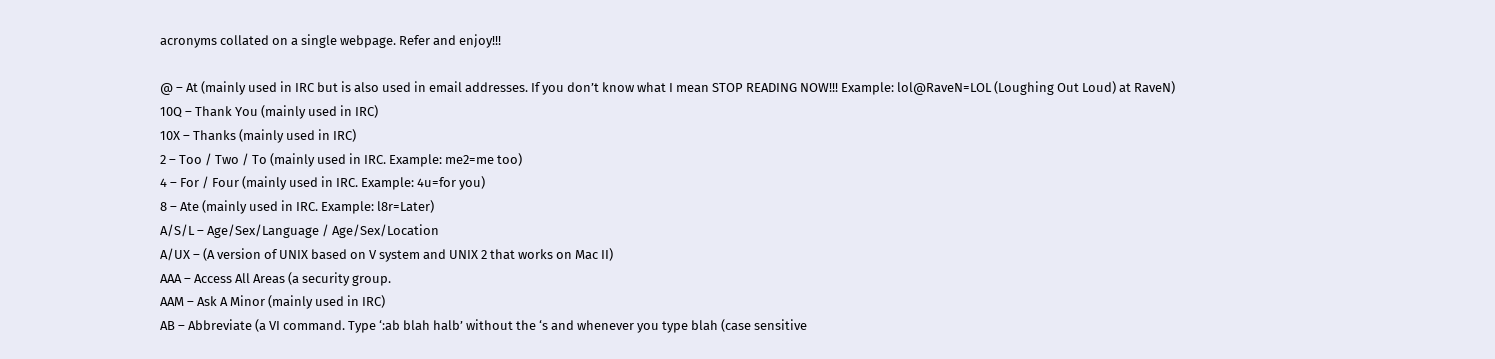acronyms collated on a single webpage. Refer and enjoy!!!

@ – At (mainly used in IRC but is also used in email addresses. If you don’t know what I mean STOP READING NOW!!! Example: lol@RaveN=LOL (Loughing Out Loud) at RaveN)
10Q – Thank You (mainly used in IRC)
10X – Thanks (mainly used in IRC)
2 – Too / Two / To (mainly used in IRC. Example: me2=me too)
4 – For / Four (mainly used in IRC. Example: 4u=for you)
8 – Ate (mainly used in IRC. Example: l8r=Later)
A/S/L – Age/Sex/Language / Age/Sex/Location
A/UX – (A version of UNIX based on V system and UNIX 2 that works on Mac II)
AAA – Access All Areas (a security group.
AAM – Ask A Minor (mainly used in IRC)
AB – Abbreviate (a VI command. Type ‘:ab blah halb’ without the ‘s and whenever you type blah (case sensitive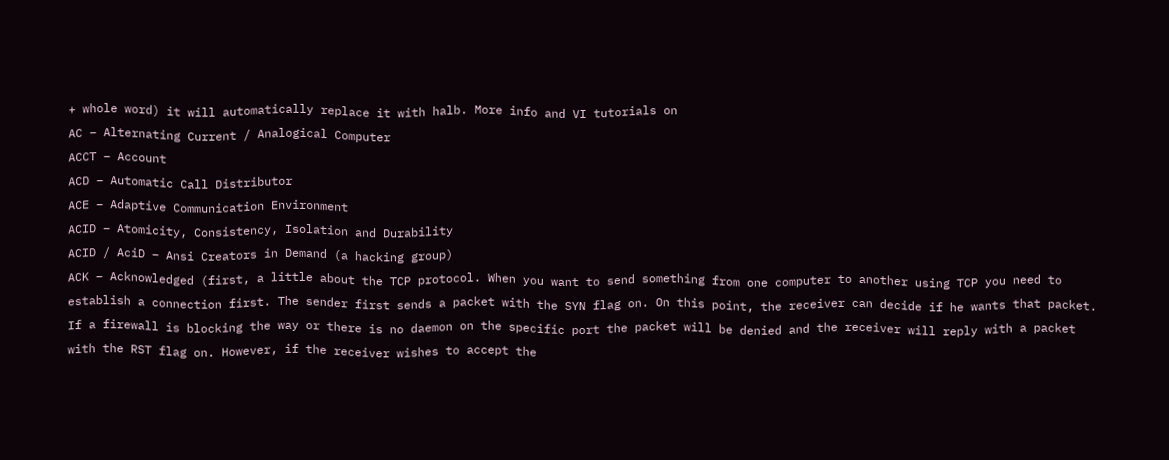+ whole word) it will automatically replace it with halb. More info and VI tutorials on
AC – Alternating Current / Analogical Computer
ACCT – Account
ACD – Automatic Call Distributor
ACE – Adaptive Communication Environment
ACID – Atomicity, Consistency, Isolation and Durability
ACID / AciD – Ansi Creators in Demand (a hacking group)
ACK – Acknowledged (first, a little about the TCP protocol. When you want to send something from one computer to another using TCP you need to establish a connection first. The sender first sends a packet with the SYN flag on. On this point, the receiver can decide if he wants that packet. If a firewall is blocking the way or there is no daemon on the specific port the packet will be denied and the receiver will reply with a packet with the RST flag on. However, if the receiver wishes to accept the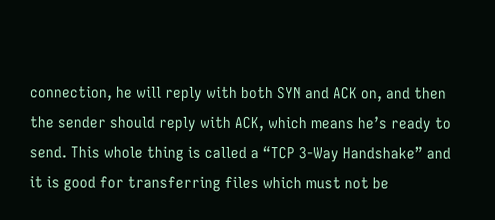connection, he will reply with both SYN and ACK on, and then the sender should reply with ACK, which means he’s ready to send. This whole thing is called a “TCP 3-Way Handshake” and it is good for transferring files which must not be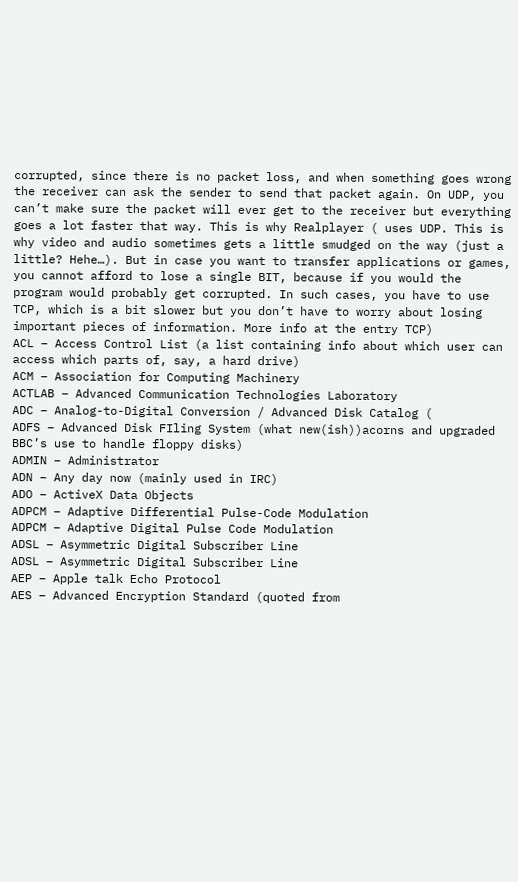corrupted, since there is no packet loss, and when something goes wrong the receiver can ask the sender to send that packet again. On UDP, you can’t make sure the packet will ever get to the receiver but everything goes a lot faster that way. This is why Realplayer ( uses UDP. This is why video and audio sometimes gets a little smudged on the way (just a little? Hehe…). But in case you want to transfer applications or games, you cannot afford to lose a single BIT, because if you would the program would probably get corrupted. In such cases, you have to use TCP, which is a bit slower but you don’t have to worry about losing important pieces of information. More info at the entry TCP)
ACL – Access Control List (a list containing info about which user can access which parts of, say, a hard drive)
ACM – Association for Computing Machinery
ACTLAB – Advanced Communication Technologies Laboratory
ADC – Analog-to-Digital Conversion / Advanced Disk Catalog (
ADFS – Advanced Disk FIling System (what new(ish))acorns and upgraded BBC’s use to handle floppy disks)
ADMIN – Administrator
ADN – Any day now (mainly used in IRC)
ADO – ActiveX Data Objects
ADPCM – Adaptive Differential Pulse-Code Modulation
ADPCM – Adaptive Digital Pulse Code Modulation
ADSL – Asymmetric Digital Subscriber Line
ADSL – Asymmetric Digital Subscriber Line
AEP – Apple talk Echo Protocol
AES – Advanced Encryption Standard (quoted from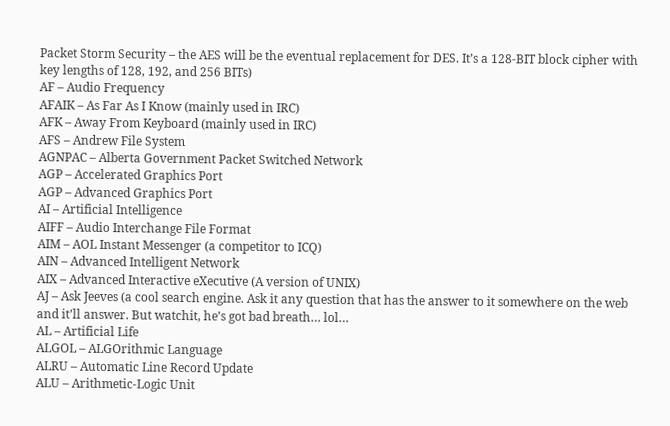Packet Storm Security – the AES will be the eventual replacement for DES. It’s a 128-BIT block cipher with key lengths of 128, 192, and 256 BITs)
AF – Audio Frequency
AFAIK – As Far As I Know (mainly used in IRC)
AFK – Away From Keyboard (mainly used in IRC)
AFS – Andrew File System
AGNPAC – Alberta Government Packet Switched Network
AGP – Accelerated Graphics Port
AGP – Advanced Graphics Port
AI – Artificial Intelligence
AIFF – Audio Interchange File Format
AIM – AOL Instant Messenger (a competitor to ICQ)
AIN – Advanced Intelligent Network
AIX – Advanced Interactive eXecutive (A version of UNIX)
AJ – Ask Jeeves (a cool search engine. Ask it any question that has the answer to it somewhere on the web and it’ll answer. But watchit, he’s got bad breath… lol…
AL – Artificial Life
ALGOL – ALGOrithmic Language
ALRU – Automatic Line Record Update
ALU – Arithmetic-Logic Unit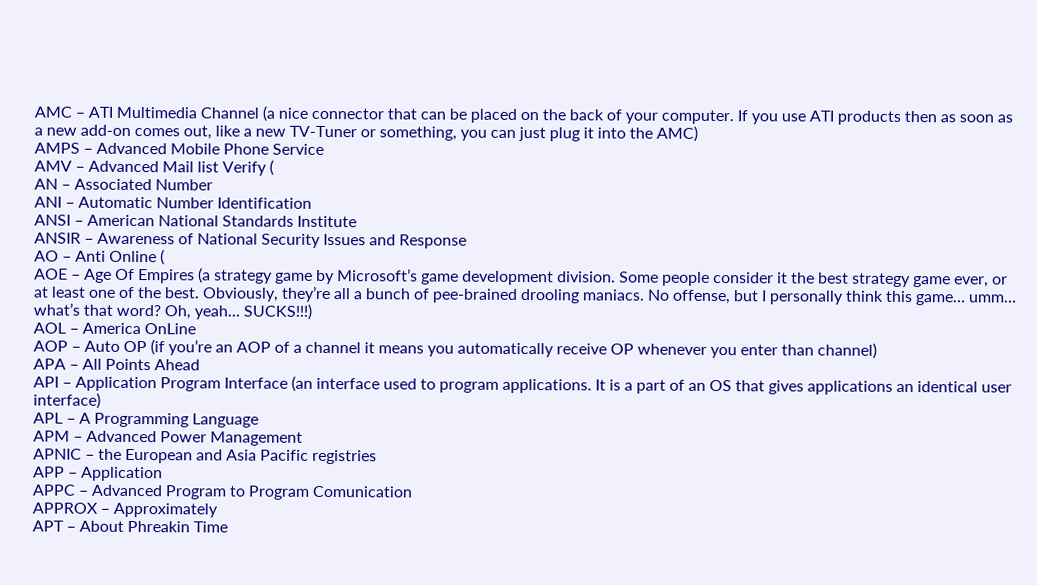AMC – ATI Multimedia Channel (a nice connector that can be placed on the back of your computer. If you use ATI products then as soon as a new add-on comes out, like a new TV-Tuner or something, you can just plug it into the AMC)
AMPS – Advanced Mobile Phone Service
AMV – Advanced Mail list Verify (
AN – Associated Number
ANI – Automatic Number Identification
ANSI – American National Standards Institute
ANSIR – Awareness of National Security Issues and Response
AO – Anti Online (
AOE – Age Of Empires (a strategy game by Microsoft’s game development division. Some people consider it the best strategy game ever, or at least one of the best. Obviously, they’re all a bunch of pee-brained drooling maniacs. No offense, but I personally think this game… umm… what’s that word? Oh, yeah… SUCKS!!!)
AOL – America OnLine
AOP – Auto OP (if you’re an AOP of a channel it means you automatically receive OP whenever you enter than channel)
APA – All Points Ahead
API – Application Program Interface (an interface used to program applications. It is a part of an OS that gives applications an identical user interface)
APL – A Programming Language
APM – Advanced Power Management
APNIC – the European and Asia Pacific registries
APP – Application
APPC – Advanced Program to Program Comunication
APPROX – Approximately
APT – About Phreakin Time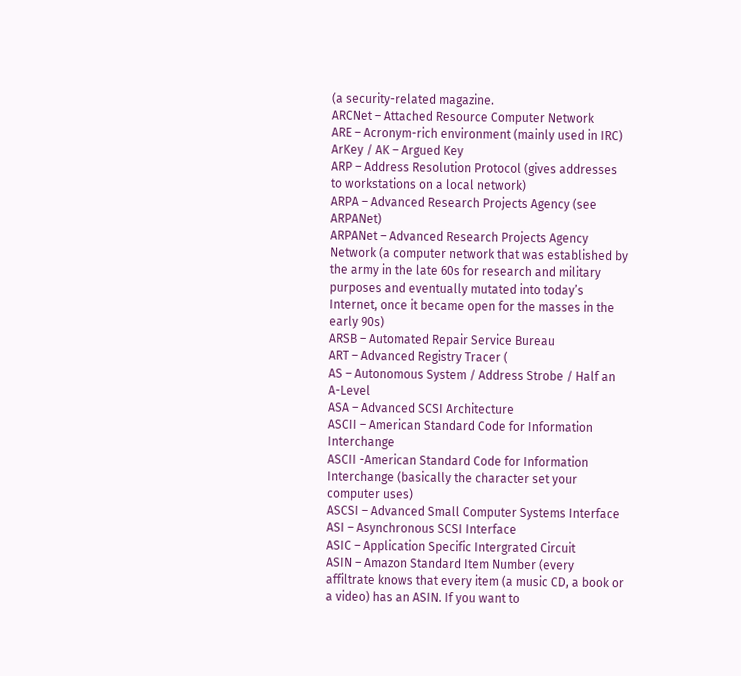(a security-related magazine.
ARCNet – Attached Resource Computer Network
ARE – Acronym-rich environment (mainly used in IRC)
ArKey / AK – Argued Key
ARP – Address Resolution Protocol (gives addresses to workstations on a local network)
ARPA – Advanced Research Projects Agency (see ARPANet)
ARPANet – Advanced Research Projects Agency Network (a computer network that was established by the army in the late 60s for research and military purposes and eventually mutated into today’s Internet, once it became open for the masses in the early 90s)
ARSB – Automated Repair Service Bureau
ART – Advanced Registry Tracer (
AS – Autonomous System / Address Strobe / Half an A-Level
ASA – Advanced SCSI Architecture
ASCII – American Standard Code for Information Interchange
ASCII -American Standard Code for Information Interchange (basically the character set your computer uses)
ASCSI – Advanced Small Computer Systems Interface
ASI – Asynchronous SCSI Interface
ASIC – Application Specific Intergrated Circuit
ASIN – Amazon Standard Item Number (every affiltrate knows that every item (a music CD, a book or a video) has an ASIN. If you want to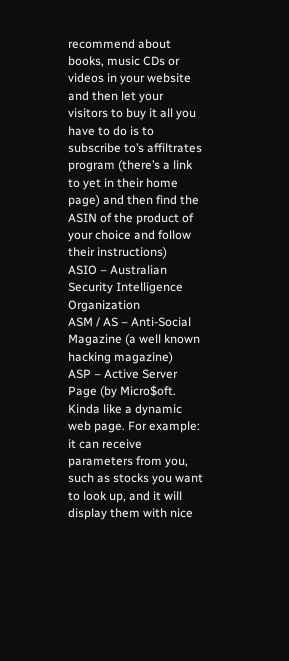recommend about books, music CDs or videos in your website and then let your visitors to buy it all you have to do is to subscribe to’s affiltrates program (there’s a link to yet in their home page) and then find the ASIN of the product of your choice and follow their instructions)
ASIO – Australian Security Intelligence Organization
ASM / AS – Anti-Social Magazine (a well known hacking magazine)
ASP – Active Server Page (by Micro$oft. Kinda like a dynamic web page. For example: it can receive parameters from you, such as stocks you want to look up, and it will display them with nice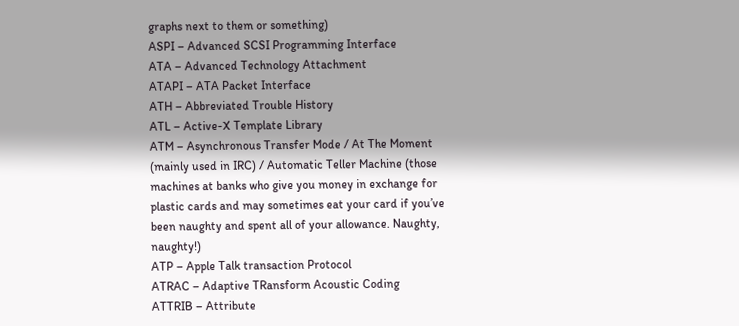graphs next to them or something)
ASPI – Advanced SCSI Programming Interface
ATA – Advanced Technology Attachment
ATAPI – ATA Packet Interface
ATH – Abbreviated Trouble History
ATL – Active-X Template Library
ATM – Asynchronous Transfer Mode / At The Moment (mainly used in IRC) / Automatic Teller Machine (those machines at banks who give you money in exchange for plastic cards and may sometimes eat your card if you’ve been naughty and spent all of your allowance. Naughty, naughty!)
ATP – Apple Talk transaction Protocol
ATRAC – Adaptive TRansform Acoustic Coding
ATTRIB – Attribute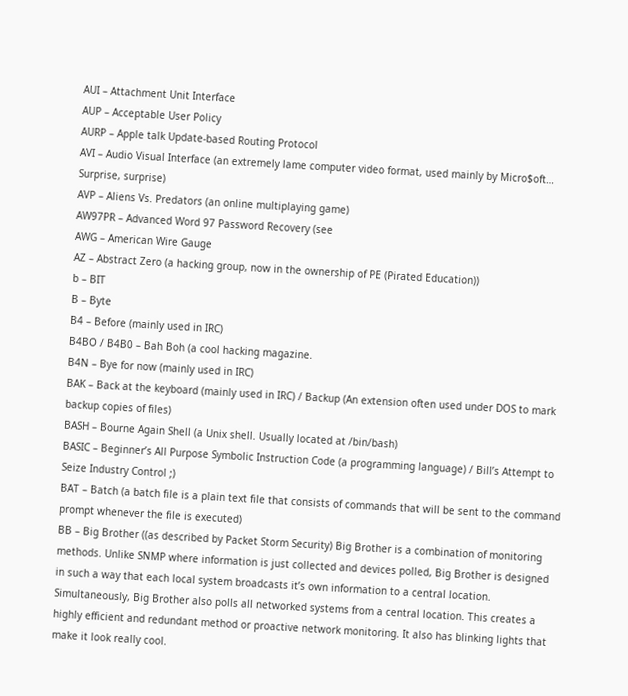AUI – Attachment Unit Interface
AUP – Acceptable User Policy
AURP – Apple talk Update-based Routing Protocol
AVI – Audio Visual Interface (an extremely lame computer video format, used mainly by Micro$oft… Surprise, surprise)
AVP – Aliens Vs. Predators (an online multiplaying game)
AW97PR – Advanced Word 97 Password Recovery (see
AWG – American Wire Gauge
AZ – Abstract Zero (a hacking group, now in the ownership of PE (Pirated Education))
b – BIT
B – Byte
B4 – Before (mainly used in IRC)
B4BO / B4B0 – Bah Boh (a cool hacking magazine.
B4N – Bye for now (mainly used in IRC)
BAK – Back at the keyboard (mainly used in IRC) / Backup (An extension often used under DOS to mark backup copies of files)
BASH – Bourne Again Shell (a Unix shell. Usually located at /bin/bash)
BASIC – Beginner’s All Purpose Symbolic Instruction Code (a programming language) / Bill’s Attempt to Seize Industry Control ;)
BAT – Batch (a batch file is a plain text file that consists of commands that will be sent to the command prompt whenever the file is executed)
BB – Big Brother ((as described by Packet Storm Security) Big Brother is a combination of monitoring methods. Unlike SNMP where information is just collected and devices polled, Big Brother is designed in such a way that each local system broadcasts it’s own information to a central location. Simultaneously, Big Brother also polls all networked systems from a central location. This creates a highly efficient and redundant method or proactive network monitoring. It also has blinking lights that make it look really cool.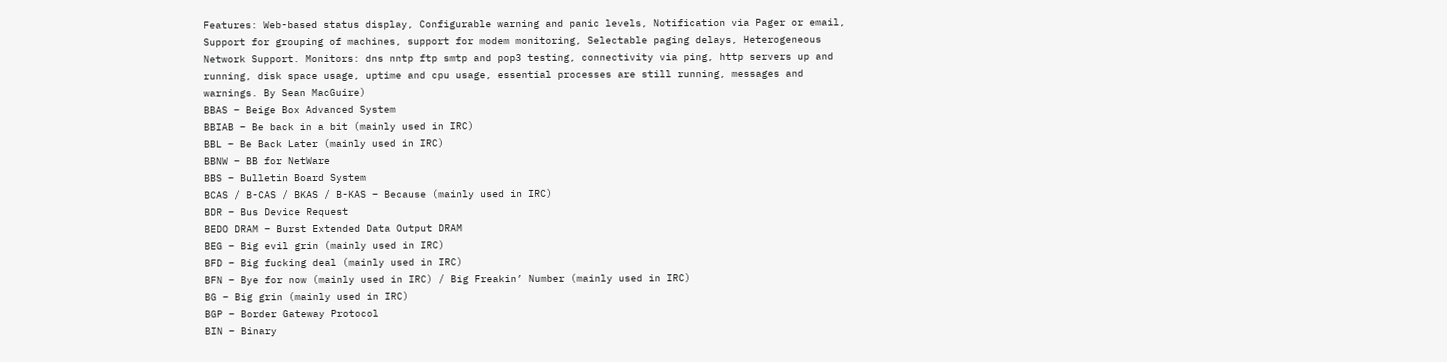Features: Web-based status display, Configurable warning and panic levels, Notification via Pager or email, Support for grouping of machines, support for modem monitoring, Selectable paging delays, Heterogeneous Network Support. Monitors: dns nntp ftp smtp and pop3 testing, connectivity via ping, http servers up and running, disk space usage, uptime and cpu usage, essential processes are still running, messages and warnings. By Sean MacGuire)
BBAS – Beige Box Advanced System
BBIAB – Be back in a bit (mainly used in IRC)
BBL – Be Back Later (mainly used in IRC)
BBNW – BB for NetWare
BBS – Bulletin Board System
BCAS / B-CAS / BKAS / B-KAS – Because (mainly used in IRC)
BDR – Bus Device Request
BEDO DRAM – Burst Extended Data Output DRAM
BEG – Big evil grin (mainly used in IRC)
BFD – Big fucking deal (mainly used in IRC)
BFN – Bye for now (mainly used in IRC) / Big Freakin’ Number (mainly used in IRC)
BG – Big grin (mainly used in IRC)
BGP – Border Gateway Protocol
BIN – Binary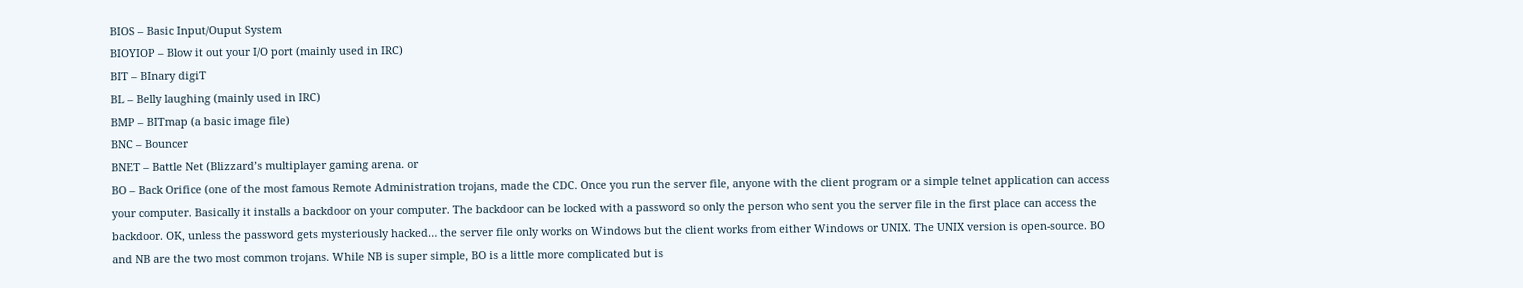BIOS – Basic Input/Ouput System
BIOYIOP – Blow it out your I/O port (mainly used in IRC)
BIT – BInary digiT
BL – Belly laughing (mainly used in IRC)
BMP – BITmap (a basic image file)
BNC – Bouncer
BNET – Battle Net (Blizzard’s multiplayer gaming arena. or
BO – Back Orifice (one of the most famous Remote Administration trojans, made the CDC. Once you run the server file, anyone with the client program or a simple telnet application can access your computer. Basically it installs a backdoor on your computer. The backdoor can be locked with a password so only the person who sent you the server file in the first place can access the backdoor. OK, unless the password gets mysteriously hacked… the server file only works on Windows but the client works from either Windows or UNIX. The UNIX version is open-source. BO and NB are the two most common trojans. While NB is super simple, BO is a little more complicated but is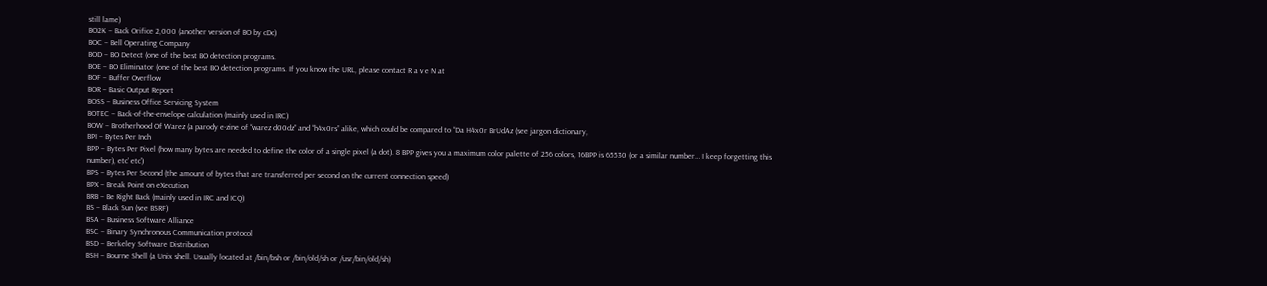still lame)
BO2K – Back Orifice 2,000 (another version of BO by cDc)
BOC – Bell Operating Company
BOD – BO Detect (one of the best BO detection programs.
BOE – BO Eliminator (one of the best BO detection programs. If you know the URL, please contact R a v e N at
BOF – Buffer Overflow
BOR – Basic Output Report
BOSS – Business Office Servicing System
BOTEC – Back-of-the-envelope calculation (mainly used in IRC)
BOW – Brotherhood Of Warez (a parody e-zine of “warez d00dz” and “h4x0rs” alike, which could be compared to “Da H4x0r BrUdAz (see jargon dictionary,
BPI – Bytes Per Inch
BPP – Bytes Per Pixel (how many bytes are needed to define the color of a single pixel (a dot). 8 BPP gives you a maximum color palette of 256 colors, 16BPP is 65530 (or a similar number… I keep forgetting this number), etc’ etc’)
BPS – Bytes Per Second (the amount of bytes that are transferred per second on the current connection speed)
BPX – Break Point on eXecution
BRB – Be Right Back (mainly used in IRC and ICQ)
BS – Black Sun (see BSRF)
BSA – Business Software Alliance
BSC – Binary Synchronous Communication protocol
BSD – Berkeley Software Distribution
BSH – Bourne Shell (a Unix shell. Usually located at /bin/bsh or /bin/old/sh or /usr/bin/old/sh)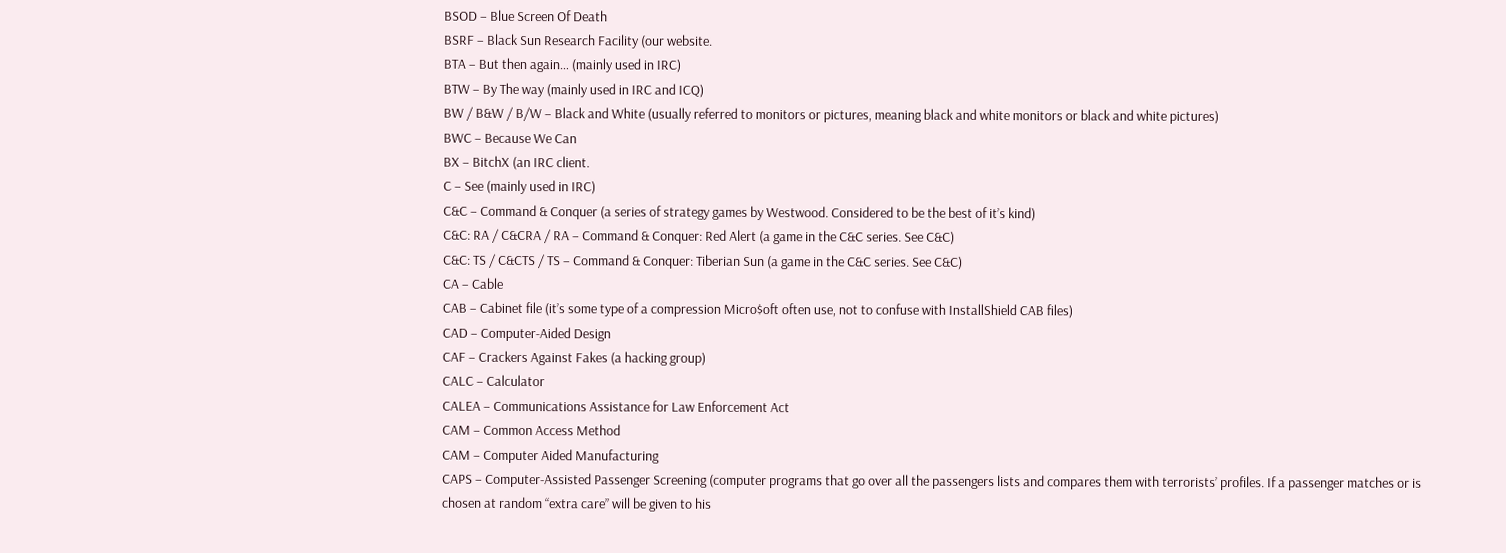BSOD – Blue Screen Of Death
BSRF – Black Sun Research Facility (our website.
BTA – But then again… (mainly used in IRC)
BTW – By The way (mainly used in IRC and ICQ)
BW / B&W / B/W – Black and White (usually referred to monitors or pictures, meaning black and white monitors or black and white pictures)
BWC – Because We Can
BX – BitchX (an IRC client.
C – See (mainly used in IRC)
C&C – Command & Conquer (a series of strategy games by Westwood. Considered to be the best of it’s kind)
C&C: RA / C&CRA / RA – Command & Conquer: Red Alert (a game in the C&C series. See C&C)
C&C: TS / C&CTS / TS – Command & Conquer: Tiberian Sun (a game in the C&C series. See C&C)
CA – Cable
CAB – Cabinet file (it’s some type of a compression Micro$oft often use, not to confuse with InstallShield CAB files)
CAD – Computer-Aided Design
CAF – Crackers Against Fakes (a hacking group)
CALC – Calculator
CALEA – Communications Assistance for Law Enforcement Act
CAM – Common Access Method
CAM – Computer Aided Manufacturing
CAPS – Computer-Assisted Passenger Screening (computer programs that go over all the passengers lists and compares them with terrorists’ profiles. If a passenger matches or is chosen at random “extra care” will be given to his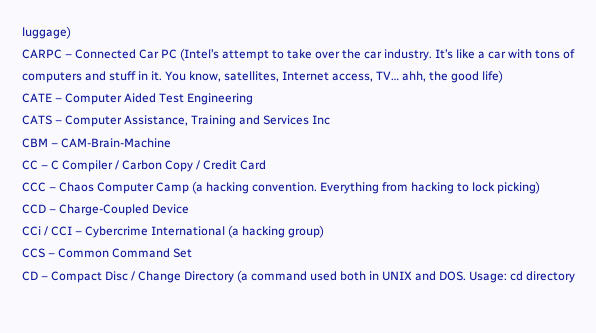luggage)
CARPC – Connected Car PC (Intel’s attempt to take over the car industry. It’s like a car with tons of computers and stuff in it. You know, satellites, Internet access, TV… ahh, the good life)
CATE – Computer Aided Test Engineering
CATS – Computer Assistance, Training and Services Inc
CBM – CAM-Brain-Machine
CC – C Compiler / Carbon Copy / Credit Card
CCC – Chaos Computer Camp (a hacking convention. Everything from hacking to lock picking)
CCD – Charge-Coupled Device
CCi / CCI – Cybercrime International (a hacking group)
CCS – Common Command Set
CD – Compact Disc / Change Directory (a command used both in UNIX and DOS. Usage: cd directory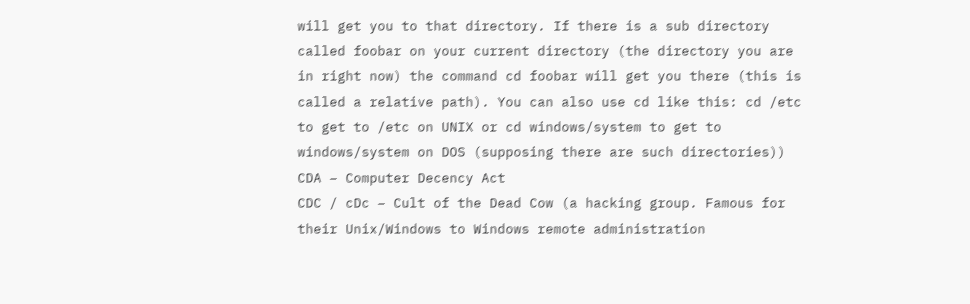will get you to that directory. If there is a sub directory called foobar on your current directory (the directory you are in right now) the command cd foobar will get you there (this is called a relative path). You can also use cd like this: cd /etc to get to /etc on UNIX or cd windows/system to get to windows/system on DOS (supposing there are such directories))
CDA – Computer Decency Act
CDC / cDc – Cult of the Dead Cow (a hacking group. Famous for their Unix/Windows to Windows remote administration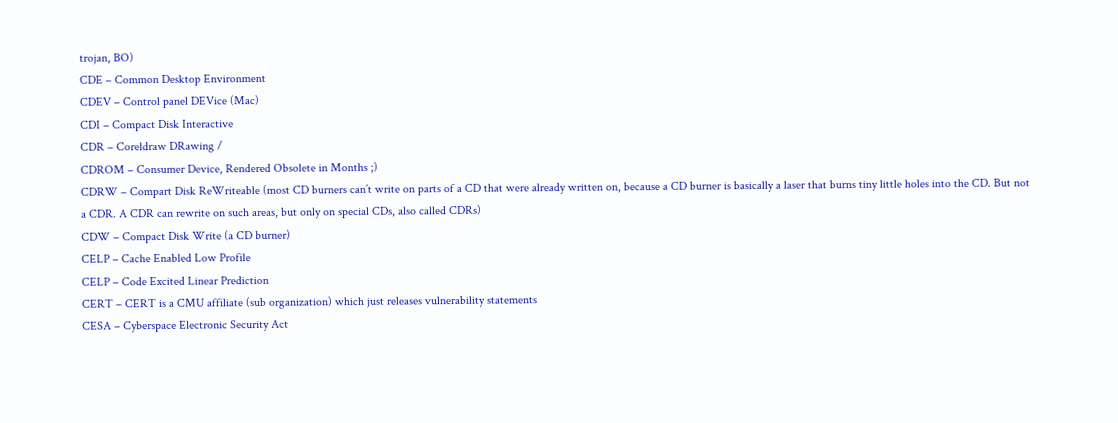trojan, BO)
CDE – Common Desktop Environment
CDEV – Control panel DEVice (Mac)
CDI – Compact Disk Interactive
CDR – Coreldraw DRawing /
CDROM – Consumer Device, Rendered Obsolete in Months ;)
CDRW – Compart Disk ReWriteable (most CD burners can’t write on parts of a CD that were already written on, because a CD burner is basically a laser that burns tiny little holes into the CD. But not a CDR. A CDR can rewrite on such areas, but only on special CDs, also called CDRs)
CDW – Compact Disk Write (a CD burner)
CELP – Cache Enabled Low Profile
CELP – Code Excited Linear Prediction
CERT – CERT is a CMU affiliate (sub organization) which just releases vulnerability statements
CESA – Cyberspace Electronic Security Act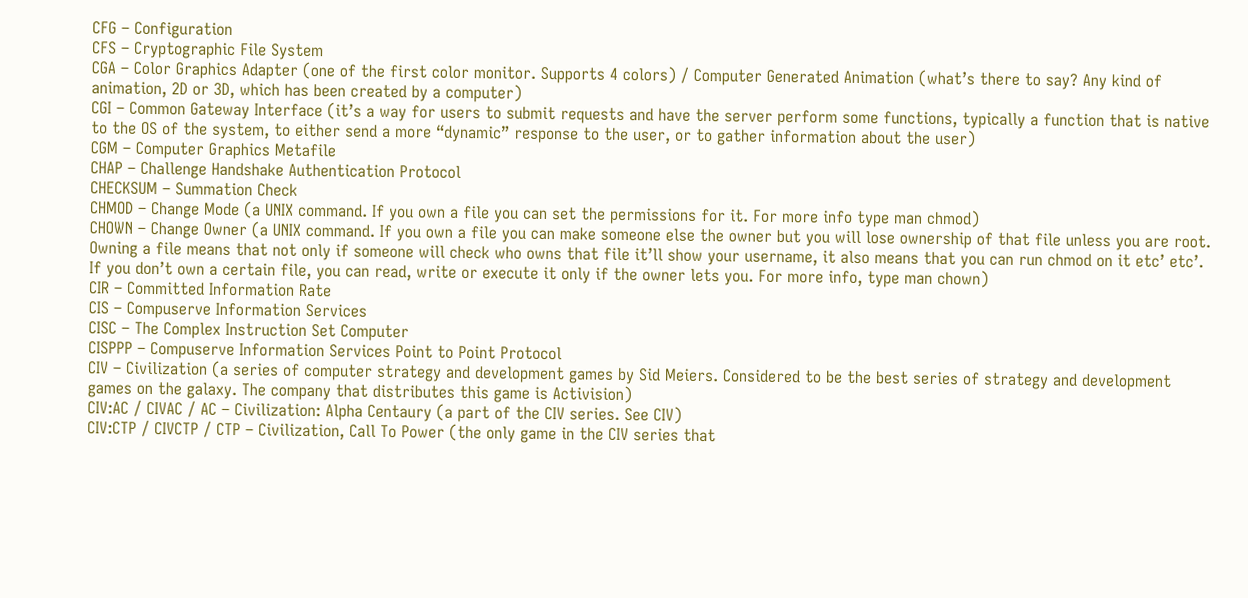CFG – Configuration
CFS – Cryptographic File System
CGA – Color Graphics Adapter (one of the first color monitor. Supports 4 colors) / Computer Generated Animation (what’s there to say? Any kind of animation, 2D or 3D, which has been created by a computer)
CGI – Common Gateway Interface (it’s a way for users to submit requests and have the server perform some functions, typically a function that is native to the OS of the system, to either send a more “dynamic” response to the user, or to gather information about the user)
CGM – Computer Graphics Metafile
CHAP – Challenge Handshake Authentication Protocol
CHECKSUM – Summation Check
CHMOD – Change Mode (a UNIX command. If you own a file you can set the permissions for it. For more info type man chmod)
CHOWN – Change Owner (a UNIX command. If you own a file you can make someone else the owner but you will lose ownership of that file unless you are root. Owning a file means that not only if someone will check who owns that file it’ll show your username, it also means that you can run chmod on it etc’ etc’. If you don’t own a certain file, you can read, write or execute it only if the owner lets you. For more info, type man chown)
CIR – Committed Information Rate
CIS – Compuserve Information Services
CISC – The Complex Instruction Set Computer
CISPPP – Compuserve Information Services Point to Point Protocol
CIV – Civilization (a series of computer strategy and development games by Sid Meiers. Considered to be the best series of strategy and development games on the galaxy. The company that distributes this game is Activision)
CIV:AC / CIVAC / AC – Civilization: Alpha Centaury (a part of the CIV series. See CIV)
CIV:CTP / CIVCTP / CTP – Civilization, Call To Power (the only game in the CIV series that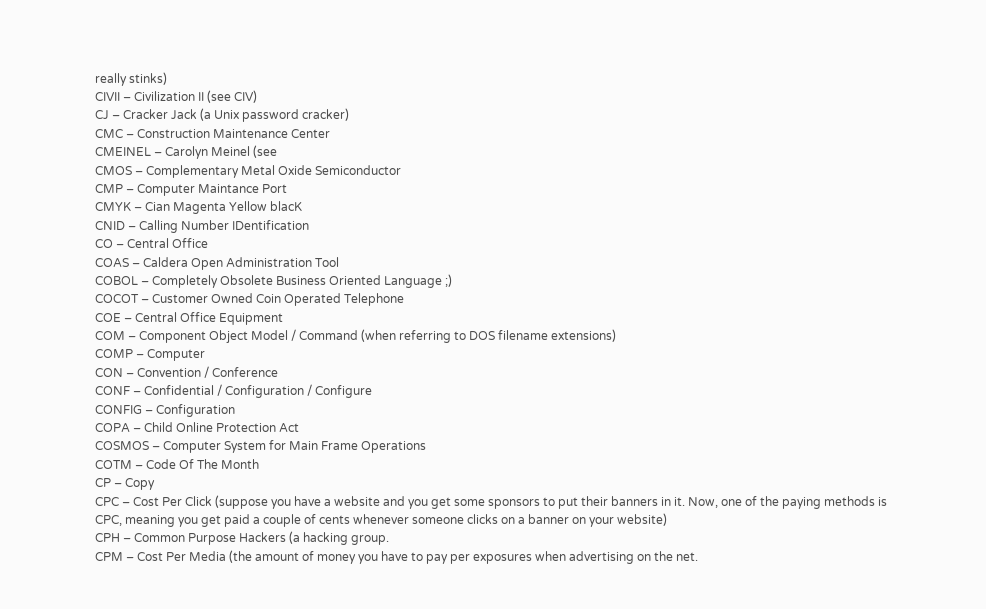really stinks)
CIVII – Civilization II (see CIV)
CJ – Cracker Jack (a Unix password cracker)
CMC – Construction Maintenance Center
CMEINEL – Carolyn Meinel (see
CMOS – Complementary Metal Oxide Semiconductor
CMP – Computer Maintance Port
CMYK – Cian Magenta Yellow blacK
CNID – Calling Number IDentification
CO – Central Office
COAS – Caldera Open Administration Tool
COBOL – Completely Obsolete Business Oriented Language ;)
COCOT – Customer Owned Coin Operated Telephone
COE – Central Office Equipment
COM – Component Object Model / Command (when referring to DOS filename extensions)
COMP – Computer
CON – Convention / Conference
CONF – Confidential / Configuration / Configure
CONFIG – Configuration
COPA – Child Online Protection Act
COSMOS – Computer System for Main Frame Operations
COTM – Code Of The Month
CP – Copy
CPC – Cost Per Click (suppose you have a website and you get some sponsors to put their banners in it. Now, one of the paying methods is CPC, meaning you get paid a couple of cents whenever someone clicks on a banner on your website)
CPH – Common Purpose Hackers (a hacking group.
CPM – Cost Per Media (the amount of money you have to pay per exposures when advertising on the net.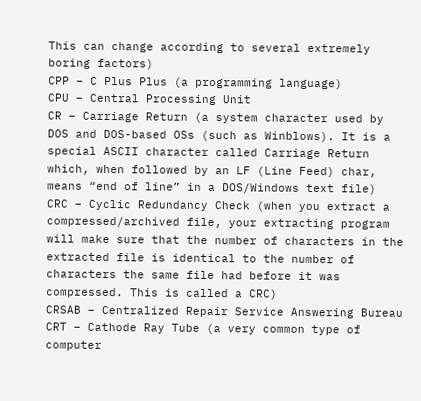This can change according to several extremely boring factors)
CPP – C Plus Plus (a programming language)
CPU – Central Processing Unit
CR – Carriage Return (a system character used by DOS and DOS-based OSs (such as Winblows). It is a special ASCII character called Carriage Return which, when followed by an LF (Line Feed) char, means “end of line” in a DOS/Windows text file)
CRC – Cyclic Redundancy Check (when you extract a compressed/archived file, your extracting program will make sure that the number of characters in the extracted file is identical to the number of characters the same file had before it was compressed. This is called a CRC)
CRSAB – Centralized Repair Service Answering Bureau
CRT – Cathode Ray Tube (a very common type of computer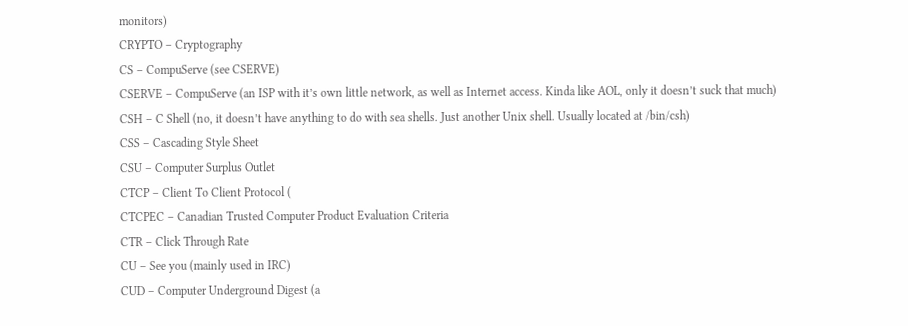monitors)
CRYPTO – Cryptography
CS – CompuServe (see CSERVE)
CSERVE – CompuServe (an ISP with it’s own little network, as well as Internet access. Kinda like AOL, only it doesn’t suck that much)
CSH – C Shell (no, it doesn’t have anything to do with sea shells. Just another Unix shell. Usually located at /bin/csh)
CSS – Cascading Style Sheet
CSU – Computer Surplus Outlet
CTCP – Client To Client Protocol (
CTCPEC – Canadian Trusted Computer Product Evaluation Criteria
CTR – Click Through Rate
CU – See you (mainly used in IRC)
CUD – Computer Underground Digest (a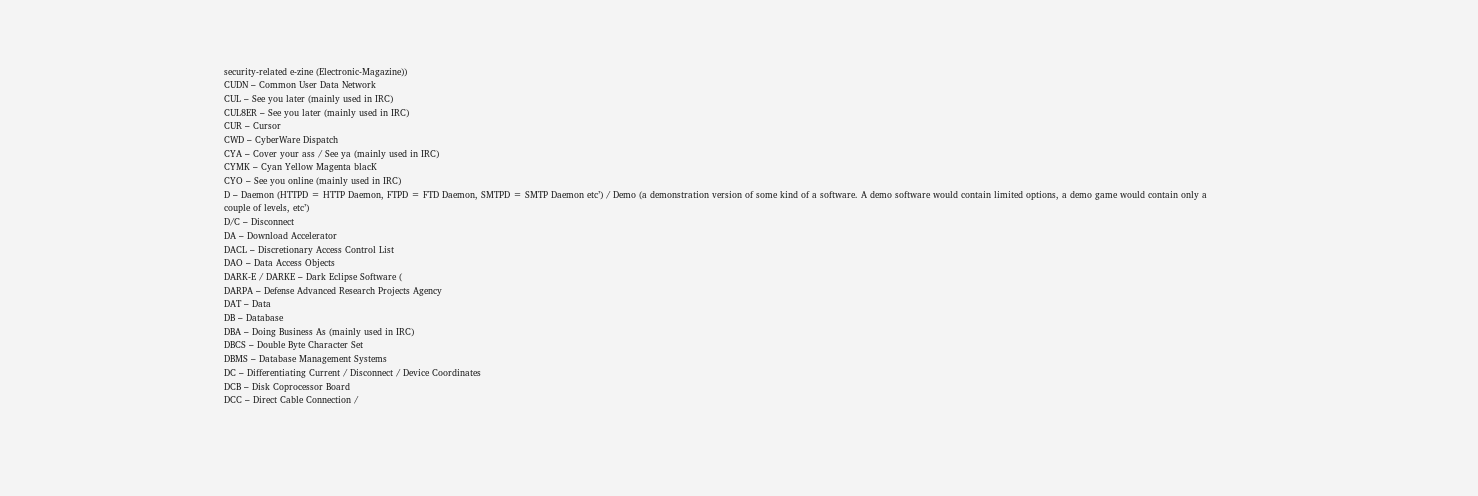security-related e-zine (Electronic-Magazine))
CUDN – Common User Data Network
CUL – See you later (mainly used in IRC)
CUL8ER – See you later (mainly used in IRC)
CUR – Cursor
CWD – CyberWare Dispatch
CYA – Cover your ass / See ya (mainly used in IRC)
CYMK – Cyan Yellow Magenta blacK
CYO – See you online (mainly used in IRC)
D – Daemon (HTTPD = HTTP Daemon, FTPD = FTD Daemon, SMTPD = SMTP Daemon etc’) / Demo (a demonstration version of some kind of a software. A demo software would contain limited options, a demo game would contain only a couple of levels, etc’)
D/C – Disconnect
DA – Download Accelerator
DACL – Discretionary Access Control List
DAO – Data Access Objects
DARK-E / DARKE – Dark Eclipse Software (
DARPA – Defense Advanced Research Projects Agency
DAT – Data
DB – Database
DBA – Doing Business As (mainly used in IRC)
DBCS – Double Byte Character Set
DBMS – Database Management Systems
DC – Differentiating Current / Disconnect / Device Coordinates
DCB – Disk Coprocessor Board
DCC – Direct Cable Connection /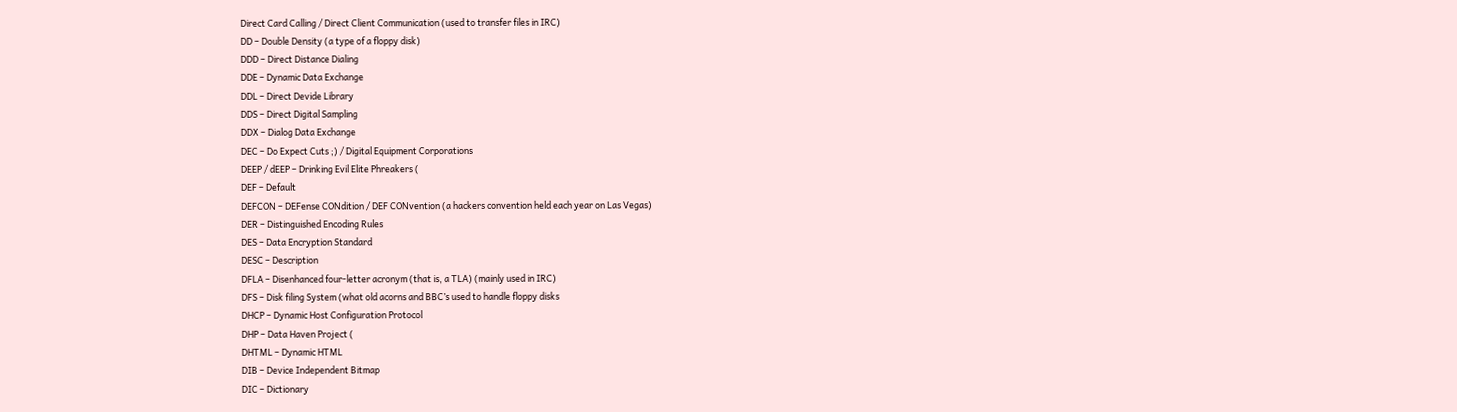Direct Card Calling / Direct Client Communication (used to transfer files in IRC)
DD – Double Density (a type of a floppy disk)
DDD – Direct Distance Dialing
DDE – Dynamic Data Exchange
DDL – Direct Devide Library
DDS – Direct Digital Sampling
DDX – Dialog Data Exchange
DEC – Do Expect Cuts ;) / Digital Equipment Corporations
DEEP / dEEP – Drinking Evil Elite Phreakers (
DEF – Default
DEFCON – DEFense CONdition / DEF CONvention (a hackers convention held each year on Las Vegas)
DER – Distinguished Encoding Rules
DES – Data Encryption Standard
DESC – Description
DFLA – Disenhanced four-letter acronym (that is, a TLA) (mainly used in IRC)
DFS – Disk filing System (what old acorns and BBC’s used to handle floppy disks
DHCP – Dynamic Host Configuration Protocol
DHP – Data Haven Project (
DHTML – Dynamic HTML
DIB – Device Independent Bitmap
DIC – Dictionary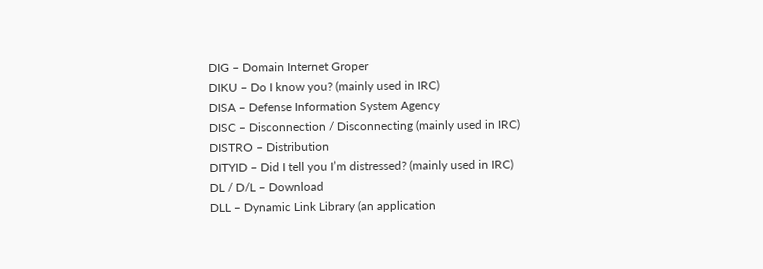DIG – Domain Internet Groper
DIKU – Do I know you? (mainly used in IRC)
DISA – Defense Information System Agency
DISC – Disconnection / Disconnecting (mainly used in IRC)
DISTRO – Distribution
DITYID – Did I tell you I’m distressed? (mainly used in IRC)
DL / D/L – Download
DLL – Dynamic Link Library (an application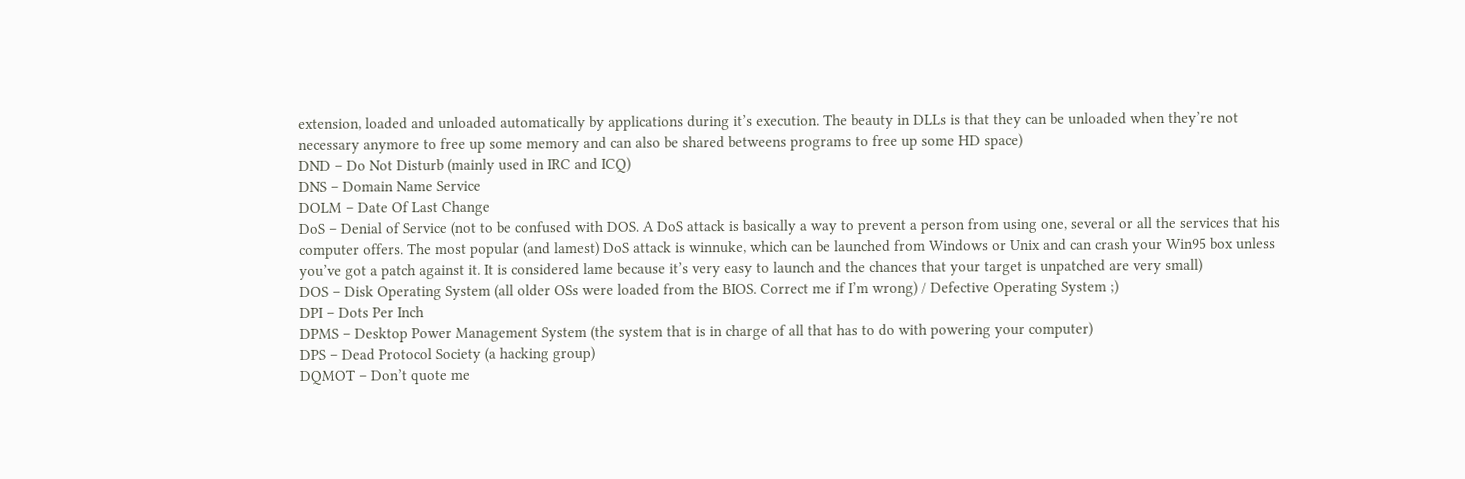extension, loaded and unloaded automatically by applications during it’s execution. The beauty in DLLs is that they can be unloaded when they’re not necessary anymore to free up some memory and can also be shared betweens programs to free up some HD space)
DND – Do Not Disturb (mainly used in IRC and ICQ)
DNS – Domain Name Service
DOLM – Date Of Last Change
DoS – Denial of Service (not to be confused with DOS. A DoS attack is basically a way to prevent a person from using one, several or all the services that his computer offers. The most popular (and lamest) DoS attack is winnuke, which can be launched from Windows or Unix and can crash your Win95 box unless you’ve got a patch against it. It is considered lame because it’s very easy to launch and the chances that your target is unpatched are very small)
DOS – Disk Operating System (all older OSs were loaded from the BIOS. Correct me if I’m wrong) / Defective Operating System ;)
DPI – Dots Per Inch
DPMS – Desktop Power Management System (the system that is in charge of all that has to do with powering your computer)
DPS – Dead Protocol Society (a hacking group)
DQMOT – Don’t quote me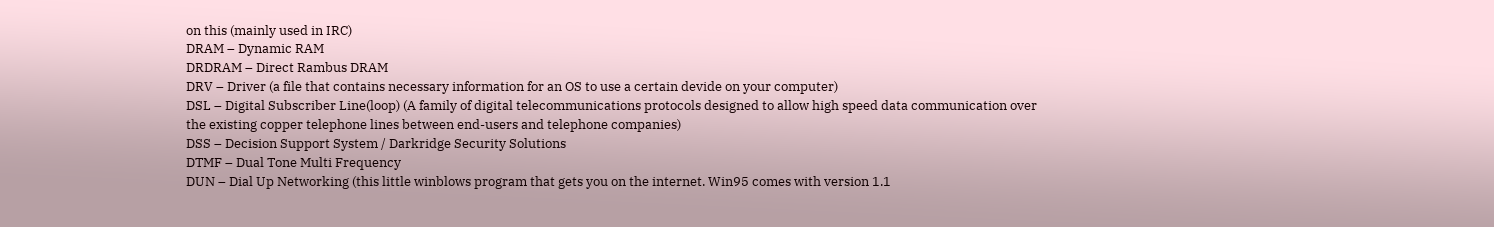on this (mainly used in IRC)
DRAM – Dynamic RAM
DRDRAM – Direct Rambus DRAM
DRV – Driver (a file that contains necessary information for an OS to use a certain devide on your computer)
DSL – Digital Subscriber Line(loop) (A family of digital telecommunications protocols designed to allow high speed data communication over the existing copper telephone lines between end-users and telephone companies)
DSS – Decision Support System / Darkridge Security Solutions
DTMF – Dual Tone Multi Frequency
DUN – Dial Up Networking (this little winblows program that gets you on the internet. Win95 comes with version 1.1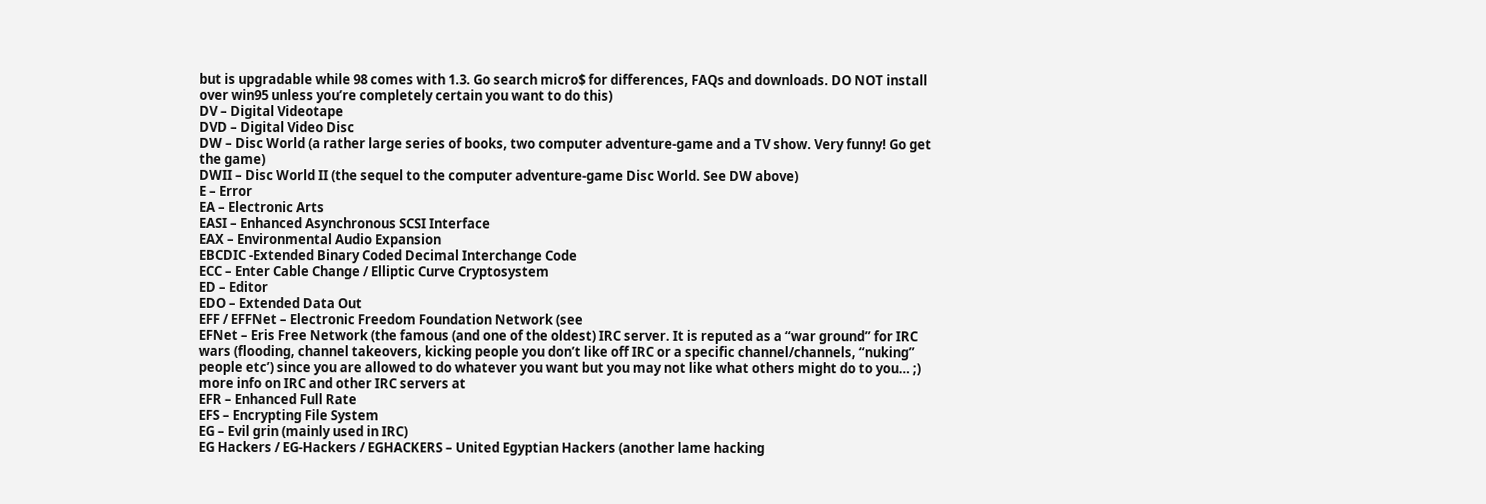but is upgradable while 98 comes with 1.3. Go search micro$ for differences, FAQs and downloads. DO NOT install over win95 unless you’re completely certain you want to do this)
DV – Digital Videotape
DVD – Digital Video Disc
DW – Disc World (a rather large series of books, two computer adventure-game and a TV show. Very funny! Go get the game)
DWII – Disc World II (the sequel to the computer adventure-game Disc World. See DW above)
E – Error
EA – Electronic Arts
EASI – Enhanced Asynchronous SCSI Interface
EAX – Environmental Audio Expansion
EBCDIC -Extended Binary Coded Decimal Interchange Code
ECC – Enter Cable Change / Elliptic Curve Cryptosystem
ED – Editor
EDO – Extended Data Out
EFF / EFFNet – Electronic Freedom Foundation Network (see
EFNet – Eris Free Network (the famous (and one of the oldest) IRC server. It is reputed as a “war ground” for IRC wars (flooding, channel takeovers, kicking people you don’t like off IRC or a specific channel/channels, “nuking” people etc’) since you are allowed to do whatever you want but you may not like what others might do to you… ;) more info on IRC and other IRC servers at
EFR – Enhanced Full Rate
EFS – Encrypting File System
EG – Evil grin (mainly used in IRC)
EG Hackers / EG-Hackers / EGHACKERS – United Egyptian Hackers (another lame hacking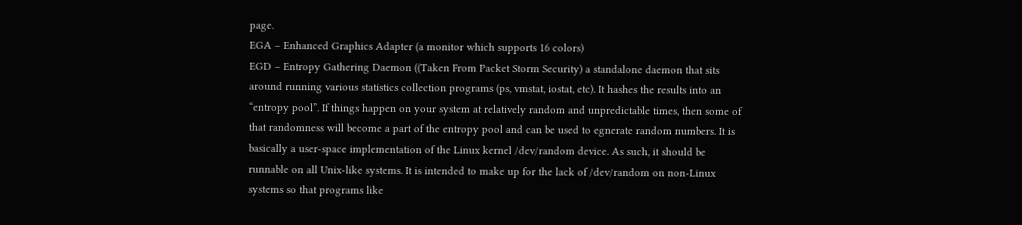page.
EGA – Enhanced Graphics Adapter (a monitor which supports 16 colors)
EGD – Entropy Gathering Daemon ((Taken From Packet Storm Security) a standalone daemon that sits around running various statistics collection programs (ps, vmstat, iostat, etc). It hashes the results into an “entropy pool”. If things happen on your system at relatively random and unpredictable times, then some of that randomness will become a part of the entropy pool and can be used to egnerate random numbers. It is basically a user-space implementation of the Linux kernel /dev/random device. As such, it should be runnable on all Unix-like systems. It is intended to make up for the lack of /dev/random on non-Linux systems so that programs like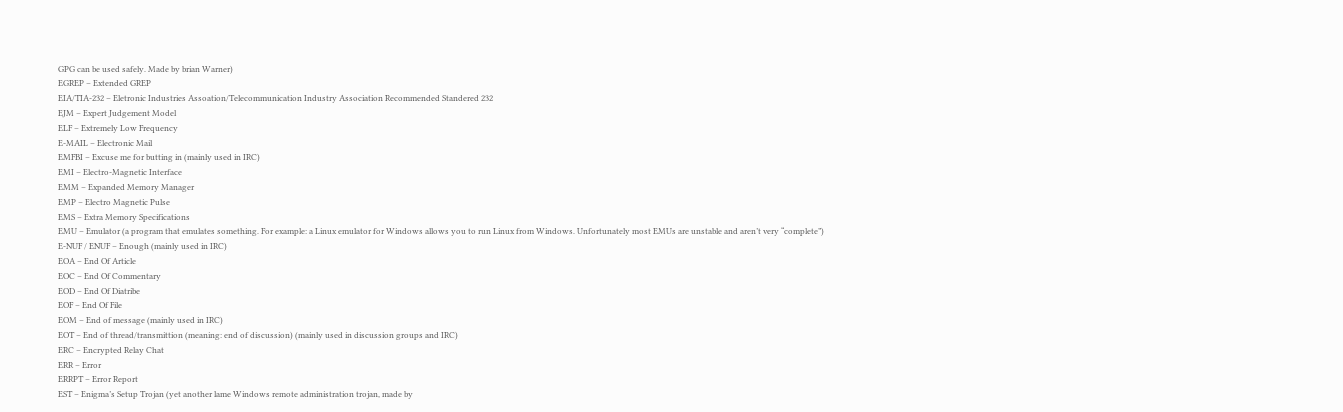GPG can be used safely. Made by brian Warner)
EGREP – Extended GREP
EIA/TIA-232 – Eletronic Industries Assoation/Telecommunication Industry Association Recommended Standered 232
EJM – Expert Judgement Model
ELF – Extremely Low Frequency
E-MAIL – Electronic Mail
EMFBI – Excuse me for butting in (mainly used in IRC)
EMI – Electro-Magnetic Interface
EMM – Expanded Memory Manager
EMP – Electro Magnetic Pulse
EMS – Extra Memory Specifications
EMU – Emulator (a program that emulates something. For example: a Linux emulator for Windows allows you to run Linux from Windows. Unfortunately most EMUs are unstable and aren’t very “complete”)
E-NUF / ENUF – Enough (mainly used in IRC)
EOA – End Of Article
EOC – End Of Commentary
EOD – End Of Diatribe
EOF – End Of File
EOM – End of message (mainly used in IRC)
EOT – End of thread/transmittion (meaning: end of discussion) (mainly used in discussion groups and IRC)
ERC – Encrypted Relay Chat
ERR – Error
ERRPT – Error Report
EST – Enigma’s Setup Trojan (yet another lame Windows remote administration trojan, made by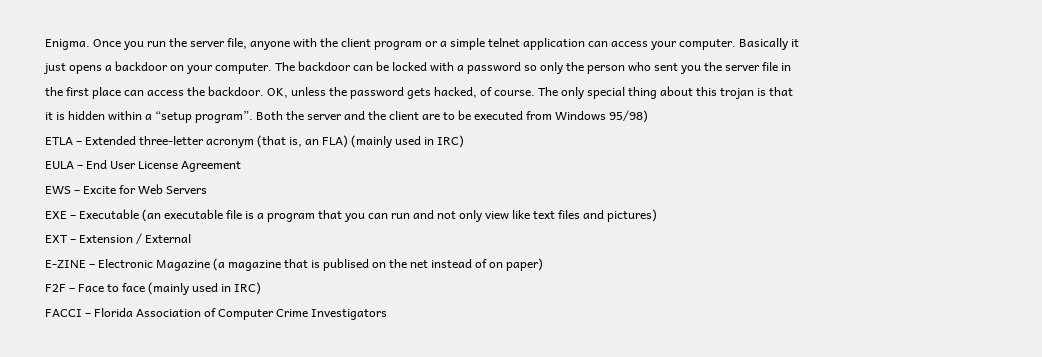Enigma. Once you run the server file, anyone with the client program or a simple telnet application can access your computer. Basically it just opens a backdoor on your computer. The backdoor can be locked with a password so only the person who sent you the server file in the first place can access the backdoor. OK, unless the password gets hacked, of course. The only special thing about this trojan is that it is hidden within a “setup program”. Both the server and the client are to be executed from Windows 95/98)
ETLA – Extended three-letter acronym (that is, an FLA) (mainly used in IRC)
EULA – End User License Agreement
EWS – Excite for Web Servers
EXE – Executable (an executable file is a program that you can run and not only view like text files and pictures)
EXT – Extension / External
E-ZINE – Electronic Magazine (a magazine that is publised on the net instead of on paper)
F2F – Face to face (mainly used in IRC)
FACCI – Florida Association of Computer Crime Investigators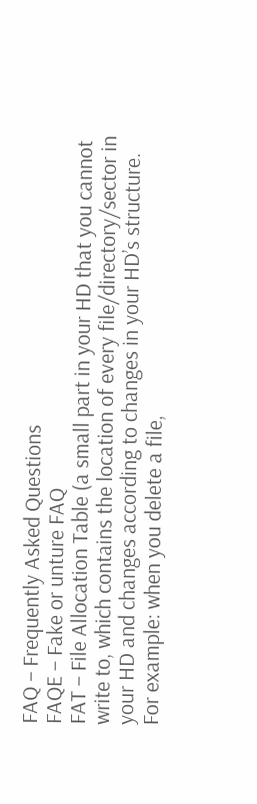FAQ – Frequently Asked Questions
FAQE – Fake or unture FAQ
FAT – File Allocation Table (a small part in your HD that you cannot write to, which contains the location of every file/directory/sector in your HD and changes according to changes in your HD’s structure. For example: when you delete a file,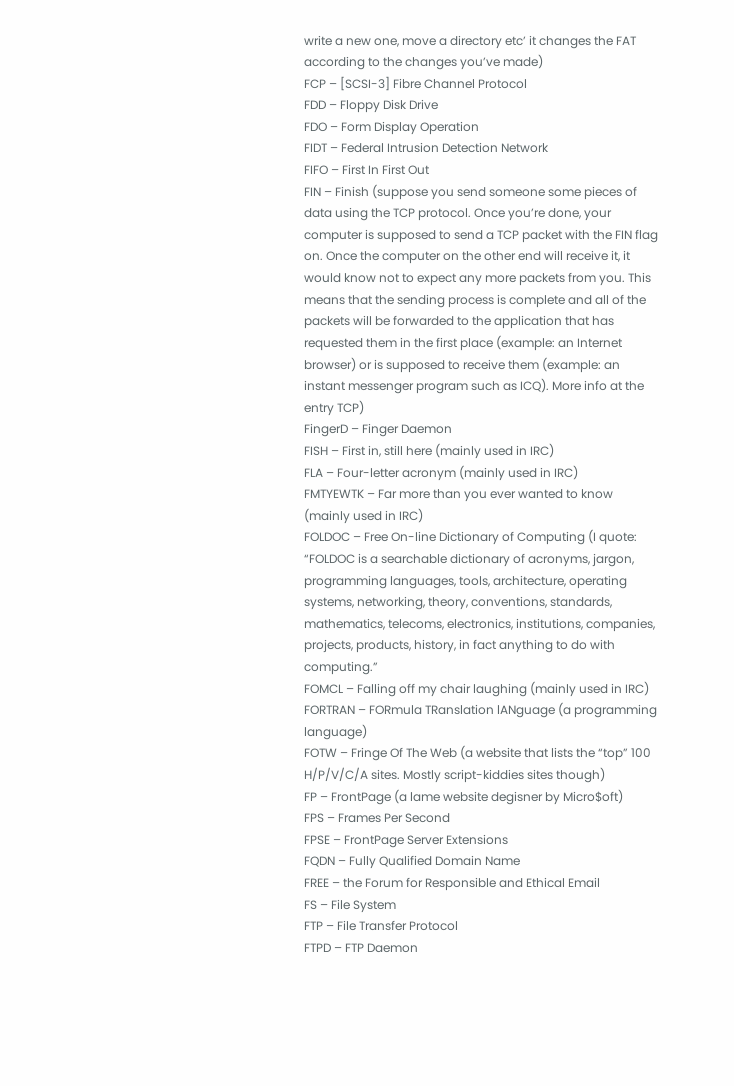write a new one, move a directory etc’ it changes the FAT according to the changes you’ve made)
FCP – [SCSI-3] Fibre Channel Protocol
FDD – Floppy Disk Drive
FDO – Form Display Operation
FIDT – Federal Intrusion Detection Network
FIFO – First In First Out
FIN – Finish (suppose you send someone some pieces of data using the TCP protocol. Once you’re done, your computer is supposed to send a TCP packet with the FIN flag on. Once the computer on the other end will receive it, it would know not to expect any more packets from you. This means that the sending process is complete and all of the packets will be forwarded to the application that has requested them in the first place (example: an Internet browser) or is supposed to receive them (example: an instant messenger program such as ICQ). More info at the entry TCP)
FingerD – Finger Daemon
FISH – First in, still here (mainly used in IRC)
FLA – Four-letter acronym (mainly used in IRC)
FMTYEWTK – Far more than you ever wanted to know (mainly used in IRC)
FOLDOC – Free On-line Dictionary of Computing (I quote: “FOLDOC is a searchable dictionary of acronyms, jargon, programming languages, tools, architecture, operating systems, networking, theory, conventions, standards, mathematics, telecoms, electronics, institutions, companies, projects, products, history, in fact anything to do with computing.”
FOMCL – Falling off my chair laughing (mainly used in IRC)
FORTRAN – FORmula TRanslation lANguage (a programming language)
FOTW – Fringe Of The Web (a website that lists the “top” 100 H/P/V/C/A sites. Mostly script-kiddies sites though)
FP – FrontPage (a lame website degisner by Micro$oft)
FPS – Frames Per Second
FPSE – FrontPage Server Extensions
FQDN – Fully Qualified Domain Name
FREE – the Forum for Responsible and Ethical Email
FS – File System
FTP – File Transfer Protocol
FTPD – FTP Daemon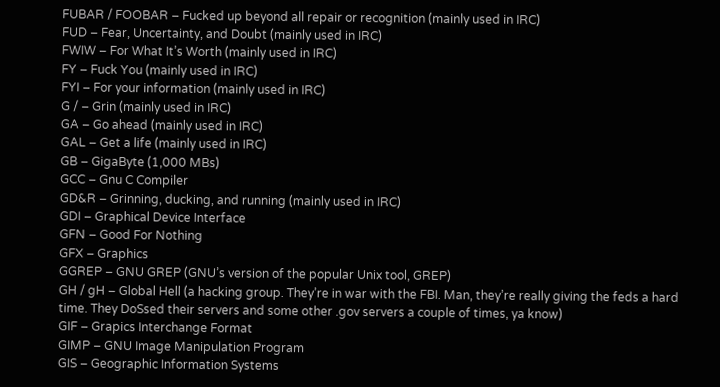FUBAR / FOOBAR – Fucked up beyond all repair or recognition (mainly used in IRC)
FUD – Fear, Uncertainty, and Doubt (mainly used in IRC)
FWIW – For What It’s Worth (mainly used in IRC)
FY – Fuck You (mainly used in IRC)
FYI – For your information (mainly used in IRC)
G / – Grin (mainly used in IRC)
GA – Go ahead (mainly used in IRC)
GAL – Get a life (mainly used in IRC)
GB – GigaByte (1,000 MBs)
GCC – Gnu C Compiler
GD&R – Grinning, ducking, and running (mainly used in IRC)
GDI – Graphical Device Interface
GFN – Good For Nothing
GFX – Graphics
GGREP – GNU GREP (GNU’s version of the popular Unix tool, GREP)
GH / gH – Global Hell (a hacking group. They’re in war with the FBI. Man, they’re really giving the feds a hard time. They DoSsed their servers and some other .gov servers a couple of times, ya know)
GIF – Grapics Interchange Format
GIMP – GNU Image Manipulation Program
GIS – Geographic Information Systems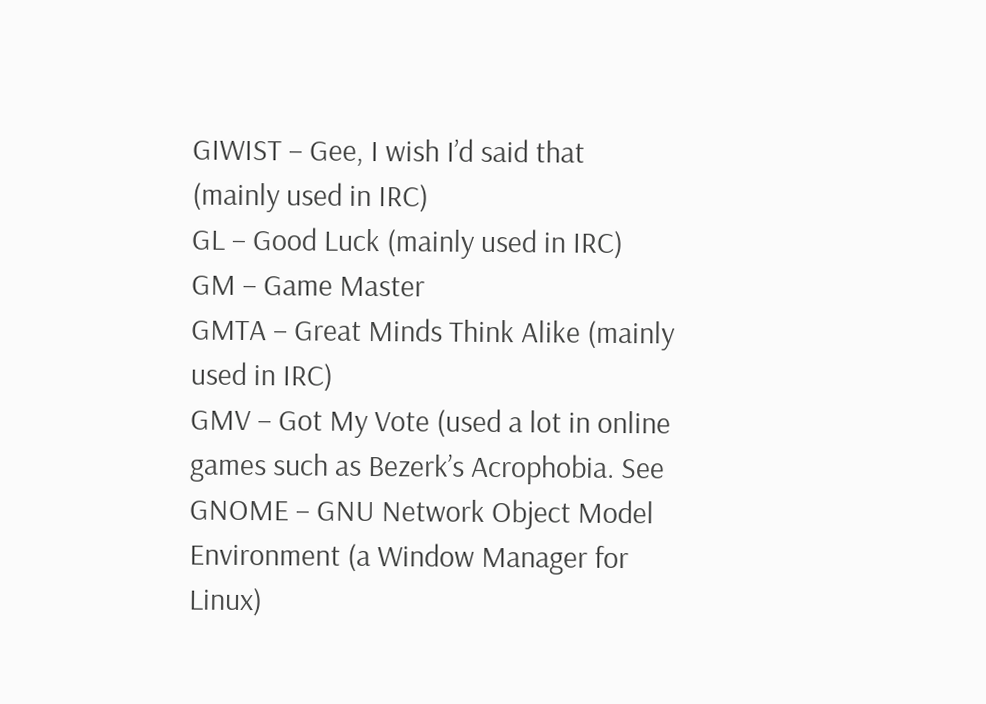GIWIST – Gee, I wish I’d said that (mainly used in IRC)
GL – Good Luck (mainly used in IRC)
GM – Game Master
GMTA – Great Minds Think Alike (mainly used in IRC)
GMV – Got My Vote (used a lot in online games such as Bezerk’s Acrophobia. See
GNOME – GNU Network Object Model Environment (a Window Manager for Linux)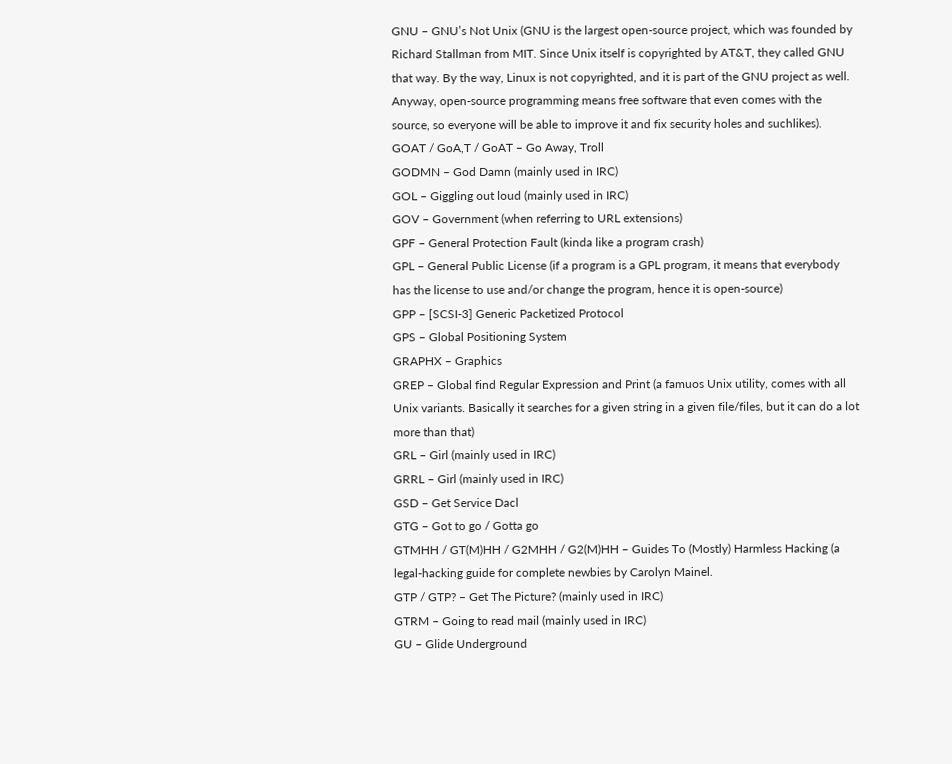GNU – GNU’s Not Unix (GNU is the largest open-source project, which was founded by Richard Stallman from MIT. Since Unix itself is copyrighted by AT&T, they called GNU that way. By the way, Linux is not copyrighted, and it is part of the GNU project as well. Anyway, open-source programming means free software that even comes with the source, so everyone will be able to improve it and fix security holes and suchlikes).
GOAT / GoA,T / GoAT – Go Away, Troll
GODMN – God Damn (mainly used in IRC)
GOL – Giggling out loud (mainly used in IRC)
GOV – Government (when referring to URL extensions)
GPF – General Protection Fault (kinda like a program crash)
GPL – General Public License (if a program is a GPL program, it means that everybody has the license to use and/or change the program, hence it is open-source)
GPP – [SCSI-3] Generic Packetized Protocol
GPS – Global Positioning System
GRAPHX – Graphics
GREP – Global find Regular Expression and Print (a famuos Unix utility, comes with all Unix variants. Basically it searches for a given string in a given file/files, but it can do a lot more than that)
GRL – Girl (mainly used in IRC)
GRRL – Girl (mainly used in IRC)
GSD – Get Service Dacl
GTG – Got to go / Gotta go
GTMHH / GT(M)HH / G2MHH / G2(M)HH – Guides To (Mostly) Harmless Hacking (a legal-hacking guide for complete newbies by Carolyn Mainel.
GTP / GTP? – Get The Picture? (mainly used in IRC)
GTRM – Going to read mail (mainly used in IRC)
GU – Glide Underground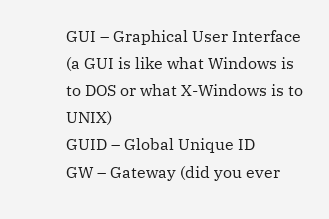GUI – Graphical User Interface (a GUI is like what Windows is to DOS or what X-Windows is to UNIX)
GUID – Global Unique ID
GW – Gateway (did you ever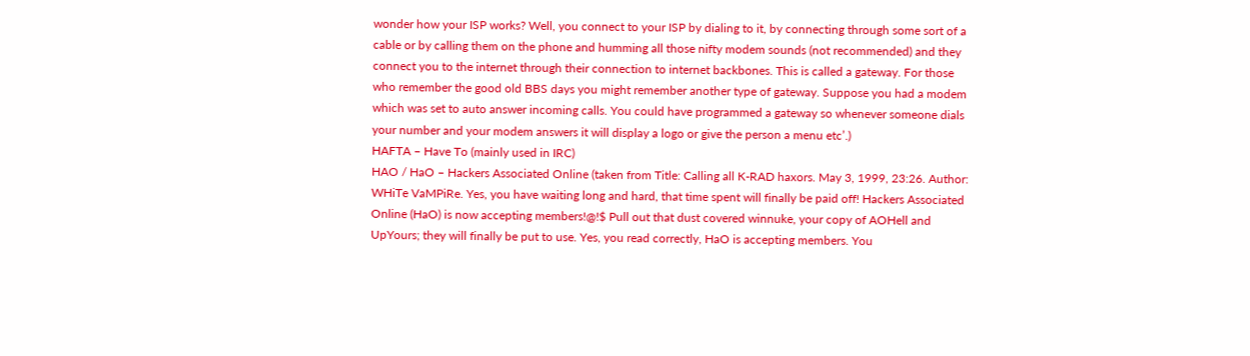wonder how your ISP works? Well, you connect to your ISP by dialing to it, by connecting through some sort of a cable or by calling them on the phone and humming all those nifty modem sounds (not recommended) and they connect you to the internet through their connection to internet backbones. This is called a gateway. For those who remember the good old BBS days you might remember another type of gateway. Suppose you had a modem which was set to auto answer incoming calls. You could have programmed a gateway so whenever someone dials your number and your modem answers it will display a logo or give the person a menu etc’.)
HAFTA – Have To (mainly used in IRC)
HAO / HaO – Hackers Associated Online (taken from Title: Calling all K-RAD haxors. May 3, 1999, 23:26. Author: WHiTe VaMPiRe. Yes, you have waiting long and hard, that time spent will finally be paid off! Hackers Associated Online (HaO) is now accepting members!@!$ Pull out that dust covered winnuke, your copy of AOHell and UpYours; they will finally be put to use. Yes, you read correctly, HaO is accepting members. You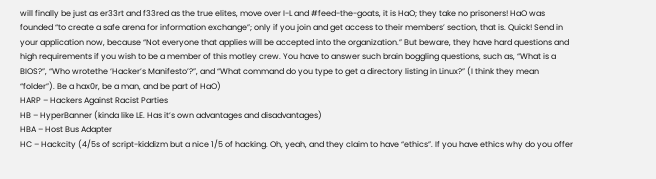will finally be just as er33rt and f33red as the true elites, move over I-L and #feed-the-goats, it is HaO; they take no prisoners! HaO was founded “to create a safe arena for information exchange”; only if you join and get access to their members’ section, that is. Quick! Send in your application now, because “Not everyone that applies will be accepted into the organization.” But beware, they have hard questions and high requirements if you wish to be a member of this motley crew. You have to answer such brain boggling questions, such as, “What is a BIOS?”, “Who wrotethe ‘Hacker’s Manifesto’?”, and “What command do you type to get a directory listing in Linux?” (I think they mean “folder”). Be a hax0r, be a man, and be part of HaO)
HARP – Hackers Against Racist Parties
HB – HyperBanner (kinda like LE. Has it’s own advantages and disadvantages)
HBA – Host Bus Adapter
HC – Hackcity (4/5s of script-kiddizm but a nice 1/5 of hacking. Oh, yeah, and they claim to have “ethics”. If you have ethics why do you offer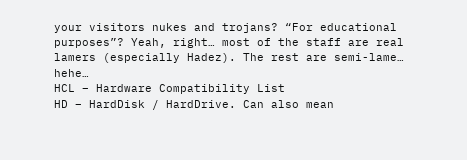your visitors nukes and trojans? “For educational purposes”? Yeah, right… most of the staff are real lamers (especially Hadez). The rest are semi-lame… hehe…
HCL – Hardware Compatibility List
HD – HardDisk / HardDrive. Can also mean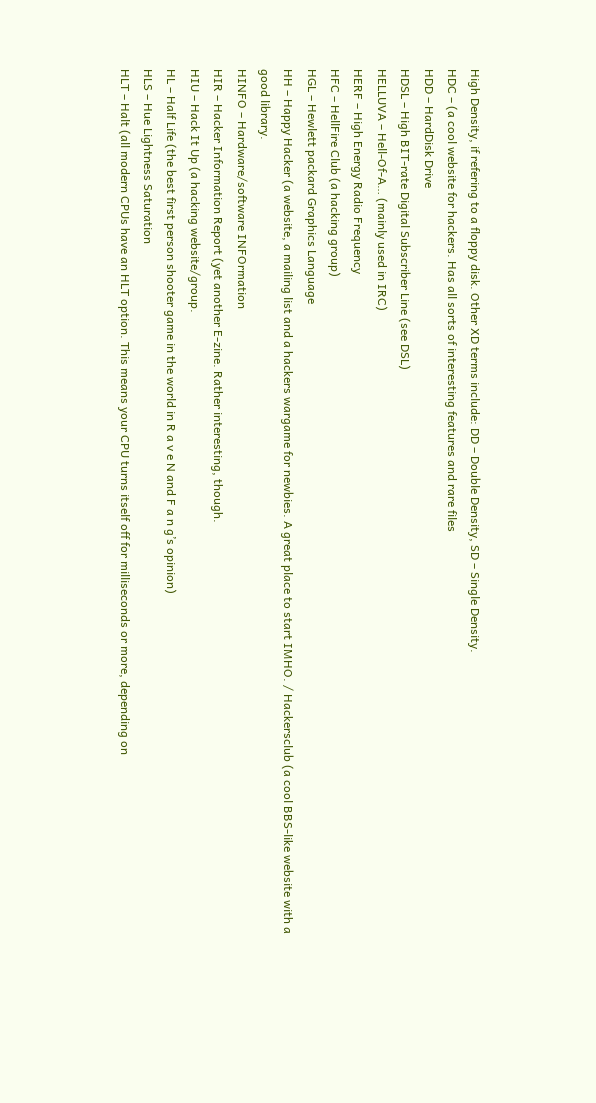High Density, if refering to a floppy disk. Other XD terms include: DD – Double Density, SD – Single Density.
HDC – (a cool website for hackers. Has all sorts of interesting features and rare files
HDD – HardDisk Drive
HDSL – High BIT-rate Digital Subscriber Line (see DSL)
HELLUVA – Hell-Of-A… (mainly used in IRC)
HERF – High Energy Radio Frequency
HFC – HellFire Club (a hacking group)
HGL – Hewlett packard Graphics Language
HH – Happy Hacker (a website, a mailing list and a hackers wargame for newbies. A great place to start IMHO. / Hackersclub (a cool BBS-like website with a good library.
HINFO – Hardware/software INFOrmation
HIR – Hacker Information Report (yet another E-zine. Rather interesting, though.
HIU – Hack It Up (a hacking website/group.
HL – Half Life (the best first person shooter game in the world in R a v e N and F a n g’s opinion)
HLS – Hue Lightness Saturation
HLT – Halt (all modern CPUs have an HLT option. This means your CPU turns itself off for milliseconds or more, depending on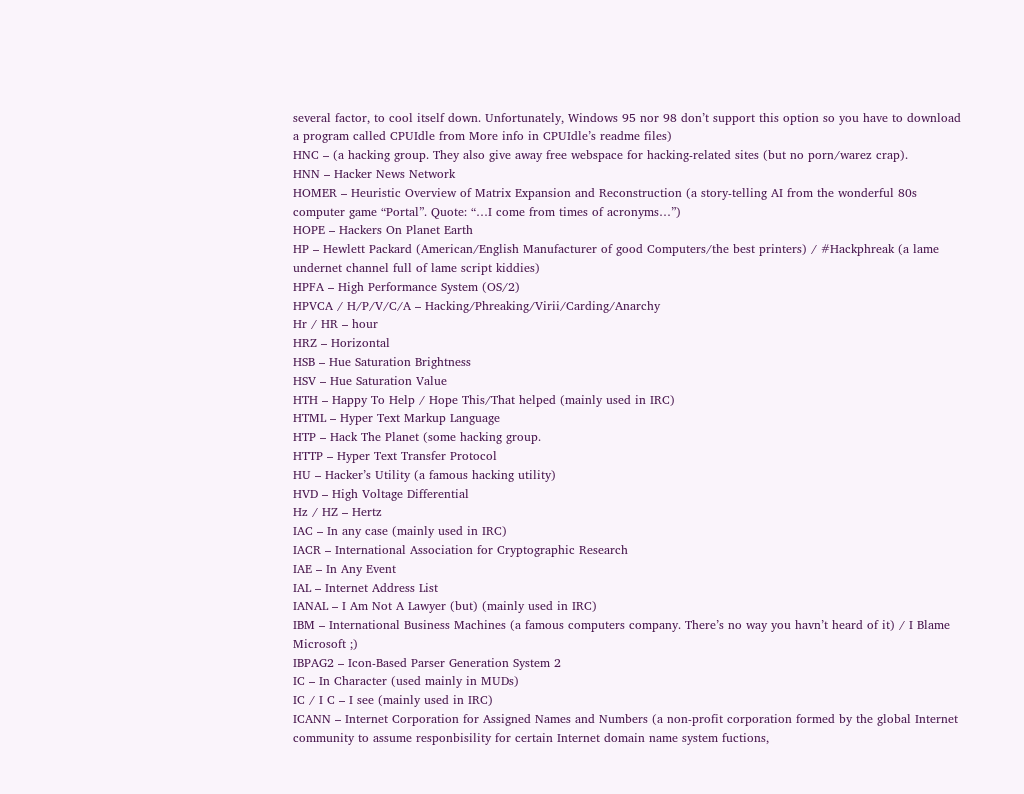several factor, to cool itself down. Unfortunately, Windows 95 nor 98 don’t support this option so you have to download a program called CPUIdle from More info in CPUIdle’s readme files)
HNC – (a hacking group. They also give away free webspace for hacking-related sites (but no porn/warez crap).
HNN – Hacker News Network
HOMER – Heuristic Overview of Matrix Expansion and Reconstruction (a story-telling AI from the wonderful 80s computer game “Portal”. Quote: “…I come from times of acronyms…”)
HOPE – Hackers On Planet Earth
HP – Hewlett Packard (American/English Manufacturer of good Computers/the best printers) / #Hackphreak (a lame undernet channel full of lame script kiddies)
HPFA – High Performance System (OS/2)
HPVCA / H/P/V/C/A – Hacking/Phreaking/Virii/Carding/Anarchy
Hr / HR – hour
HRZ – Horizontal
HSB – Hue Saturation Brightness
HSV – Hue Saturation Value
HTH – Happy To Help / Hope This/That helped (mainly used in IRC)
HTML – Hyper Text Markup Language
HTP – Hack The Planet (some hacking group.
HTTP – Hyper Text Transfer Protocol
HU – Hacker’s Utility (a famous hacking utility)
HVD – High Voltage Differential
Hz / HZ – Hertz
IAC – In any case (mainly used in IRC)
IACR – International Association for Cryptographic Research
IAE – In Any Event
IAL – Internet Address List
IANAL – I Am Not A Lawyer (but) (mainly used in IRC)
IBM – International Business Machines (a famous computers company. There’s no way you havn’t heard of it) / I Blame Microsoft ;)
IBPAG2 – Icon-Based Parser Generation System 2
IC – In Character (used mainly in MUDs)
IC / I C – I see (mainly used in IRC)
ICANN – Internet Corporation for Assigned Names and Numbers (a non-profit corporation formed by the global Internet community to assume responbisility for certain Internet domain name system fuctions,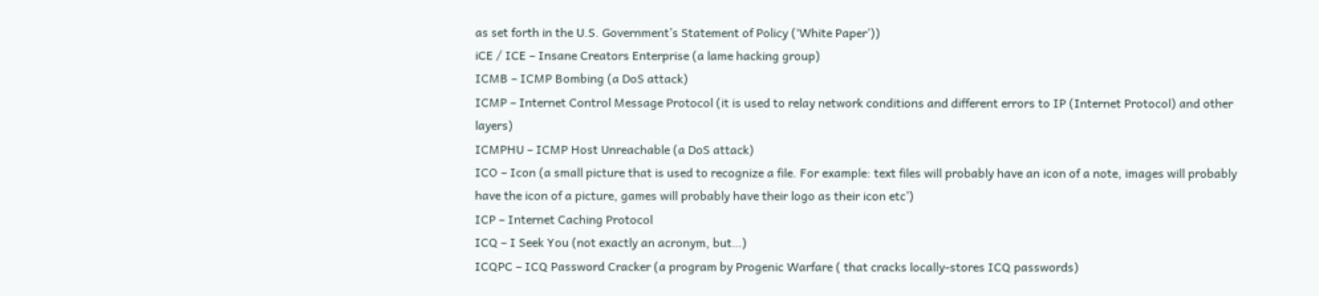as set forth in the U.S. Government’s Statement of Policy (‘White Paper’))
iCE / ICE – Insane Creators Enterprise (a lame hacking group)
ICMB – ICMP Bombing (a DoS attack)
ICMP – Internet Control Message Protocol (it is used to relay network conditions and different errors to IP (Internet Protocol) and other layers)
ICMPHU – ICMP Host Unreachable (a DoS attack)
ICO – Icon (a small picture that is used to recognize a file. For example: text files will probably have an icon of a note, images will probably have the icon of a picture, games will probably have their logo as their icon etc’)
ICP – Internet Caching Protocol
ICQ – I Seek You (not exactly an acronym, but…)
ICQPC – ICQ Password Cracker (a program by Progenic Warfare ( that cracks locally-stores ICQ passwords)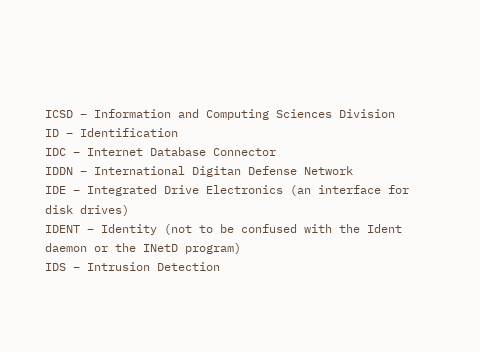ICSD – Information and Computing Sciences Division
ID – Identification
IDC – Internet Database Connector
IDDN – International Digitan Defense Network
IDE – Integrated Drive Electronics (an interface for disk drives)
IDENT – Identity (not to be confused with the Ident daemon or the INetD program)
IDS – Intrusion Detection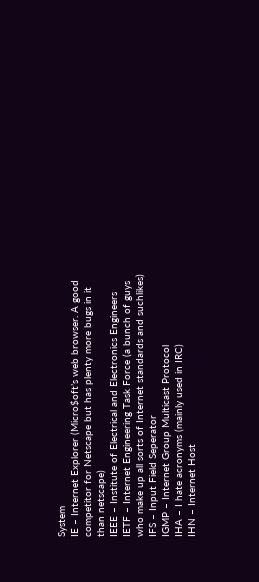System
IE – Internet Explorer (Micro$oft’s web browser. A good competitor for Netscape but has plenty more bugs in it than netscape)
IEEE – Institute of Electrical and Electronics Engineers
IETF – Internet Engineering Task Force (a bunch of guys who make up all sorts of Internet standards and suchlikes)
IFS – Input Field Seperator
IGMP – Internet Group Multicast Protocol
IHA – I hate acronyms (mainly used in IRC)
IHN – Internet Host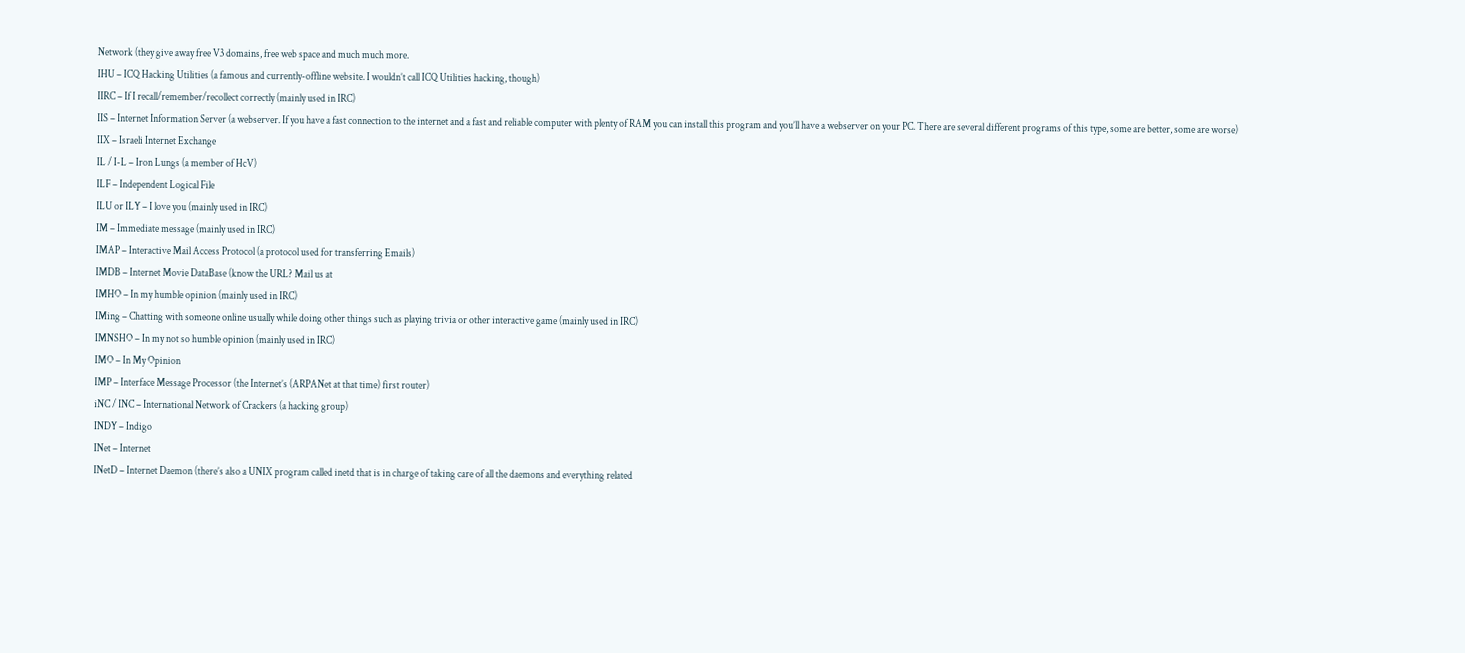Network (they give away free V3 domains, free web space and much much more.
IHU – ICQ Hacking Utilities (a famous and currently-offline website. I wouldn’t call ICQ Utilities hacking, though)
IIRC – If I recall/remember/recollect correctly (mainly used in IRC)
IIS – Internet Information Server (a webserver. If you have a fast connection to the internet and a fast and reliable computer with plenty of RAM you can install this program and you’ll have a webserver on your PC. There are several different programs of this type, some are better, some are worse)
IIX – Israeli Internet Exchange
IL / I-L – Iron Lungs (a member of HcV)
ILF – Independent Logical File
ILU or ILY – I love you (mainly used in IRC)
IM – Immediate message (mainly used in IRC)
IMAP – Interactive Mail Access Protocol (a protocol used for transferring Emails)
IMDB – Internet Movie DataBase (know the URL? Mail us at
IMHO – In my humble opinion (mainly used in IRC)
IMing – Chatting with someone online usually while doing other things such as playing trivia or other interactive game (mainly used in IRC)
IMNSHO – In my not so humble opinion (mainly used in IRC)
IMO – In My Opinion
IMP – Interface Message Processor (the Internet’s (ARPANet at that time) first router)
iNC / INC – International Network of Crackers (a hacking group)
INDY – Indigo
INet – Internet
INetD – Internet Daemon (there’s also a UNIX program called inetd that is in charge of taking care of all the daemons and everything related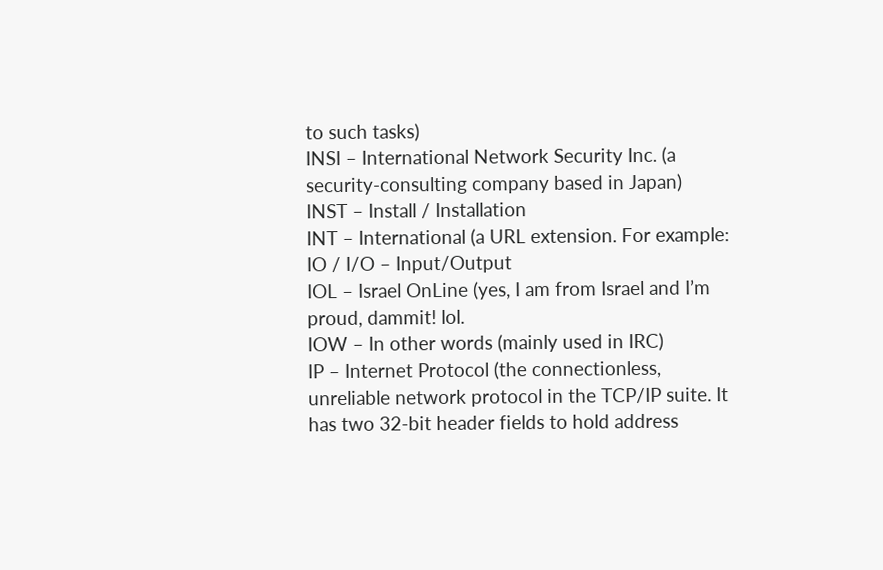to such tasks)
INSI – International Network Security Inc. (a security-consulting company based in Japan)
INST – Install / Installation
INT – International (a URL extension. For example:
IO / I/O – Input/Output
IOL – Israel OnLine (yes, I am from Israel and I’m proud, dammit! lol.
IOW – In other words (mainly used in IRC)
IP – Internet Protocol (the connectionless, unreliable network protocol in the TCP/IP suite. It has two 32-bit header fields to hold address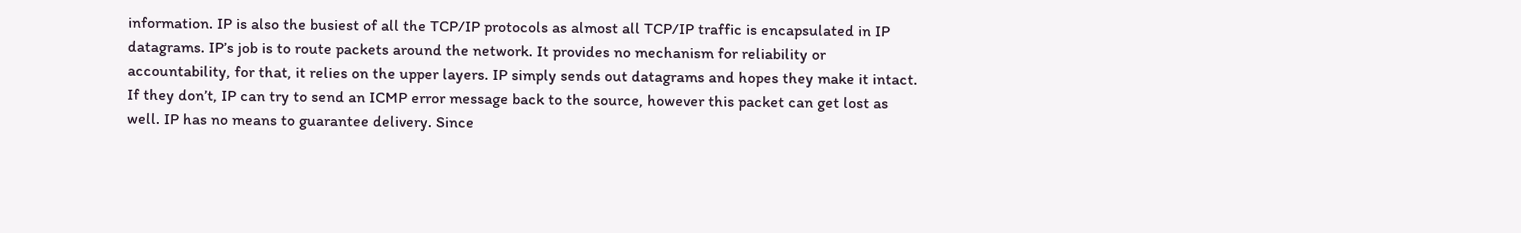information. IP is also the busiest of all the TCP/IP protocols as almost all TCP/IP traffic is encapsulated in IP datagrams. IP’s job is to route packets around the network. It provides no mechanism for reliability or accountability, for that, it relies on the upper layers. IP simply sends out datagrams and hopes they make it intact. If they don’t, IP can try to send an ICMP error message back to the source, however this packet can get lost as well. IP has no means to guarantee delivery. Since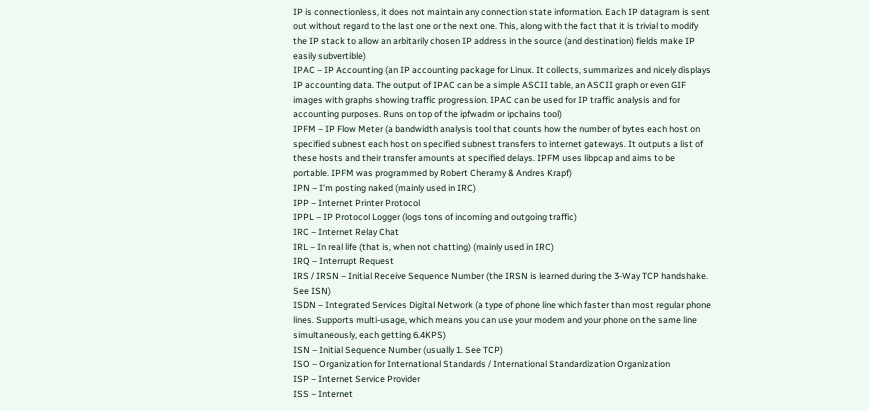IP is connectionless, it does not maintain any connection state information. Each IP datagram is sent out without regard to the last one or the next one. This, along with the fact that it is trivial to modify the IP stack to allow an arbitarily chosen IP address in the source (and destination) fields make IP easily subvertible)
IPAC – IP Accounting (an IP accounting package for Linux. It collects, summarizes and nicely displays IP accounting data. The output of IPAC can be a simple ASCII table, an ASCII graph or even GIF images with graphs showing traffic progression. IPAC can be used for IP traffic analysis and for accounting purposes. Runs on top of the ipfwadm or ipchains tool)
IPFM – IP Flow Meter (a bandwidth analysis tool that counts how the number of bytes each host on specified subnest each host on specified subnest transfers to internet gateways. It outputs a list of these hosts and their transfer amounts at specified delays. IPFM uses libpcap and aims to be portable. IPFM was programmed by Robert Cheramy & Andres Krapf)
IPN – I’m posting naked (mainly used in IRC)
IPP – Internet Printer Protocol
IPPL – IP Protocol Logger (logs tons of incoming and outgoing traffic)
IRC – Internet Relay Chat
IRL – In real life (that is, when not chatting) (mainly used in IRC)
IRQ – Interrupt Request
IRS / IRSN – Initial Receive Sequence Number (the IRSN is learned during the 3-Way TCP handshake. See ISN)
ISDN – Integrated Services Digital Network (a type of phone line which faster than most regular phone lines. Supports multi-usage, which means you can use your modem and your phone on the same line simultaneously, each getting 6.4KPS)
ISN – Initial Sequence Number (usually 1. See TCP)
ISO – Organization for International Standards / International Standardization Organization
ISP – Internet Service Provider
ISS – Internet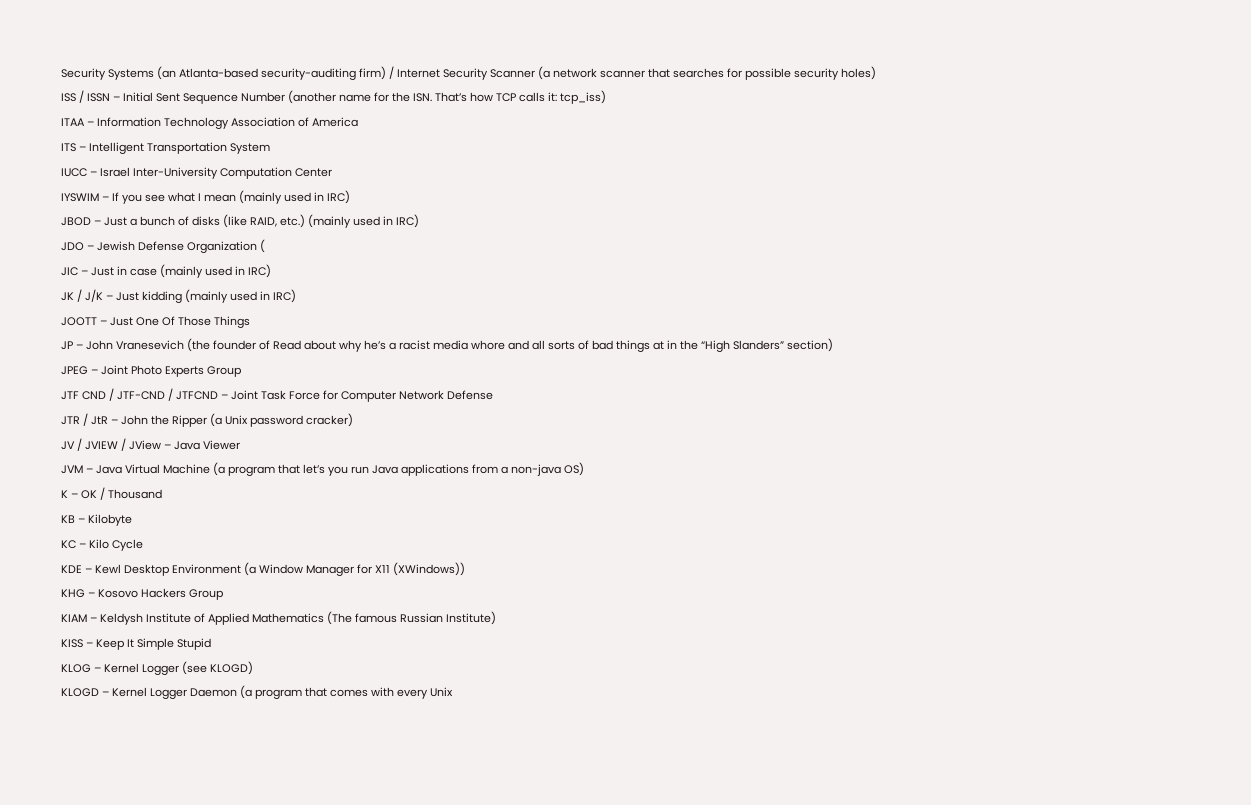Security Systems (an Atlanta-based security-auditing firm) / Internet Security Scanner (a network scanner that searches for possible security holes)
ISS / ISSN – Initial Sent Sequence Number (another name for the ISN. That’s how TCP calls it: tcp_iss)
ITAA – Information Technology Association of America
ITS – Intelligent Transportation System
IUCC – Israel Inter-University Computation Center
IYSWIM – If you see what I mean (mainly used in IRC)
JBOD – Just a bunch of disks (like RAID, etc.) (mainly used in IRC)
JDO – Jewish Defense Organization (
JIC – Just in case (mainly used in IRC)
JK / J/K – Just kidding (mainly used in IRC)
JOOTT – Just One Of Those Things
JP – John Vranesevich (the founder of Read about why he’s a racist media whore and all sorts of bad things at in the “High Slanders” section)
JPEG – Joint Photo Experts Group
JTF CND / JTF-CND / JTFCND – Joint Task Force for Computer Network Defense
JTR / JtR – John the Ripper (a Unix password cracker)
JV / JVIEW / JView – Java Viewer
JVM – Java Virtual Machine (a program that let’s you run Java applications from a non-java OS)
K – OK / Thousand
KB – Kilobyte
KC – Kilo Cycle
KDE – Kewl Desktop Environment (a Window Manager for X11 (XWindows))
KHG – Kosovo Hackers Group
KIAM – Keldysh Institute of Applied Mathematics (The famous Russian Institute)
KISS – Keep It Simple Stupid
KLOG – Kernel Logger (see KLOGD)
KLOGD – Kernel Logger Daemon (a program that comes with every Unix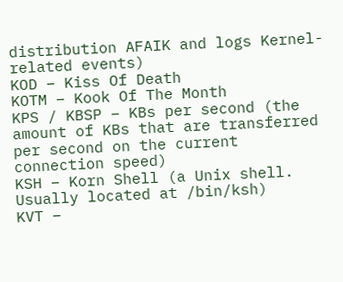distribution AFAIK and logs Kernel-related events)
KOD – Kiss Of Death
KOTM – Kook Of The Month
KPS / KBSP – KBs per second (the amount of KBs that are transferred per second on the current connection speed)
KSH – Korn Shell (a Unix shell. Usually located at /bin/ksh)
KVT –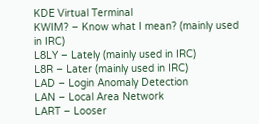KDE Virtual Terminal
KWIM? – Know what I mean? (mainly used in IRC)
L8LY – Lately (mainly used in IRC)
L8R – Later (mainly used in IRC)
LAD – Login Anomaly Detection
LAN – Local Area Network
LART – Looser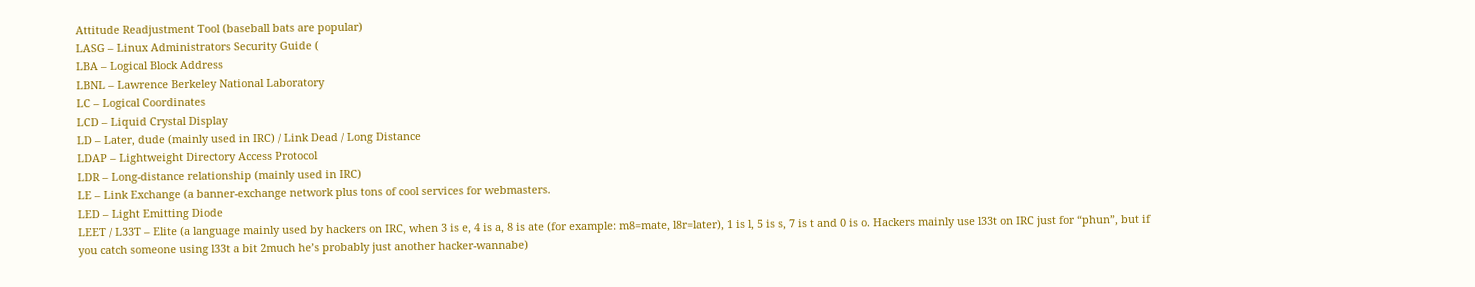Attitude Readjustment Tool (baseball bats are popular)
LASG – Linux Administrators Security Guide (
LBA – Logical Block Address
LBNL – Lawrence Berkeley National Laboratory
LC – Logical Coordinates
LCD – Liquid Crystal Display
LD – Later, dude (mainly used in IRC) / Link Dead / Long Distance
LDAP – Lightweight Directory Access Protocol
LDR – Long-distance relationship (mainly used in IRC)
LE – Link Exchange (a banner-exchange network plus tons of cool services for webmasters.
LED – Light Emitting Diode
LEET / L33T – Elite (a language mainly used by hackers on IRC, when 3 is e, 4 is a, 8 is ate (for example: m8=mate, l8r=later), 1 is l, 5 is s, 7 is t and 0 is o. Hackers mainly use l33t on IRC just for “phun”, but if you catch someone using l33t a bit 2much he’s probably just another hacker-wannabe)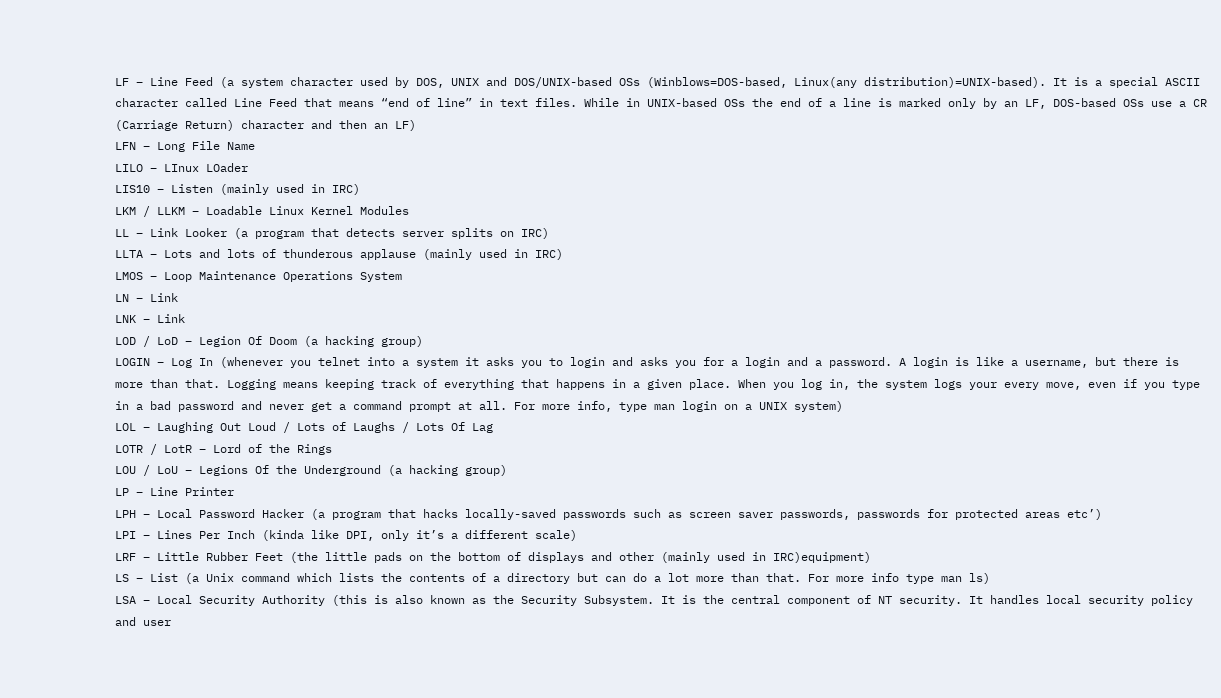LF – Line Feed (a system character used by DOS, UNIX and DOS/UNIX-based OSs (Winblows=DOS-based, Linux(any distribution)=UNIX-based). It is a special ASCII character called Line Feed that means “end of line” in text files. While in UNIX-based OSs the end of a line is marked only by an LF, DOS-based OSs use a CR (Carriage Return) character and then an LF)
LFN – Long File Name
LILO – LInux LOader
LIS10 – Listen (mainly used in IRC)
LKM / LLKM – Loadable Linux Kernel Modules
LL – Link Looker (a program that detects server splits on IRC)
LLTA – Lots and lots of thunderous applause (mainly used in IRC)
LMOS – Loop Maintenance Operations System
LN – Link
LNK – Link
LOD / LoD – Legion Of Doom (a hacking group)
LOGIN – Log In (whenever you telnet into a system it asks you to login and asks you for a login and a password. A login is like a username, but there is more than that. Logging means keeping track of everything that happens in a given place. When you log in, the system logs your every move, even if you type in a bad password and never get a command prompt at all. For more info, type man login on a UNIX system)
LOL – Laughing Out Loud / Lots of Laughs / Lots Of Lag
LOTR / LotR – Lord of the Rings
LOU / LoU – Legions Of the Underground (a hacking group)
LP – Line Printer
LPH – Local Password Hacker (a program that hacks locally-saved passwords such as screen saver passwords, passwords for protected areas etc’)
LPI – Lines Per Inch (kinda like DPI, only it’s a different scale)
LRF – Little Rubber Feet (the little pads on the bottom of displays and other (mainly used in IRC)equipment)
LS – List (a Unix command which lists the contents of a directory but can do a lot more than that. For more info type man ls)
LSA – Local Security Authority (this is also known as the Security Subsystem. It is the central component of NT security. It handles local security policy and user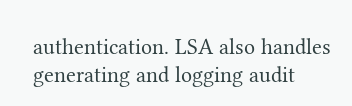authentication. LSA also handles generating and logging audit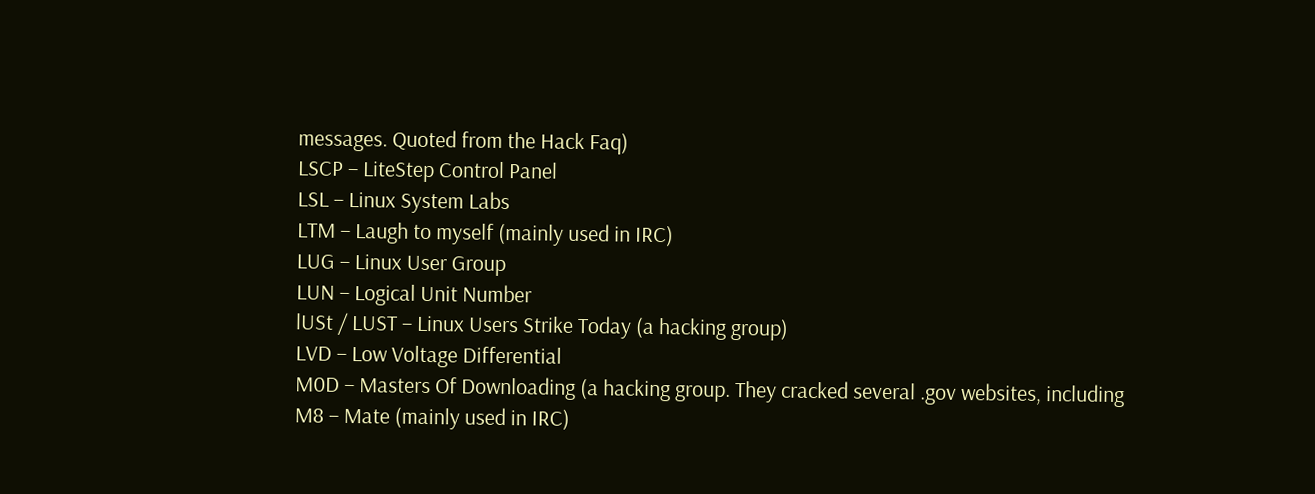messages. Quoted from the Hack Faq)
LSCP – LiteStep Control Panel
LSL – Linux System Labs
LTM – Laugh to myself (mainly used in IRC)
LUG – Linux User Group
LUN – Logical Unit Number
lUSt / LUST – Linux Users Strike Today (a hacking group)
LVD – Low Voltage Differential
M0D – Masters Of Downloading (a hacking group. They cracked several .gov websites, including
M8 – Mate (mainly used in IRC)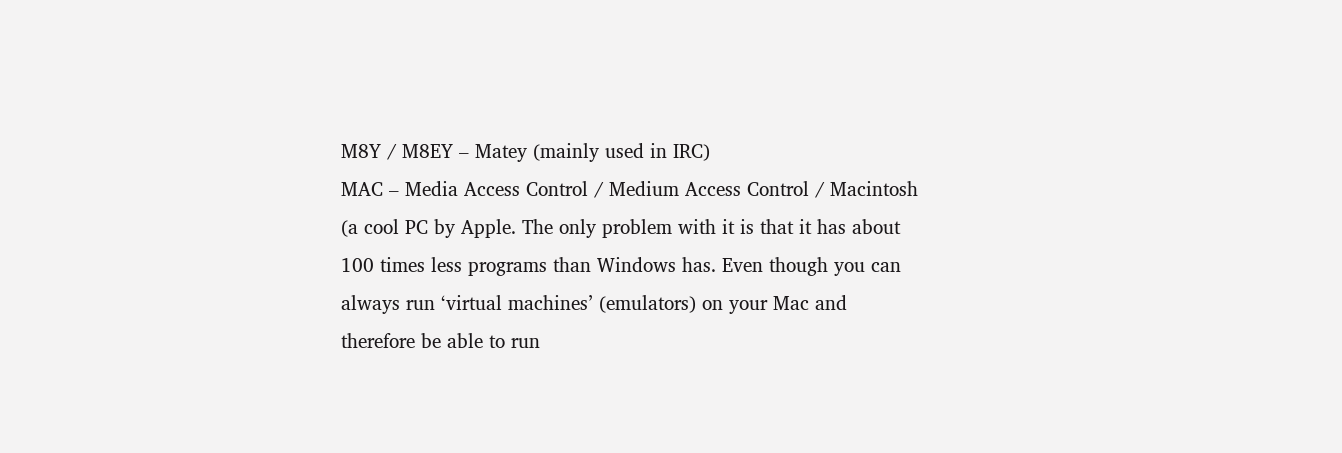M8Y / M8EY – Matey (mainly used in IRC)
MAC – Media Access Control / Medium Access Control / Macintosh (a cool PC by Apple. The only problem with it is that it has about 100 times less programs than Windows has. Even though you can always run ‘virtual machines’ (emulators) on your Mac and therefore be able to run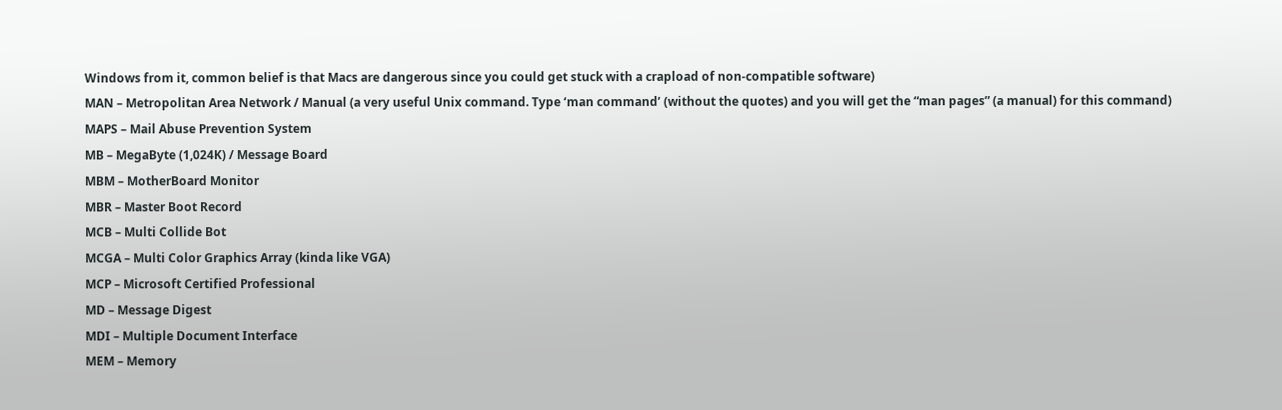Windows from it, common belief is that Macs are dangerous since you could get stuck with a crapload of non-compatible software)
MAN – Metropolitan Area Network / Manual (a very useful Unix command. Type ‘man command’ (without the quotes) and you will get the “man pages” (a manual) for this command)
MAPS – Mail Abuse Prevention System
MB – MegaByte (1,024K) / Message Board
MBM – MotherBoard Monitor
MBR – Master Boot Record
MCB – Multi Collide Bot
MCGA – Multi Color Graphics Array (kinda like VGA)
MCP – Microsoft Certified Professional
MD – Message Digest
MDI – Multiple Document Interface
MEM – Memory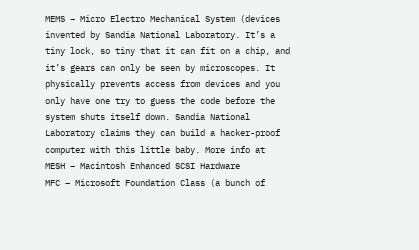MEMS – Micro Electro Mechanical System (devices invented by Sandia National Laboratory. It’s a tiny lock, so tiny that it can fit on a chip, and it’s gears can only be seen by microscopes. It physically prevents access from devices and you only have one try to guess the code before the system shuts itself down. Sandia National Laboratory claims they can build a hacker-proof computer with this little baby. More info at
MESH – Macintosh Enhanced SCSI Hardware
MFC – Microsoft Foundation Class (a bunch of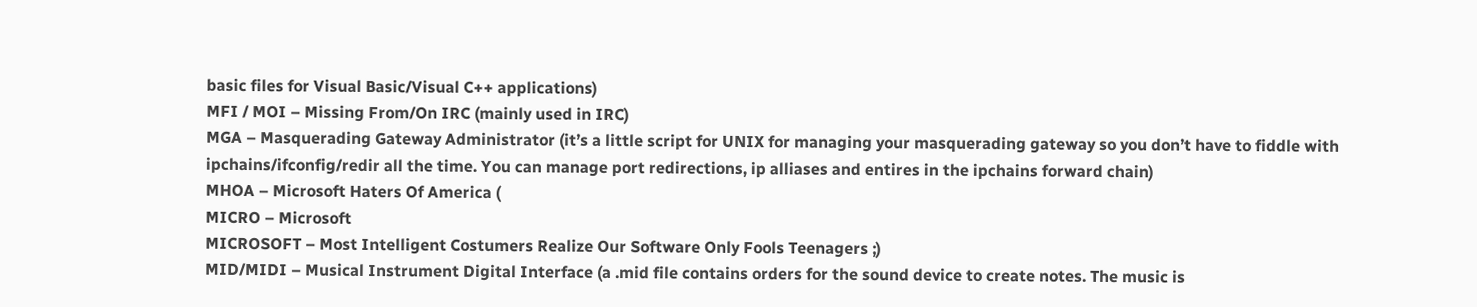basic files for Visual Basic/Visual C++ applications)
MFI / MOI – Missing From/On IRC (mainly used in IRC)
MGA – Masquerading Gateway Administrator (it’s a little script for UNIX for managing your masquerading gateway so you don’t have to fiddle with ipchains/ifconfig/redir all the time. You can manage port redirections, ip alliases and entires in the ipchains forward chain)
MHOA – Microsoft Haters Of America (
MICRO – Microsoft
MICROSOFT – Most Intelligent Costumers Realize Our Software Only Fools Teenagers ;)
MID/MIDI – Musical Instrument Digital Interface (a .mid file contains orders for the sound device to create notes. The music is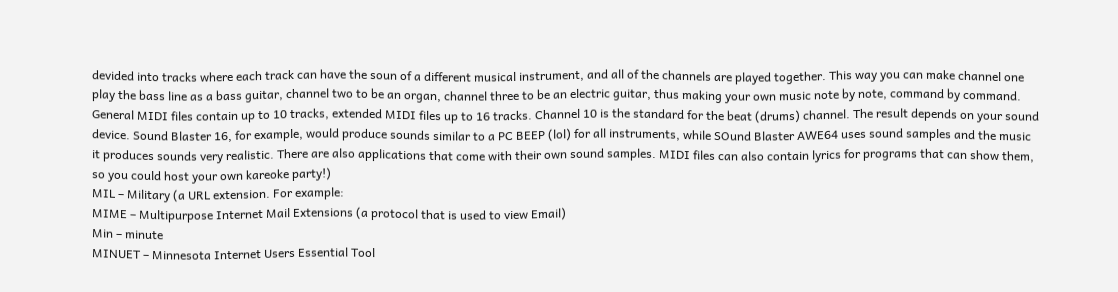devided into tracks where each track can have the soun of a different musical instrument, and all of the channels are played together. This way you can make channel one play the bass line as a bass guitar, channel two to be an organ, channel three to be an electric guitar, thus making your own music note by note, command by command. General MIDI files contain up to 10 tracks, extended MIDI files up to 16 tracks. Channel 10 is the standard for the beat (drums) channel. The result depends on your sound device. Sound Blaster 16, for example, would produce sounds similar to a PC BEEP (lol) for all instruments, while SOund Blaster AWE64 uses sound samples and the music it produces sounds very realistic. There are also applications that come with their own sound samples. MIDI files can also contain lyrics for programs that can show them, so you could host your own kareoke party!)
MIL – Military (a URL extension. For example:
MIME – Multipurpose Internet Mail Extensions (a protocol that is used to view Email)
Min – minute
MINUET – Minnesota Internet Users Essential Tool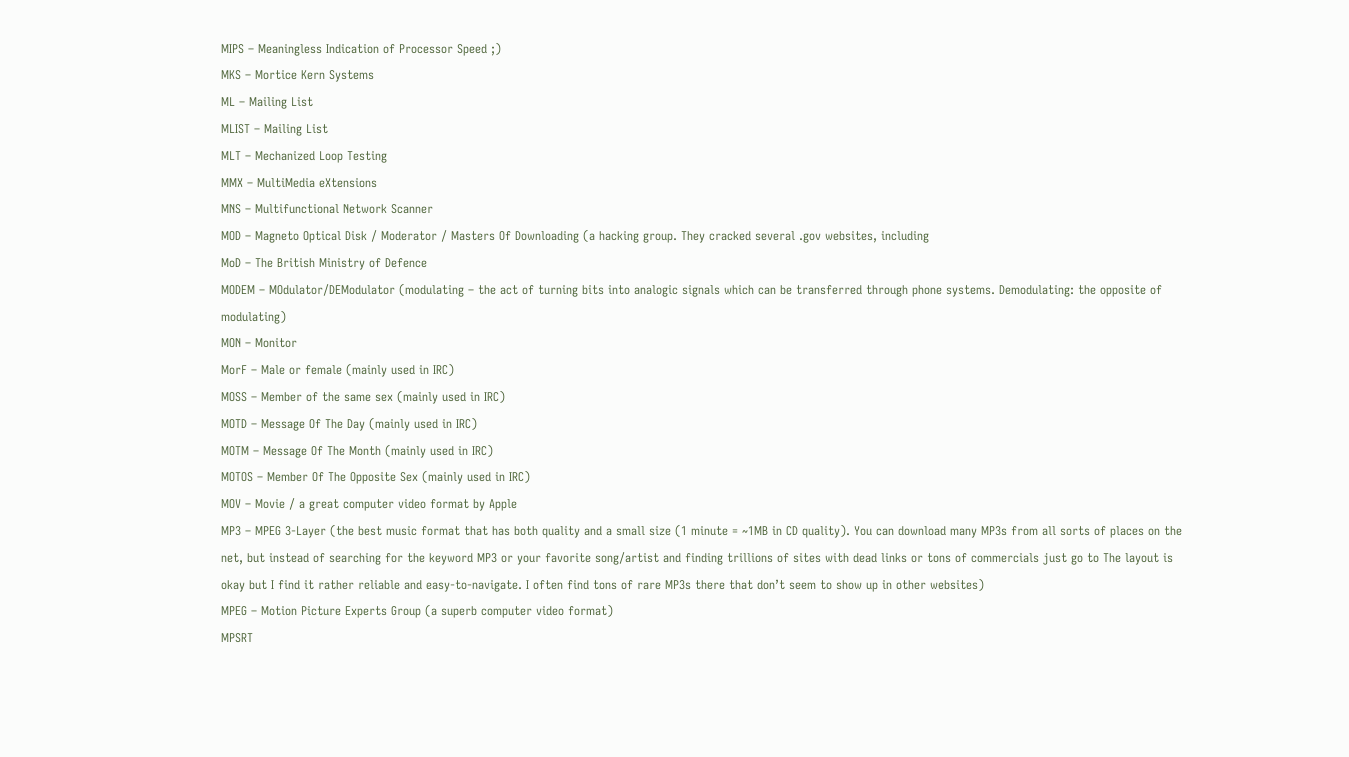MIPS – Meaningless Indication of Processor Speed ;)
MKS – Mortice Kern Systems
ML – Mailing List
MLIST – Mailing List
MLT – Mechanized Loop Testing
MMX – MultiMedia eXtensions
MNS – Multifunctional Network Scanner
MOD – Magneto Optical Disk / Moderator / Masters Of Downloading (a hacking group. They cracked several .gov websites, including
MoD – The British Ministry of Defence
MODEM – MOdulator/DEModulator (modulating – the act of turning bits into analogic signals which can be transferred through phone systems. Demodulating: the opposite of modulating)
MON – Monitor
MorF – Male or female (mainly used in IRC)
MOSS – Member of the same sex (mainly used in IRC)
MOTD – Message Of The Day (mainly used in IRC)
MOTM – Message Of The Month (mainly used in IRC)
MOTOS – Member Of The Opposite Sex (mainly used in IRC)
MOV – Movie / a great computer video format by Apple
MP3 – MPEG 3-Layer (the best music format that has both quality and a small size (1 minute = ~1MB in CD quality). You can download many MP3s from all sorts of places on the net, but instead of searching for the keyword MP3 or your favorite song/artist and finding trillions of sites with dead links or tons of commercials just go to The layout is okay but I find it rather reliable and easy-to-navigate. I often find tons of rare MP3s there that don’t seem to show up in other websites)
MPEG – Motion Picture Experts Group (a superb computer video format)
MPSRT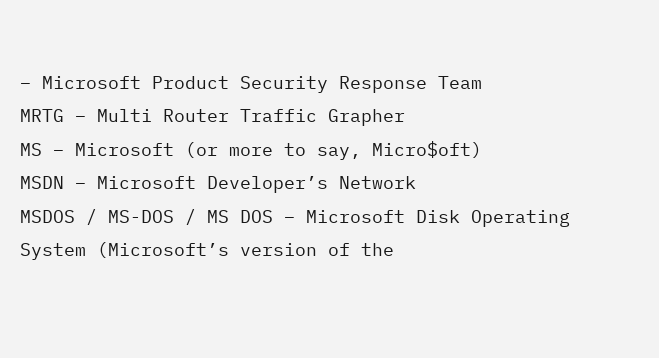– Microsoft Product Security Response Team
MRTG – Multi Router Traffic Grapher
MS – Microsoft (or more to say, Micro$oft)
MSDN – Microsoft Developer’s Network
MSDOS / MS-DOS / MS DOS – Microsoft Disk Operating System (Microsoft’s version of the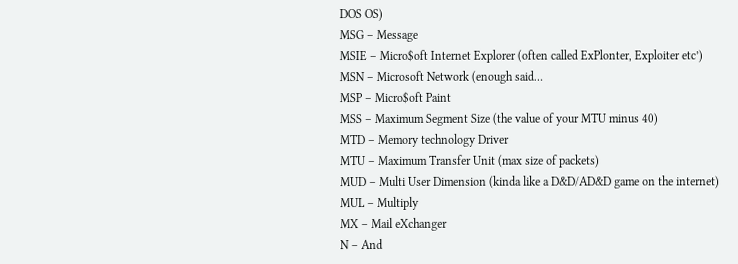DOS OS)
MSG – Message
MSIE – Micro$oft Internet Explorer (often called ExPlonter, Exploiter etc’)
MSN – Microsoft Network (enough said…
MSP – Micro$oft Paint
MSS – Maximum Segment Size (the value of your MTU minus 40)
MTD – Memory technology Driver
MTU – Maximum Transfer Unit (max size of packets)
MUD – Multi User Dimension (kinda like a D&D/AD&D game on the internet)
MUL – Multiply
MX – Mail eXchanger
N – And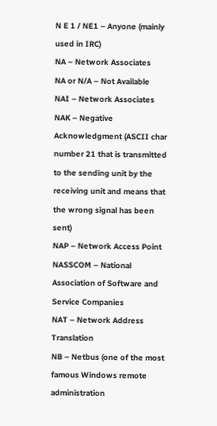N E 1 / NE1 – Anyone (mainly used in IRC)
NA – Network Associates
NA or N/A – Not Available
NAI – Network Associates
NAK – Negative Acknowledgment (ASCII char number 21 that is transmitted to the sending unit by the receiving unit and means that the wrong signal has been sent)
NAP – Network Access Point
NASSCOM – National Association of Software and Service Companies
NAT – Network Address Translation
NB – Netbus (one of the most famous Windows remote administration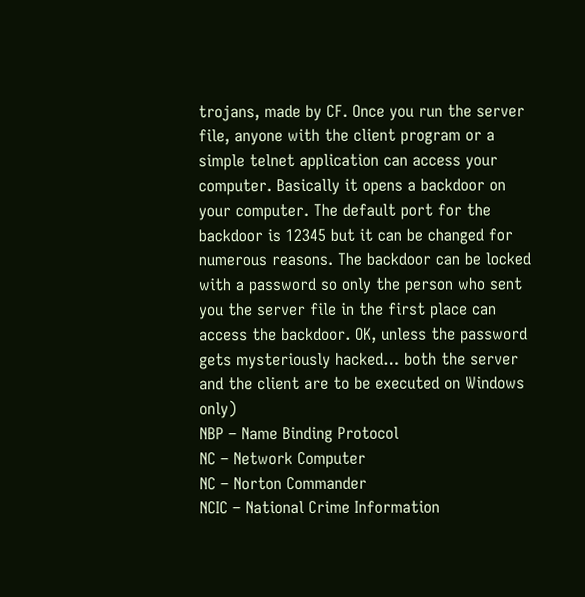trojans, made by CF. Once you run the server file, anyone with the client program or a simple telnet application can access your computer. Basically it opens a backdoor on your computer. The default port for the backdoor is 12345 but it can be changed for numerous reasons. The backdoor can be locked with a password so only the person who sent you the server file in the first place can access the backdoor. OK, unless the password gets mysteriously hacked… both the server and the client are to be executed on Windows only)
NBP – Name Binding Protocol
NC – Network Computer
NC – Norton Commander
NCIC – National Crime Information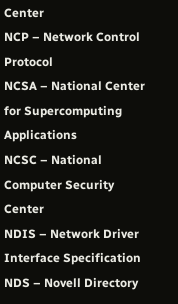Center
NCP – Network Control Protocol
NCSA – National Center for Supercomputing Applications
NCSC – National Computer Security Center
NDIS – Network Driver Interface Specification
NDS – Novell Directory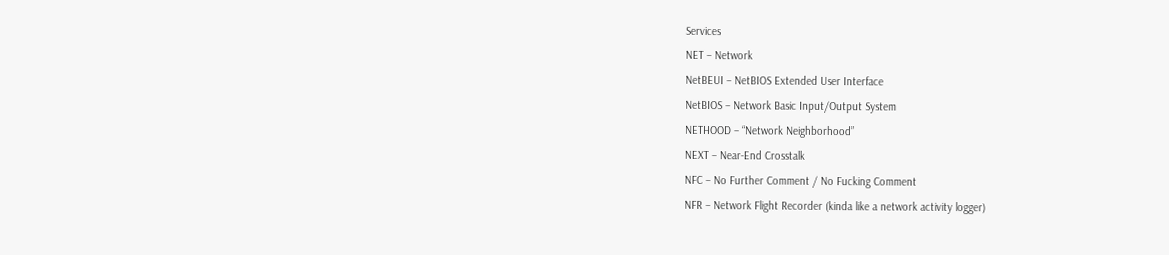Services
NET – Network
NetBEUI – NetBIOS Extended User Interface
NetBIOS – Network Basic Input/Output System
NETHOOD – “Network Neighborhood”
NEXT – Near-End Crosstalk
NFC – No Further Comment / No Fucking Comment
NFR – Network Flight Recorder (kinda like a network activity logger)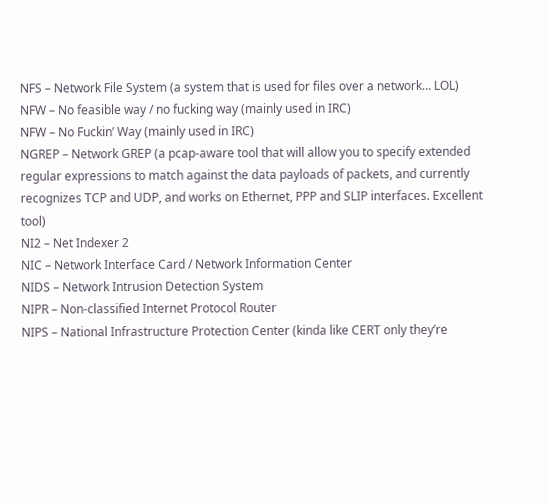NFS – Network File System (a system that is used for files over a network… LOL)
NFW – No feasible way / no fucking way (mainly used in IRC)
NFW – No Fuckin’ Way (mainly used in IRC)
NGREP – Network GREP (a pcap-aware tool that will allow you to specify extended regular expressions to match against the data payloads of packets, and currently recognizes TCP and UDP, and works on Ethernet, PPP and SLIP interfaces. Excellent tool)
NI2 – Net Indexer 2
NIC – Network Interface Card / Network Information Center
NIDS – Network Intrusion Detection System
NIPR – Non-classified Internet Protocol Router
NIPS – National Infrastructure Protection Center (kinda like CERT only they’re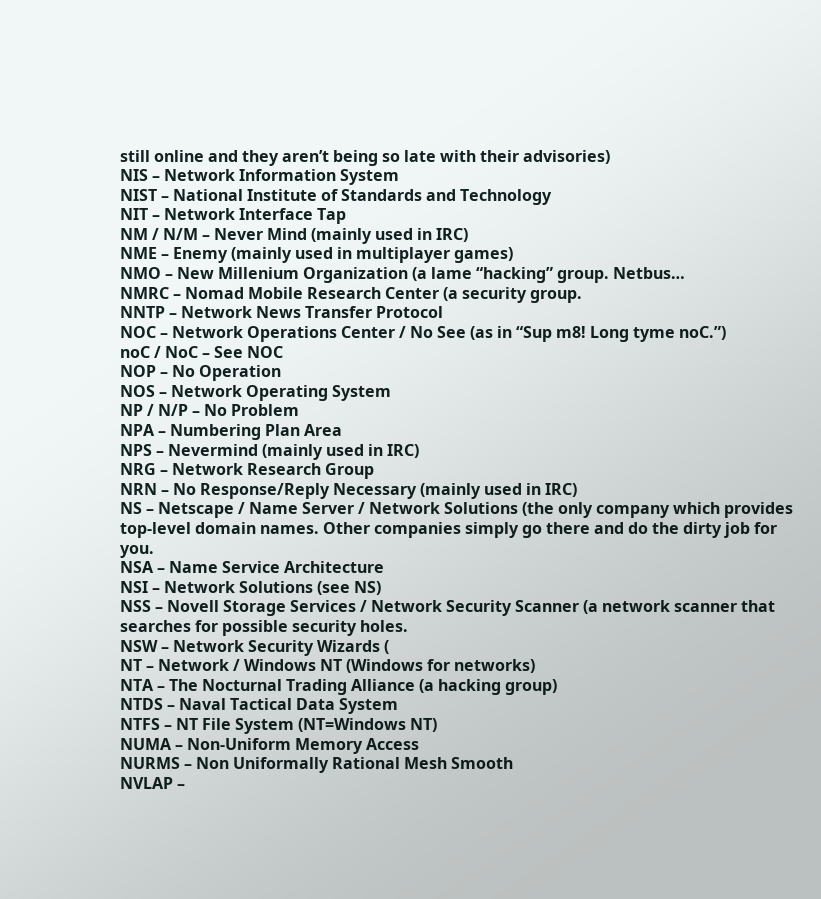still online and they aren’t being so late with their advisories)
NIS – Network Information System
NIST – National Institute of Standards and Technology
NIT – Network Interface Tap
NM / N/M – Never Mind (mainly used in IRC)
NME – Enemy (mainly used in multiplayer games)
NMO – New Millenium Organization (a lame “hacking” group. Netbus…
NMRC – Nomad Mobile Research Center (a security group.
NNTP – Network News Transfer Protocol
NOC – Network Operations Center / No See (as in “Sup m8! Long tyme noC.”)
noC / NoC – See NOC
NOP – No Operation
NOS – Network Operating System
NP / N/P – No Problem
NPA – Numbering Plan Area
NPS – Nevermind (mainly used in IRC)
NRG – Network Research Group
NRN – No Response/Reply Necessary (mainly used in IRC)
NS – Netscape / Name Server / Network Solutions (the only company which provides top-level domain names. Other companies simply go there and do the dirty job for you.
NSA – Name Service Architecture
NSI – Network Solutions (see NS)
NSS – Novell Storage Services / Network Security Scanner (a network scanner that searches for possible security holes.
NSW – Network Security Wizards (
NT – Network / Windows NT (Windows for networks)
NTA – The Nocturnal Trading Alliance (a hacking group)
NTDS – Naval Tactical Data System
NTFS – NT File System (NT=Windows NT)
NUMA – Non-Uniform Memory Access
NURMS – Non Uniformally Rational Mesh Smooth
NVLAP –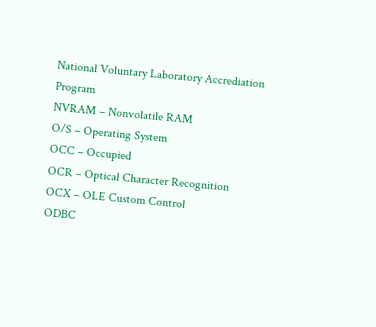National Voluntary Laboratory Accrediation Program
NVRAM – Nonvolatile RAM
O/S – Operating System
OCC – Occupied
OCR – Optical Character Recognition
OCX – OLE Custom Control
ODBC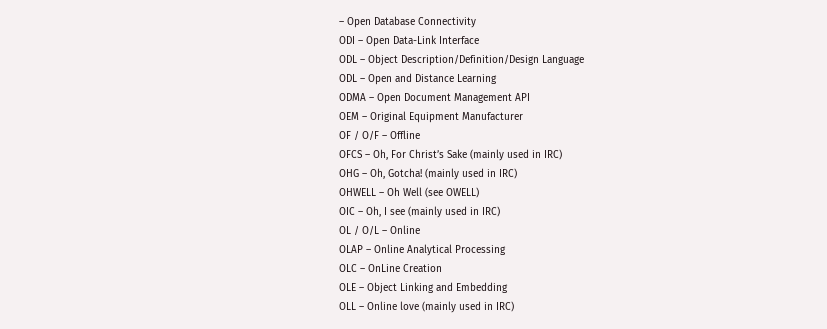– Open Database Connectivity
ODI – Open Data-Link Interface
ODL – Object Description/Definition/Design Language
ODL – Open and Distance Learning
ODMA – Open Document Management API
OEM – Original Equipment Manufacturer
OF / O/F – Offline
OFCS – Oh, For Christ’s Sake (mainly used in IRC)
OHG – Oh, Gotcha! (mainly used in IRC)
OHWELL – Oh Well (see OWELL)
OIC – Oh, I see (mainly used in IRC)
OL / O/L – Online
OLAP – Online Analytical Processing
OLC – OnLine Creation
OLE – Object Linking and Embedding
OLL – Online love (mainly used in IRC)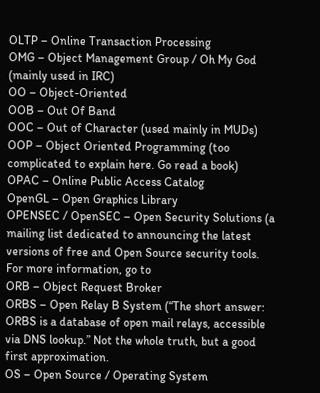OLTP – Online Transaction Processing
OMG – Object Management Group / Oh My God (mainly used in IRC)
OO – Object-Oriented
OOB – Out Of Band
OOC – Out of Character (used mainly in MUDs)
OOP – Object Oriented Programming (too complicated to explain here. Go read a book)
OPAC – Online Public Access Catalog
OpenGL – Open Graphics Library
OPENSEC / OpenSEC – Open Security Solutions (a mailing list dedicated to announcing the latest versions of free and Open Source security tools. For more information, go to
ORB – Object Request Broker
ORBS – Open Relay B System (“The short answer: ORBS is a database of open mail relays, accessible via DNS lookup.” Not the whole truth, but a good first approximation.
OS – Open Source / Operating System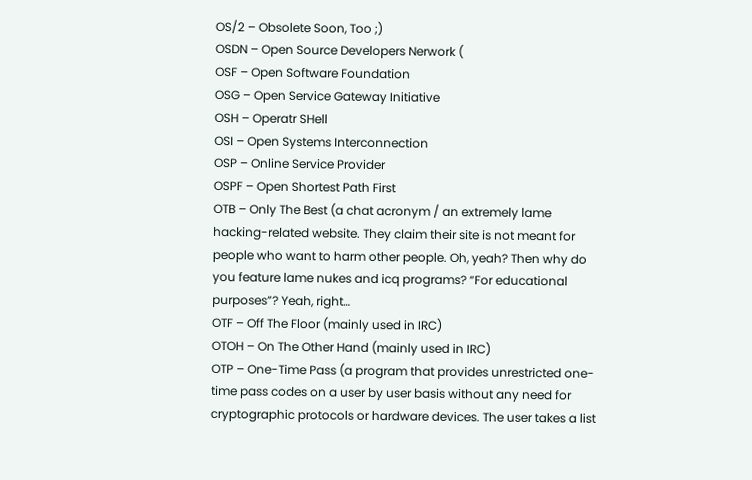OS/2 – Obsolete Soon, Too ;)
OSDN – Open Source Developers Nerwork (
OSF – Open Software Foundation
OSG – Open Service Gateway Initiative
OSH – Operatr SHell
OSI – Open Systems Interconnection
OSP – Online Service Provider
OSPF – Open Shortest Path First
OTB – Only The Best (a chat acronym / an extremely lame hacking-related website. They claim their site is not meant for people who want to harm other people. Oh, yeah? Then why do you feature lame nukes and icq programs? “For educational purposes”? Yeah, right…
OTF – Off The Floor (mainly used in IRC)
OTOH – On The Other Hand (mainly used in IRC)
OTP – One-Time Pass (a program that provides unrestricted one-time pass codes on a user by user basis without any need for cryptographic protocols or hardware devices. The user takes a list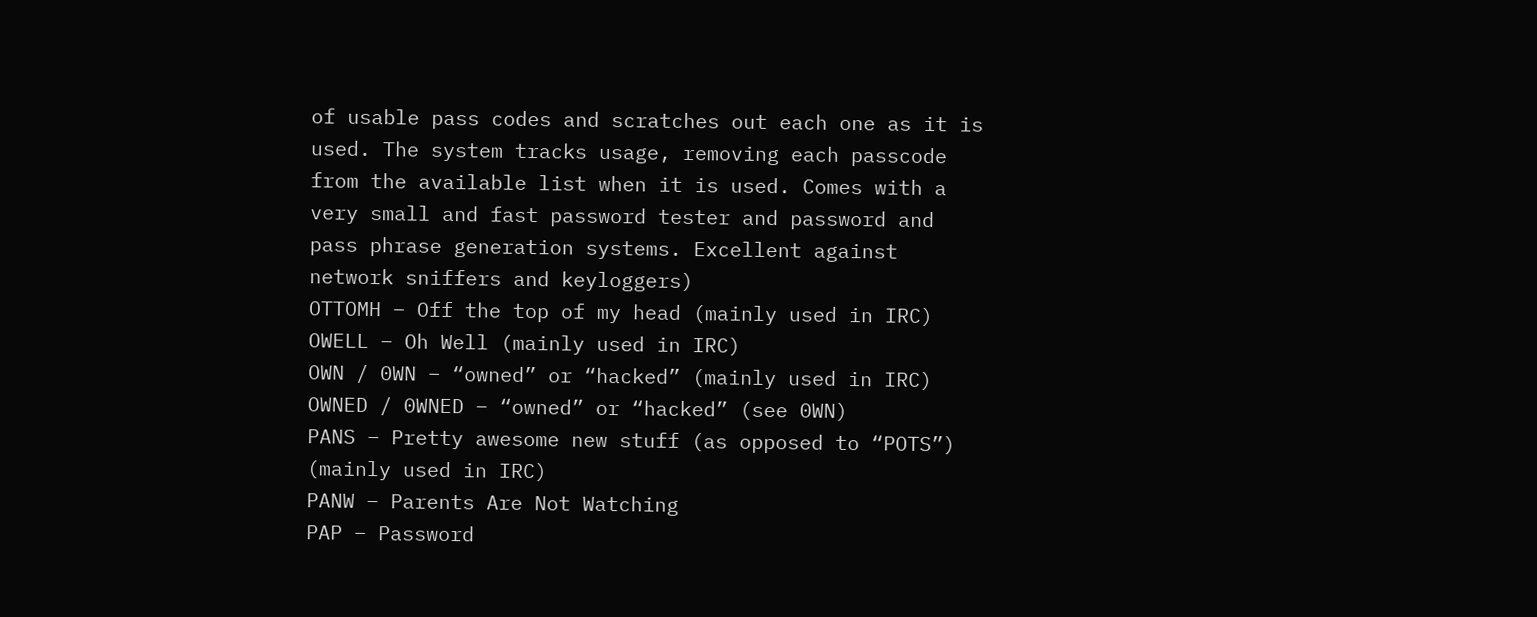of usable pass codes and scratches out each one as it is used. The system tracks usage, removing each passcode from the available list when it is used. Comes with a very small and fast password tester and password and pass phrase generation systems. Excellent against network sniffers and keyloggers)
OTTOMH – Off the top of my head (mainly used in IRC)
OWELL – Oh Well (mainly used in IRC)
OWN / 0WN – “owned” or “hacked” (mainly used in IRC)
OWNED / 0WNED – “owned” or “hacked” (see 0WN)
PANS – Pretty awesome new stuff (as opposed to “POTS”) (mainly used in IRC)
PANW – Parents Are Not Watching
PAP – Password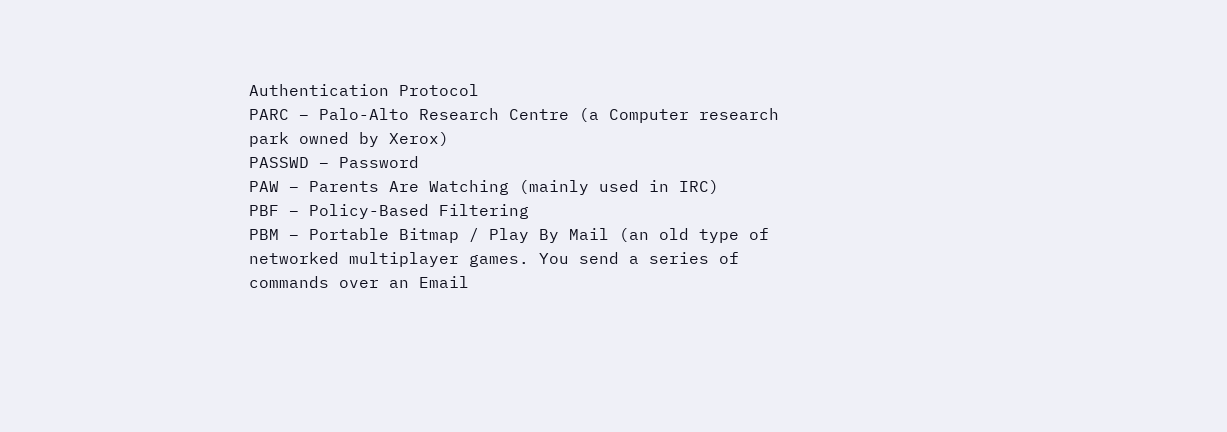Authentication Protocol
PARC – Palo-Alto Research Centre (a Computer research park owned by Xerox)
PASSWD – Password
PAW – Parents Are Watching (mainly used in IRC)
PBF – Policy-Based Filtering
PBM – Portable Bitmap / Play By Mail (an old type of networked multiplayer games. You send a series of commands over an Email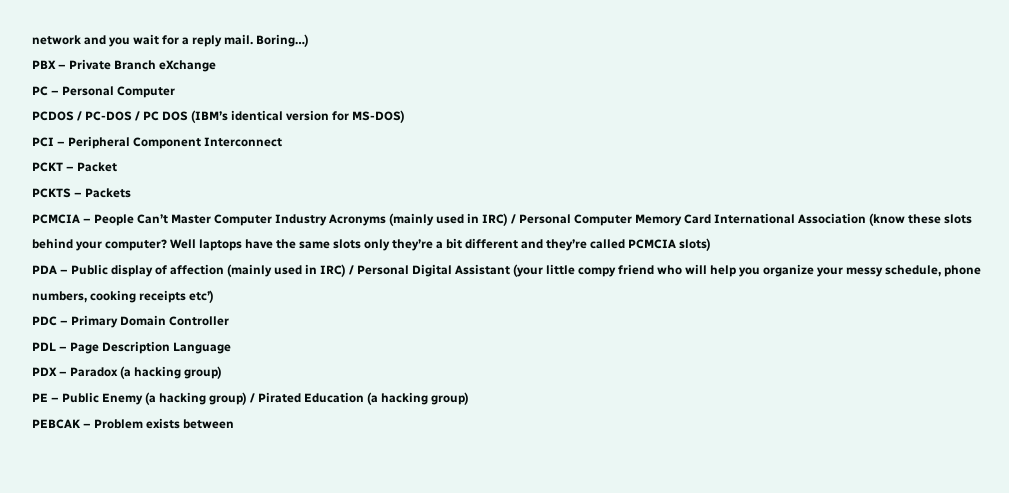network and you wait for a reply mail. Boring…)
PBX – Private Branch eXchange
PC – Personal Computer
PCDOS / PC-DOS / PC DOS (IBM’s identical version for MS-DOS)
PCI – Peripheral Component Interconnect
PCKT – Packet
PCKTS – Packets
PCMCIA – People Can’t Master Computer Industry Acronyms (mainly used in IRC) / Personal Computer Memory Card International Association (know these slots behind your computer? Well laptops have the same slots only they’re a bit different and they’re called PCMCIA slots)
PDA – Public display of affection (mainly used in IRC) / Personal Digital Assistant (your little compy friend who will help you organize your messy schedule, phone numbers, cooking receipts etc’)
PDC – Primary Domain Controller
PDL – Page Description Language
PDX – Paradox (a hacking group)
PE – Public Enemy (a hacking group) / Pirated Education (a hacking group)
PEBCAK – Problem exists between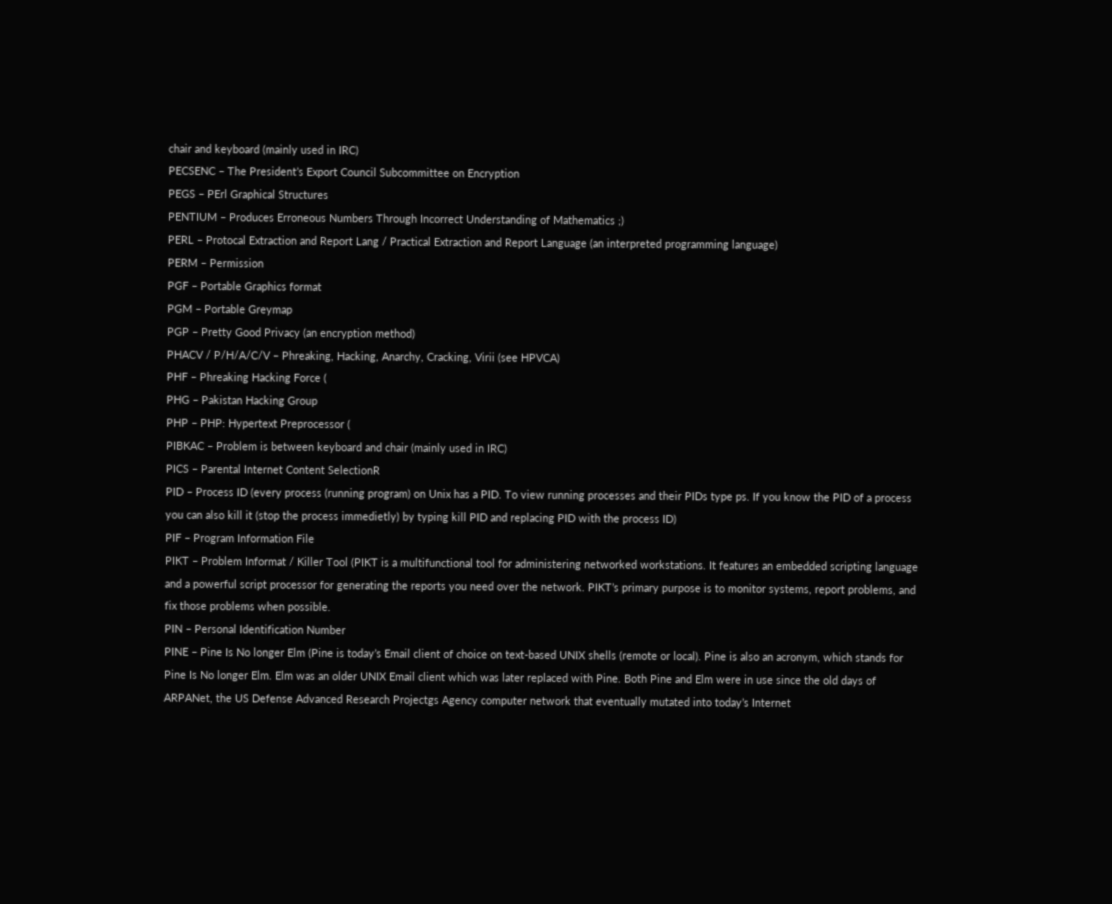chair and keyboard (mainly used in IRC)
PECSENC – The President’s Export Council Subcommittee on Encryption
PEGS – PErl Graphical Structures
PENTIUM – Produces Erroneous Numbers Through Incorrect Understanding of Mathematics ;)
PERL – Protocal Extraction and Report Lang / Practical Extraction and Report Language (an interpreted programming language)
PERM – Permission
PGF – Portable Graphics format
PGM – Portable Greymap
PGP – Pretty Good Privacy (an encryption method)
PHACV / P/H/A/C/V – Phreaking, Hacking, Anarchy, Cracking, Virii (see HPVCA)
PHF – Phreaking Hacking Force (
PHG – Pakistan Hacking Group
PHP – PHP: Hypertext Preprocessor (
PIBKAC – Problem is between keyboard and chair (mainly used in IRC)
PICS – Parental Internet Content SelectionR
PID – Process ID (every process (running program) on Unix has a PID. To view running processes and their PIDs type ps. If you know the PID of a process you can also kill it (stop the process immedietly) by typing kill PID and replacing PID with the process ID)
PIF – Program Information File
PIKT – Problem Informat / Killer Tool (PIKT is a multifunctional tool for administering networked workstations. It features an embedded scripting language and a powerful script processor for generating the reports you need over the network. PIKT’s primary purpose is to monitor systems, report problems, and fix those problems when possible.
PIN – Personal Identification Number
PINE – Pine Is No longer Elm (Pine is today’s Email client of choice on text-based UNIX shells (remote or local). Pine is also an acronym, which stands for Pine Is No longer Elm. Elm was an older UNIX Email client which was later replaced with Pine. Both Pine and Elm were in use since the old days of ARPANet, the US Defense Advanced Research Projectgs Agency computer network that eventually mutated into today’s Internet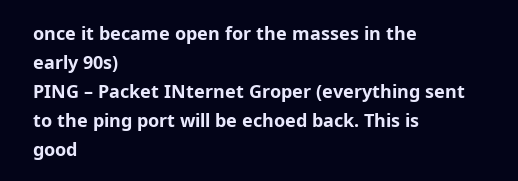once it became open for the masses in the early 90s)
PING – Packet INternet Groper (everything sent to the ping port will be echoed back. This is good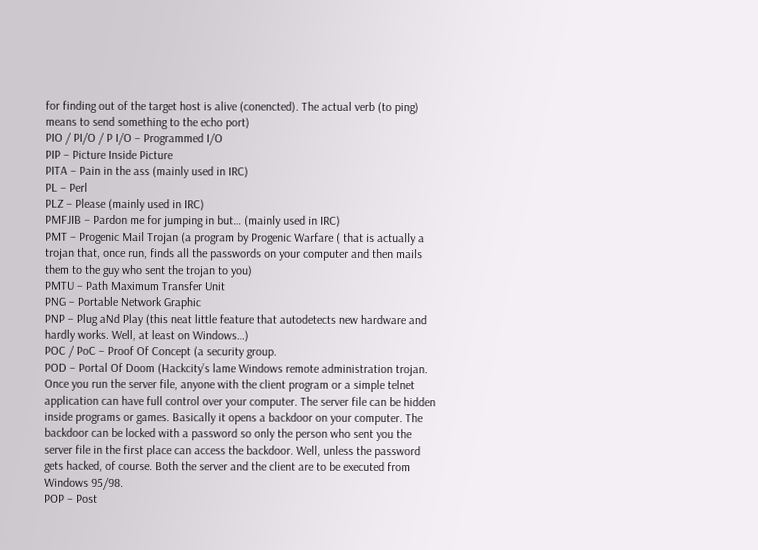for finding out of the target host is alive (conencted). The actual verb (to ping) means to send something to the echo port)
PIO / PI/O / P I/O – Programmed I/O
PIP – Picture Inside Picture
PITA – Pain in the ass (mainly used in IRC)
PL – Perl
PLZ – Please (mainly used in IRC)
PMFJIB – Pardon me for jumping in but… (mainly used in IRC)
PMT – Progenic Mail Trojan (a program by Progenic Warfare ( that is actually a trojan that, once run, finds all the passwords on your computer and then mails them to the guy who sent the trojan to you)
PMTU – Path Maximum Transfer Unit
PNG – Portable Network Graphic
PNP – Plug aNd Play (this neat little feature that autodetects new hardware and hardly works. Well, at least on Windows…)
POC / PoC – Proof Of Concept (a security group.
POD – Portal Of Doom (Hackcity’s lame Windows remote administration trojan. Once you run the server file, anyone with the client program or a simple telnet application can have full control over your computer. The server file can be hidden inside programs or games. Basically it opens a backdoor on your computer. The backdoor can be locked with a password so only the person who sent you the server file in the first place can access the backdoor. Well, unless the password gets hacked, of course. Both the server and the client are to be executed from Windows 95/98.
POP – Post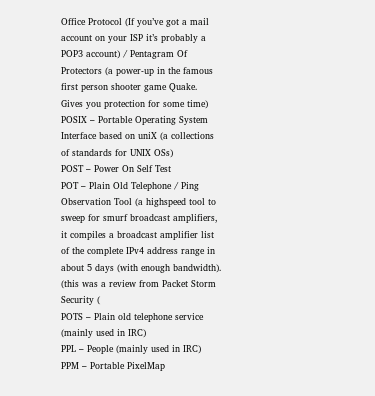Office Protocol (If you’ve got a mail account on your ISP it’s probably a POP3 account) / Pentagram Of Protectors (a power-up in the famous first person shooter game Quake. Gives you protection for some time)
POSIX – Portable Operating System Interface based on uniX (a collections of standards for UNIX OSs)
POST – Power On Self Test
POT – Plain Old Telephone / Ping Observation Tool (a highspeed tool to sweep for smurf broadcast amplifiers, it compiles a broadcast amplifier list of the complete IPv4 address range in about 5 days (with enough bandwidth). (this was a review from Packet Storm Security (
POTS – Plain old telephone service (mainly used in IRC)
PPL – People (mainly used in IRC)
PPM – Portable PixelMap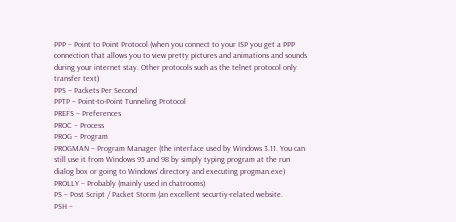PPP – Point to Point Protocol (when you connect to your ISP you get a PPP connection that allows you to view pretty pictures and animations and sounds during your internet stay. Other protocols such as the telnet protocol only transfer text)
PPS – Packets Per Second
PPTP – Point-to-Point Tunneling Protocol
PREFS – Preferences
PROC – Process
PROG – Program
PROGMAN – Program Manager (the interface used by Windows 3.11. You can still use it from Windows 95 and 98 by simply typing program at the run dialog box or going to Windows’ directory and executing progman.exe)
PROLLY – Probably (mainly used in chatrooms)
PS – Post Script / Packet Storm (an excellent securtiy-related website.
PSH –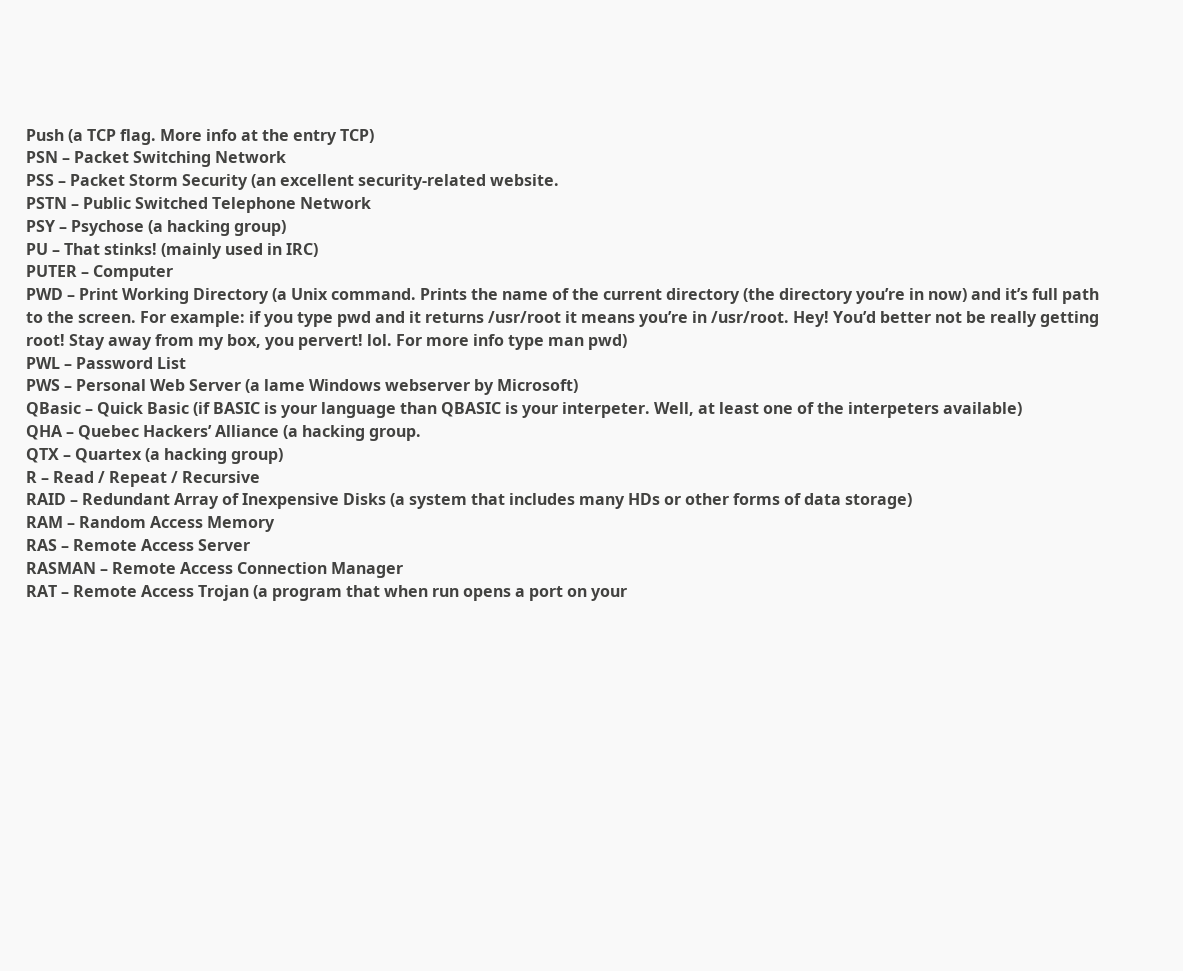Push (a TCP flag. More info at the entry TCP)
PSN – Packet Switching Network
PSS – Packet Storm Security (an excellent security-related website.
PSTN – Public Switched Telephone Network
PSY – Psychose (a hacking group)
PU – That stinks! (mainly used in IRC)
PUTER – Computer
PWD – Print Working Directory (a Unix command. Prints the name of the current directory (the directory you’re in now) and it’s full path to the screen. For example: if you type pwd and it returns /usr/root it means you’re in /usr/root. Hey! You’d better not be really getting root! Stay away from my box, you pervert! lol. For more info type man pwd)
PWL – Password List
PWS – Personal Web Server (a lame Windows webserver by Microsoft)
QBasic – Quick Basic (if BASIC is your language than QBASIC is your interpeter. Well, at least one of the interpeters available)
QHA – Quebec Hackers’ Alliance (a hacking group.
QTX – Quartex (a hacking group)
R – Read / Repeat / Recursive
RAID – Redundant Array of Inexpensive Disks (a system that includes many HDs or other forms of data storage)
RAM – Random Access Memory
RAS – Remote Access Server
RASMAN – Remote Access Connection Manager
RAT – Remote Access Trojan (a program that when run opens a port on your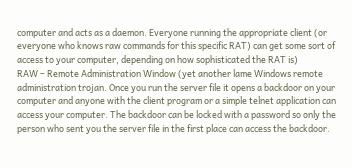computer and acts as a daemon. Everyone running the appropriate client (or everyone who knows raw commands for this specific RAT) can get some sort of access to your computer, depending on how sophisticated the RAT is)
RAW – Remote Administration Window (yet another lame Windows remote administration trojan. Once you run the server file it opens a backdoor on your computer and anyone with the client program or a simple telnet application can access your computer. The backdoor can be locked with a password so only the person who sent you the server file in the first place can access the backdoor.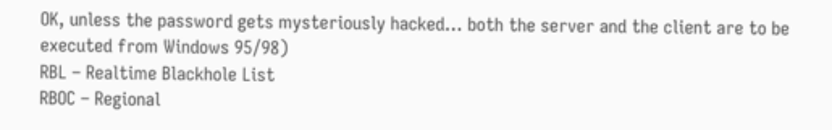OK, unless the password gets mysteriously hacked… both the server and the client are to be executed from Windows 95/98)
RBL – Realtime Blackhole List
RBOC – Regional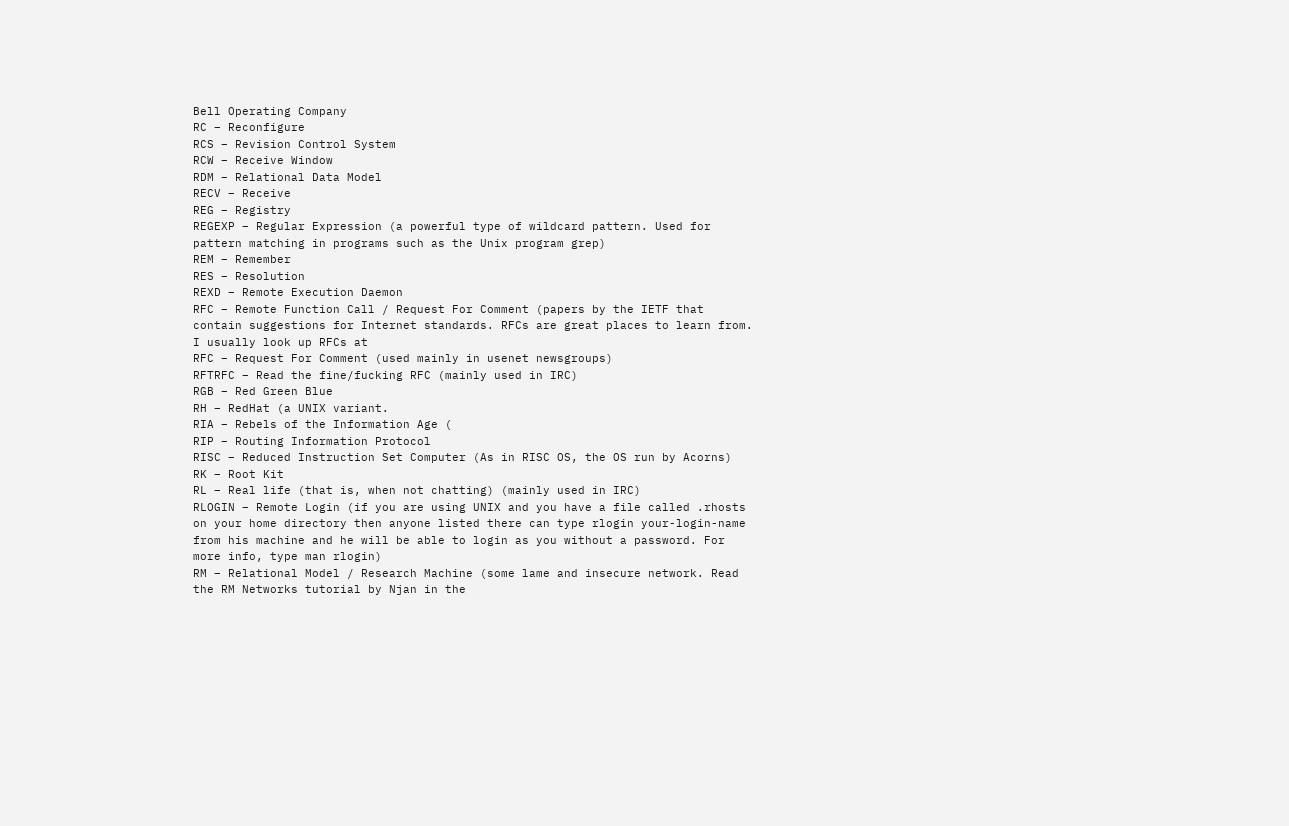Bell Operating Company
RC – Reconfigure
RCS – Revision Control System
RCW – Receive Window
RDM – Relational Data Model
RECV – Receive
REG – Registry
REGEXP – Regular Expression (a powerful type of wildcard pattern. Used for pattern matching in programs such as the Unix program grep)
REM – Remember
RES – Resolution
REXD – Remote Execution Daemon
RFC – Remote Function Call / Request For Comment (papers by the IETF that contain suggestions for Internet standards. RFCs are great places to learn from. I usually look up RFCs at
RFC – Request For Comment (used mainly in usenet newsgroups)
RFTRFC – Read the fine/fucking RFC (mainly used in IRC)
RGB – Red Green Blue
RH – RedHat (a UNIX variant.
RIA – Rebels of the Information Age (
RIP – Routing Information Protocol
RISC – Reduced Instruction Set Computer (As in RISC OS, the OS run by Acorns)
RK – Root Kit
RL – Real life (that is, when not chatting) (mainly used in IRC)
RLOGIN – Remote Login (if you are using UNIX and you have a file called .rhosts on your home directory then anyone listed there can type rlogin your-login-name from his machine and he will be able to login as you without a password. For more info, type man rlogin)
RM – Relational Model / Research Machine (some lame and insecure network. Read the RM Networks tutorial by Njan in the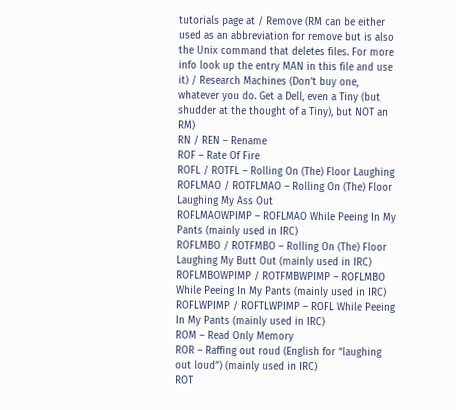tutorials page at / Remove (RM can be either used as an abbreviation for remove but is also the Unix command that deletes files. For more info look up the entry MAN in this file and use it) / Research Machines (Don’t buy one, whatever you do. Get a Dell, even a Tiny (but shudder at the thought of a Tiny), but NOT an RM)
RN / REN – Rename
ROF – Rate Of Fire
ROFL / ROTFL – Rolling On (The) Floor Laughing
ROFLMAO / ROTFLMAO – Rolling On (The) Floor Laughing My Ass Out
ROFLMAOWPIMP – ROFLMAO While Peeing In My Pants (mainly used in IRC)
ROFLMBO / ROTFMBO – Rolling On (The) Floor Laughing My Butt Out (mainly used in IRC)
ROFLMBOWPIMP / ROTFMBWPIMP – ROFLMBO While Peeing In My Pants (mainly used in IRC)
ROFLWPIMP / ROFTLWPIMP – ROFL While Peeing In My Pants (mainly used in IRC)
ROM – Read Only Memory
ROR – Raffing out roud (English for “laughing out loud”) (mainly used in IRC)
ROT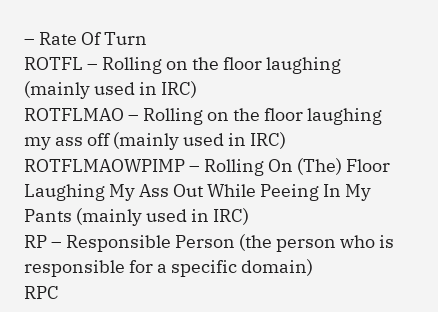– Rate Of Turn
ROTFL – Rolling on the floor laughing (mainly used in IRC)
ROTFLMAO – Rolling on the floor laughing my ass off (mainly used in IRC)
ROTFLMAOWPIMP – Rolling On (The) Floor Laughing My Ass Out While Peeing In My Pants (mainly used in IRC)
RP – Responsible Person (the person who is responsible for a specific domain)
RPC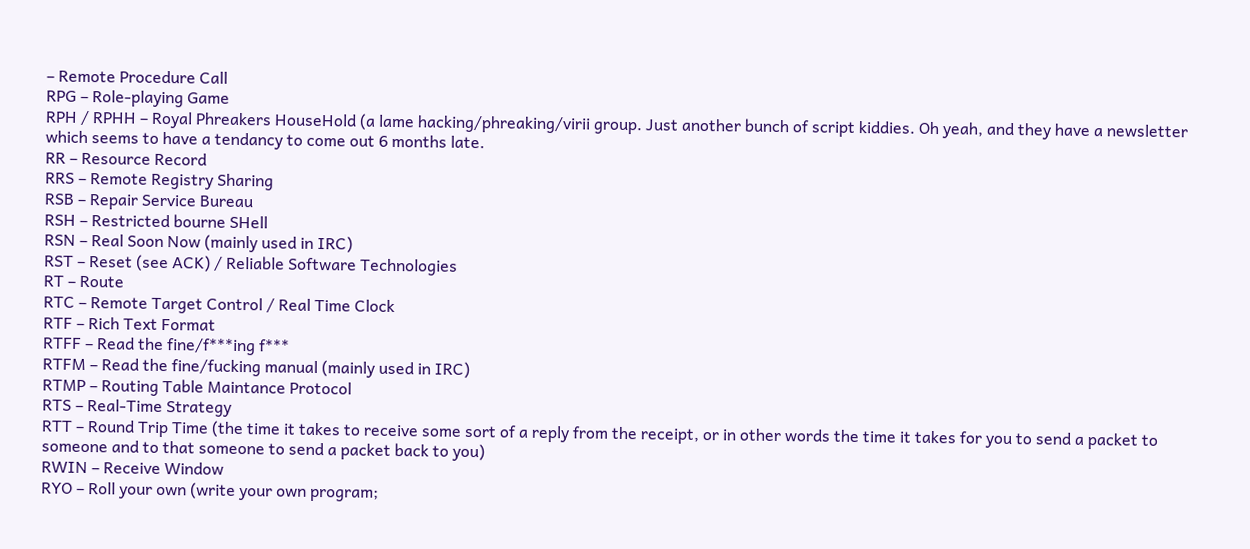– Remote Procedure Call
RPG – Role-playing Game
RPH / RPHH – Royal Phreakers HouseHold (a lame hacking/phreaking/virii group. Just another bunch of script kiddies. Oh yeah, and they have a newsletter which seems to have a tendancy to come out 6 months late.
RR – Resource Record
RRS – Remote Registry Sharing
RSB – Repair Service Bureau
RSH – Restricted bourne SHell
RSN – Real Soon Now (mainly used in IRC)
RST – Reset (see ACK) / Reliable Software Technologies
RT – Route
RTC – Remote Target Control / Real Time Clock
RTF – Rich Text Format
RTFF – Read the fine/f***ing f***
RTFM – Read the fine/fucking manual (mainly used in IRC)
RTMP – Routing Table Maintance Protocol
RTS – Real-Time Strategy
RTT – Round Trip Time (the time it takes to receive some sort of a reply from the receipt, or in other words the time it takes for you to send a packet to someone and to that someone to send a packet back to you)
RWIN – Receive Window
RYO – Roll your own (write your own program;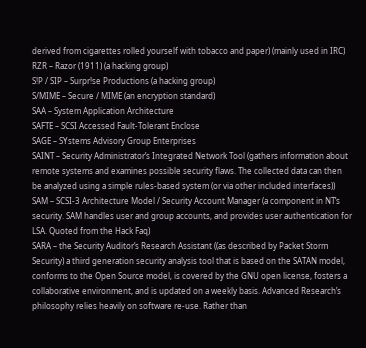derived from cigarettes rolled yourself with tobacco and paper) (mainly used in IRC)
RZR – Razor (1911) (a hacking group)
S!P / SIP – Surpr!se Productions (a hacking group)
S/MIME – Secure / MIME (an encryption standard)
SAA – System Application Architecture
SAFTE – SCSI Accessed Fault-Tolerant Enclose
SAGE – SYstems Advisory Group Enterprises
SAINT – Security Administrator’s Integrated Network Tool (gathers information about remote systems and examines possible security flaws. The collected data can then be analyzed using a simple rules-based system (or via other included interfaces))
SAM – SCSI-3 Architecture Model / Security Account Manager (a component in NT’s security. SAM handles user and group accounts, and provides user authentication for LSA. Quoted from the Hack Faq)
SARA – the Security Auditor’s Research Assistant ((as described by Packet Storm Security) a third generation security analysis tool that is based on the SATAN model, conforms to the Open Source model, is covered by the GNU open license, fosters a collaborative environment, and is updated on a weekly basis. Advanced Research’s philosophy relies heavily on software re-use. Rather than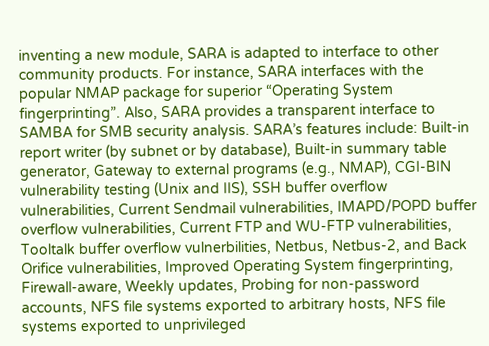inventing a new module, SARA is adapted to interface to other community products. For instance, SARA interfaces with the popular NMAP package for superior “Operating System fingerprinting”. Also, SARA provides a transparent interface to SAMBA for SMB security analysis. SARA’s features include: Built-in report writer (by subnet or by database), Built-in summary table generator, Gateway to external programs (e.g., NMAP), CGI-BIN vulnerability testing (Unix and IIS), SSH buffer overflow vulnerabilities, Current Sendmail vulnerabilities, IMAPD/POPD buffer overflow vulnerabilities, Current FTP and WU-FTP vulnerabilities, Tooltalk buffer overflow vulnerbilities, Netbus, Netbus-2, and Back Orifice vulnerabilities, Improved Operating System fingerprinting, Firewall-aware, Weekly updates, Probing for non-password accounts, NFS file systems exported to arbitrary hosts, NFS file systems exported to unprivileged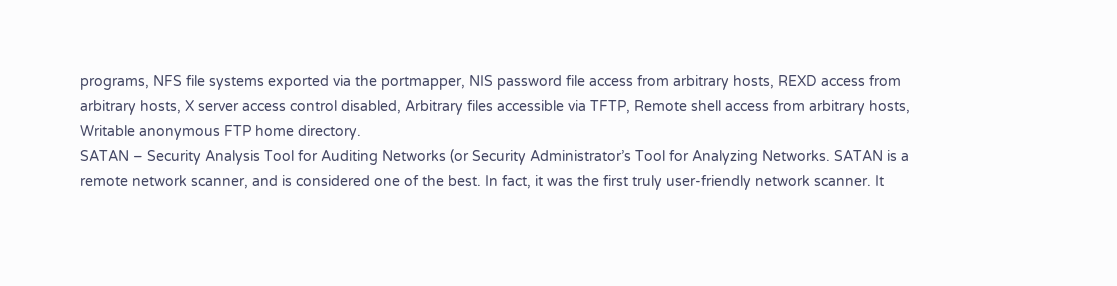programs, NFS file systems exported via the portmapper, NIS password file access from arbitrary hosts, REXD access from arbitrary hosts, X server access control disabled, Arbitrary files accessible via TFTP, Remote shell access from arbitrary hosts, Writable anonymous FTP home directory.
SATAN – Security Analysis Tool for Auditing Networks (or Security Administrator’s Tool for Analyzing Networks. SATAN is a remote network scanner, and is considered one of the best. In fact, it was the first truly user-friendly network scanner. It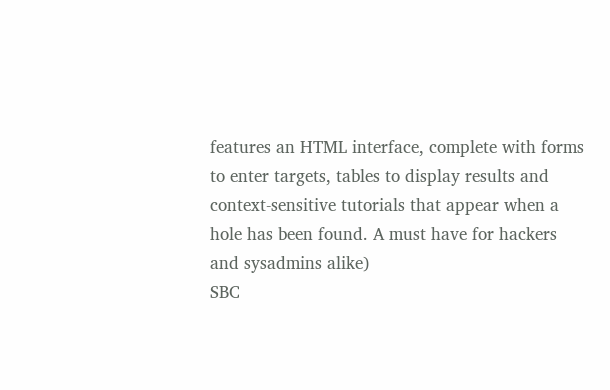features an HTML interface, complete with forms to enter targets, tables to display results and context-sensitive tutorials that appear when a hole has been found. A must have for hackers and sysadmins alike)
SBC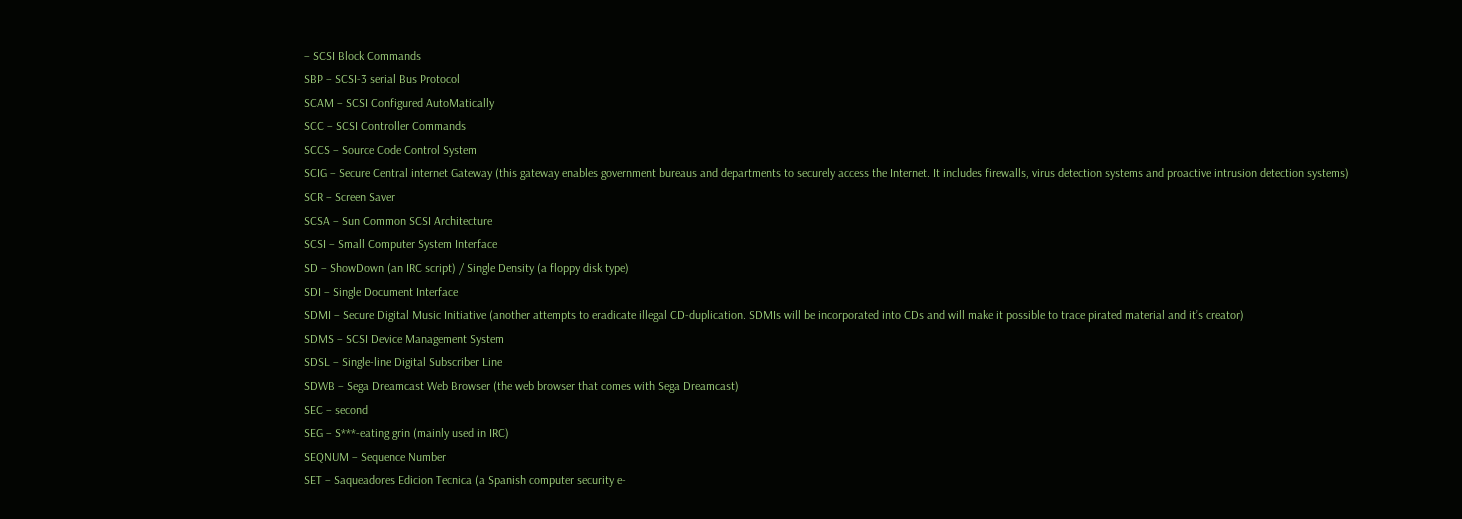– SCSI Block Commands
SBP – SCSI-3 serial Bus Protocol
SCAM – SCSI Configured AutoMatically
SCC – SCSI Controller Commands
SCCS – Source Code Control System
SCIG – Secure Central internet Gateway (this gateway enables government bureaus and departments to securely access the Internet. It includes firewalls, virus detection systems and proactive intrusion detection systems)
SCR – Screen Saver
SCSA – Sun Common SCSI Architecture
SCSI – Small Computer System Interface
SD – ShowDown (an IRC script) / Single Density (a floppy disk type)
SDI – Single Document Interface
SDMI – Secure Digital Music Initiative (another attempts to eradicate illegal CD-duplication. SDMIs will be incorporated into CDs and will make it possible to trace pirated material and it’s creator)
SDMS – SCSI Device Management System
SDSL – Single-line Digital Subscriber Line
SDWB – Sega Dreamcast Web Browser (the web browser that comes with Sega Dreamcast)
SEC – second
SEG – S***-eating grin (mainly used in IRC)
SEQNUM – Sequence Number
SET – Saqueadores Edicion Tecnica (a Spanish computer security e-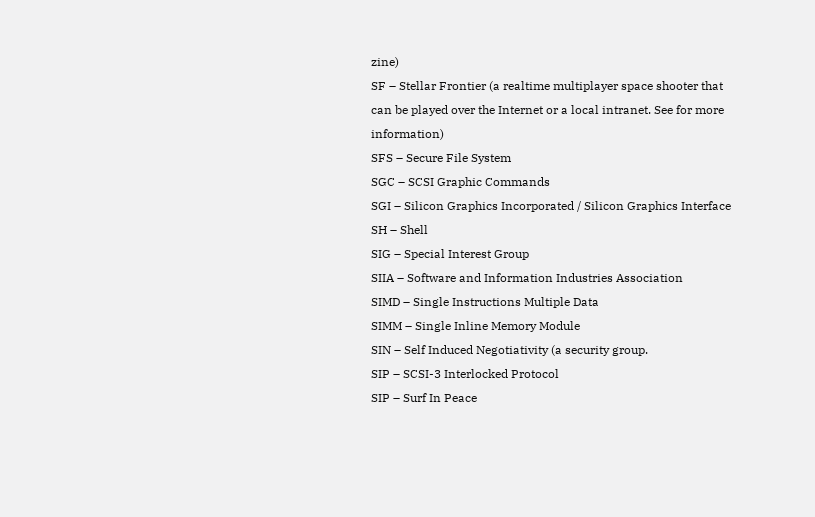zine)
SF – Stellar Frontier (a realtime multiplayer space shooter that can be played over the Internet or a local intranet. See for more information)
SFS – Secure File System
SGC – SCSI Graphic Commands
SGI – Silicon Graphics Incorporated / Silicon Graphics Interface
SH – Shell
SIG – Special Interest Group
SIIA – Software and Information Industries Association
SIMD – Single Instructions Multiple Data
SIMM – Single Inline Memory Module
SIN – Self Induced Negotiativity (a security group.
SIP – SCSI-3 Interlocked Protocol
SIP – Surf In Peace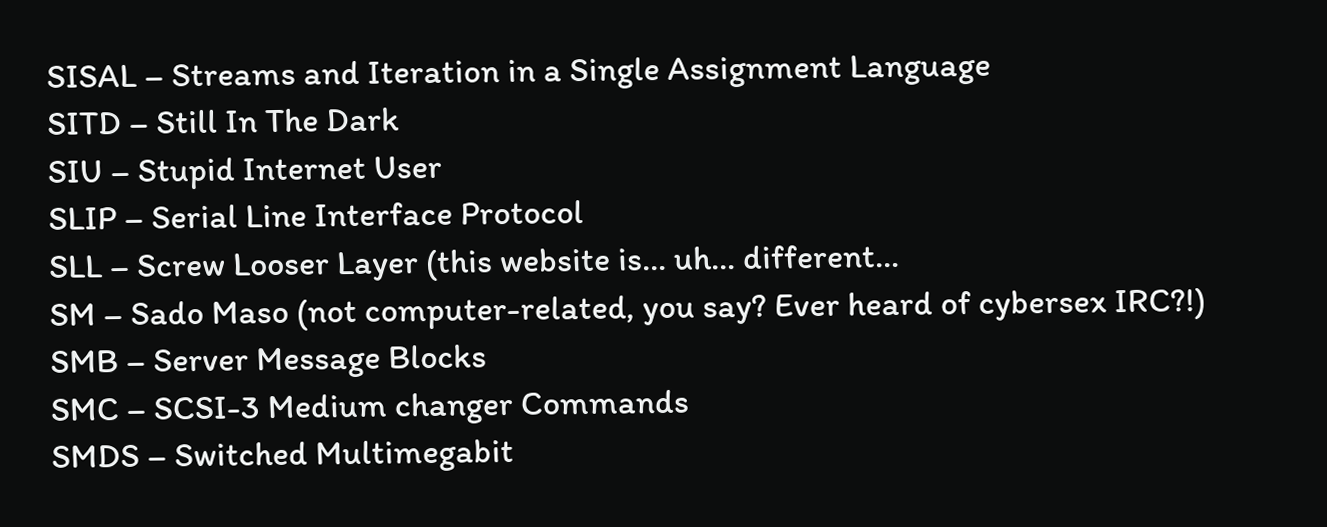SISAL – Streams and Iteration in a Single Assignment Language
SITD – Still In The Dark
SIU – Stupid Internet User
SLIP – Serial Line Interface Protocol
SLL – Screw Looser Layer (this website is… uh… different…
SM – Sado Maso (not computer-related, you say? Ever heard of cybersex IRC?!)
SMB – Server Message Blocks
SMC – SCSI-3 Medium changer Commands
SMDS – Switched Multimegabit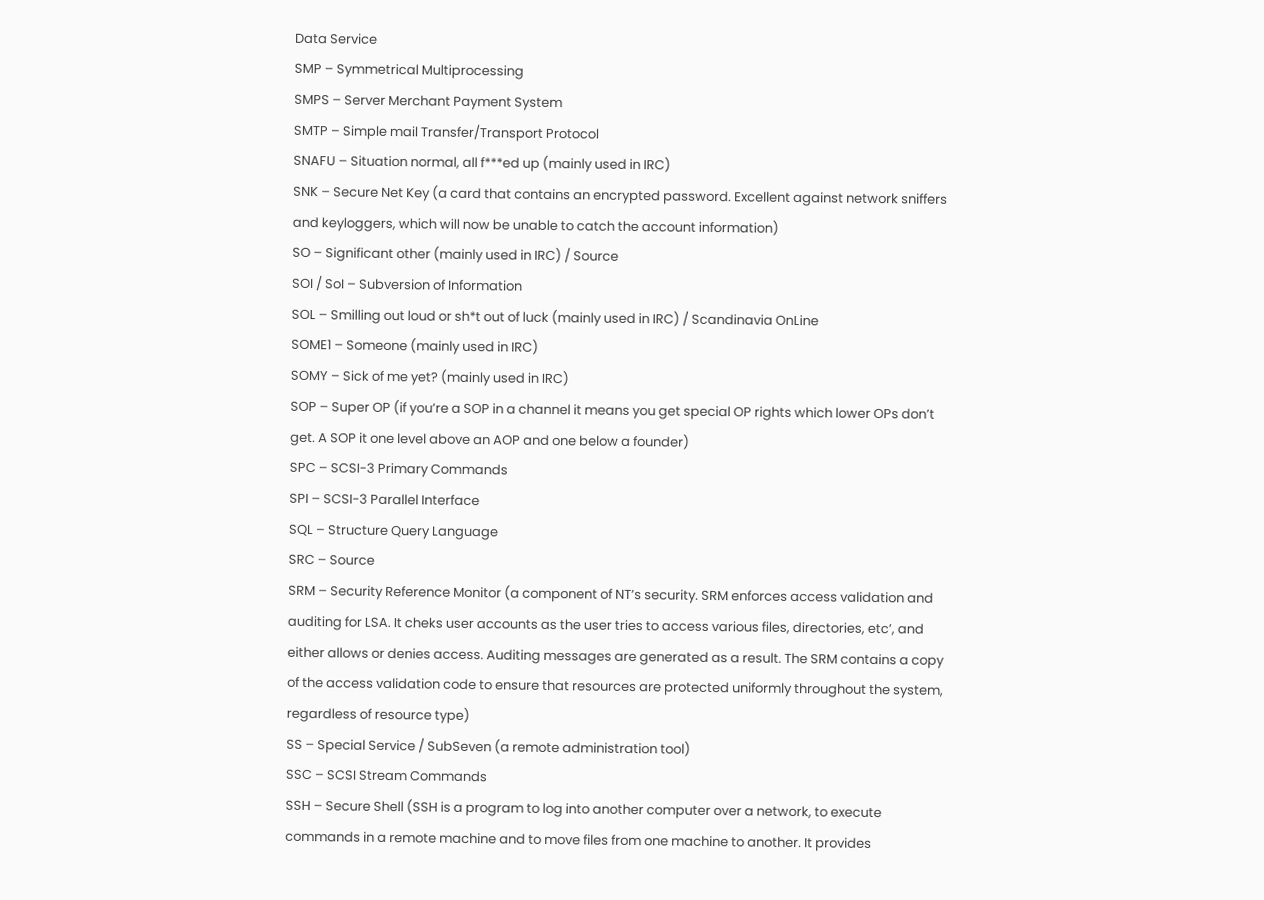Data Service
SMP – Symmetrical Multiprocessing
SMPS – Server Merchant Payment System
SMTP – Simple mail Transfer/Transport Protocol
SNAFU – Situation normal, all f***ed up (mainly used in IRC)
SNK – Secure Net Key (a card that contains an encrypted password. Excellent against network sniffers and keyloggers, which will now be unable to catch the account information)
SO – Significant other (mainly used in IRC) / Source
SOI / SoI – Subversion of Information
SOL – Smilling out loud or sh*t out of luck (mainly used in IRC) / Scandinavia OnLine
SOME1 – Someone (mainly used in IRC)
SOMY – Sick of me yet? (mainly used in IRC)
SOP – Super OP (if you’re a SOP in a channel it means you get special OP rights which lower OPs don’t get. A SOP it one level above an AOP and one below a founder)
SPC – SCSI-3 Primary Commands
SPI – SCSI-3 Parallel Interface
SQL – Structure Query Language
SRC – Source
SRM – Security Reference Monitor (a component of NT’s security. SRM enforces access validation and auditing for LSA. It cheks user accounts as the user tries to access various files, directories, etc’, and either allows or denies access. Auditing messages are generated as a result. The SRM contains a copy of the access validation code to ensure that resources are protected uniformly throughout the system, regardless of resource type)
SS – Special Service / SubSeven (a remote administration tool)
SSC – SCSI Stream Commands
SSH – Secure Shell (SSH is a program to log into another computer over a network, to execute commands in a remote machine and to move files from one machine to another. It provides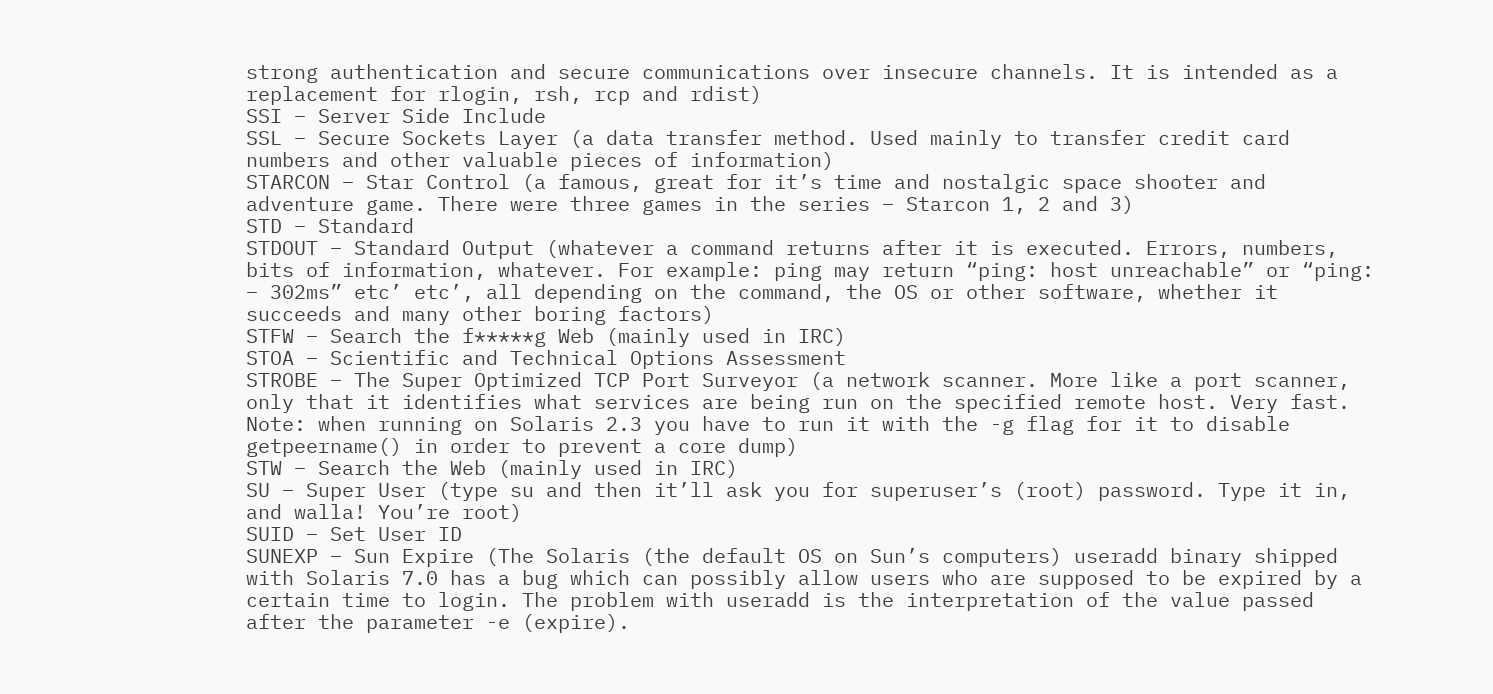strong authentication and secure communications over insecure channels. It is intended as a replacement for rlogin, rsh, rcp and rdist)
SSI – Server Side Include
SSL – Secure Sockets Layer (a data transfer method. Used mainly to transfer credit card numbers and other valuable pieces of information)
STARCON – Star Control (a famous, great for it’s time and nostalgic space shooter and adventure game. There were three games in the series – Starcon 1, 2 and 3)
STD – Standard
STDOUT – Standard Output (whatever a command returns after it is executed. Errors, numbers, bits of information, whatever. For example: ping may return “ping: host unreachable” or “ping: – 302ms” etc’ etc’, all depending on the command, the OS or other software, whether it succeeds and many other boring factors)
STFW – Search the f*****g Web (mainly used in IRC)
STOA – Scientific and Technical Options Assessment
STROBE – The Super Optimized TCP Port Surveyor (a network scanner. More like a port scanner, only that it identifies what services are being run on the specified remote host. Very fast. Note: when running on Solaris 2.3 you have to run it with the -g flag for it to disable getpeername() in order to prevent a core dump)
STW – Search the Web (mainly used in IRC)
SU – Super User (type su and then it’ll ask you for superuser’s (root) password. Type it in, and walla! You’re root)
SUID – Set User ID
SUNEXP – Sun Expire (The Solaris (the default OS on Sun’s computers) useradd binary shipped with Solaris 7.0 has a bug which can possibly allow users who are supposed to be expired by a certain time to login. The problem with useradd is the interpretation of the value passed after the parameter -e (expire).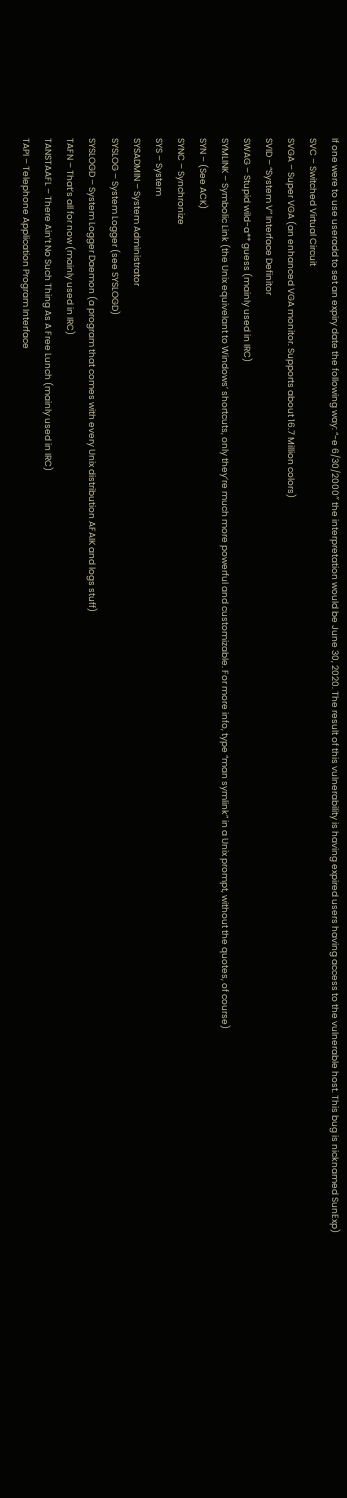If one were to use useradd to set an expiry date the following way: “-e 6/30/2000″ the interpretation would be June 30, 2020. The result of this vulnerability is having expired users having access to the vulnerable host. This bug is nicknamed SunExp)
SVC – Switched Virtual Circuit
SVGA – Super VGA (an enhanced VGA monitor. Supports about 16.7 Million colors)
SVID – “System V” Interface Definitor
SWAG – Stupid wild-a** guess (mainly used in IRC)
SYMLINK – Symbolic Link (the Unix equivelant to Windows’ shortcuts, only they’re much more powerful and customizable. For more info, type “man symlink” in a Unix prompt, without the quotes, of course)
SYN – (See ACK)
SYNC – Synchronize
SYS – System
SYSADMIN – System Administrator
SYSLOG – System Logger (see SYSLOGD)
SYSLOGD – System Logger Daemon (a program that comes with every Unix distribution AFAIK and logs stuff)
TAFN – That’s all for now (mainly used in IRC)
TANSTAAFL – There Ain’t No Such Thing As A Free Lunch (mainly used in IRC)
TAPI – Telephone Application Program Interface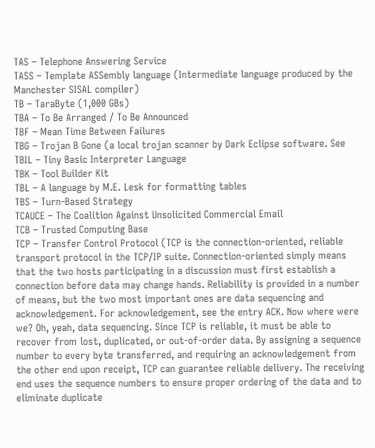TAS – Telephone Answering Service
TASS – Template ASSembly language (Intermediate language produced by the Manchester SISAL compiler)
TB – TaraByte (1,000 GBs)
TBA – To Be Arranged / To Be Announced
TBF – Mean Time Between Failures
TBG – Trojan B Gone (a local trojan scanner by Dark Eclipse software. See
TBIL – Tiny Basic Interpreter Language
TBK – Tool Builder Kit
TBL – A language by M.E. Lesk for formatting tables
TBS – Turn-Based Strategy
TCAUCE – The Coalition Against Unsolicited Commercial Email
TCB – Trusted Computing Base
TCP – Transfer Control Protocol (TCP is the connection-oriented, reliable transport protocol in the TCP/IP suite. Connection-oriented simply means that the two hosts participating in a discussion must first establish a connection before data may change hands. Reliability is provided in a number of means, but the two most important ones are data sequencing and acknowledgement. For acknowledgement, see the entry ACK. Now where were we? Oh, yeah, data sequencing. Since TCP is reliable, it must be able to recover from lost, duplicated, or out-of-order data. By assigning a sequence number to every byte transferred, and requiring an acknowledgement from the other end upon receipt, TCP can guarantee reliable delivery. The receiving end uses the sequence numbers to ensure proper ordering of the data and to eliminate duplicate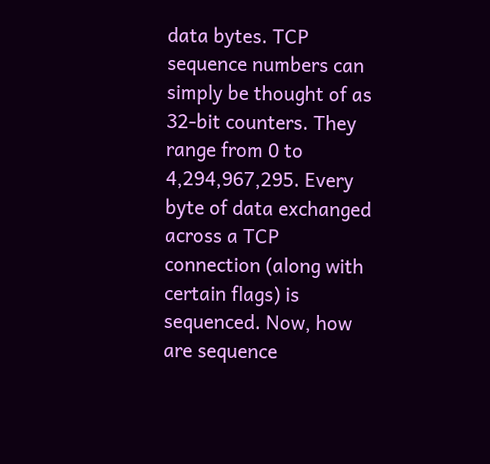data bytes. TCP sequence numbers can simply be thought of as 32-bit counters. They range from 0 to 4,294,967,295. Every byte of data exchanged across a TCP connection (along with certain flags) is sequenced. Now, how are sequence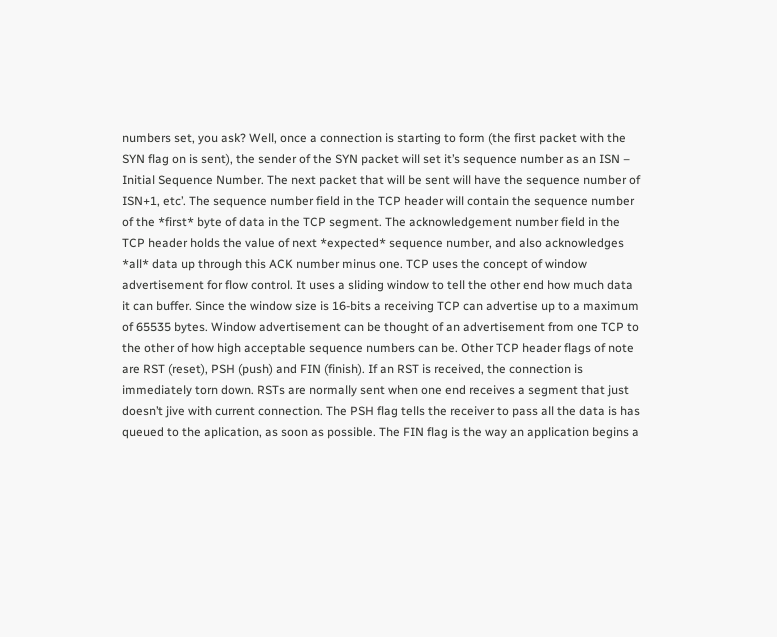numbers set, you ask? Well, once a connection is starting to form (the first packet with the SYN flag on is sent), the sender of the SYN packet will set it’s sequence number as an ISN – Initial Sequence Number. The next packet that will be sent will have the sequence number of ISN+1, etc’. The sequence number field in the TCP header will contain the sequence number of the *first* byte of data in the TCP segment. The acknowledgement number field in the TCP header holds the value of next *expected* sequence number, and also acknowledges *all* data up through this ACK number minus one. TCP uses the concept of window advertisement for flow control. It uses a sliding window to tell the other end how much data it can buffer. Since the window size is 16-bits a receiving TCP can advertise up to a maximum of 65535 bytes. Window advertisement can be thought of an advertisement from one TCP to the other of how high acceptable sequence numbers can be. Other TCP header flags of note are RST (reset), PSH (push) and FIN (finish). If an RST is received, the connection is immediately torn down. RSTs are normally sent when one end receives a segment that just doesn’t jive with current connection. The PSH flag tells the receiver to pass all the data is has queued to the aplication, as soon as possible. The FIN flag is the way an application begins a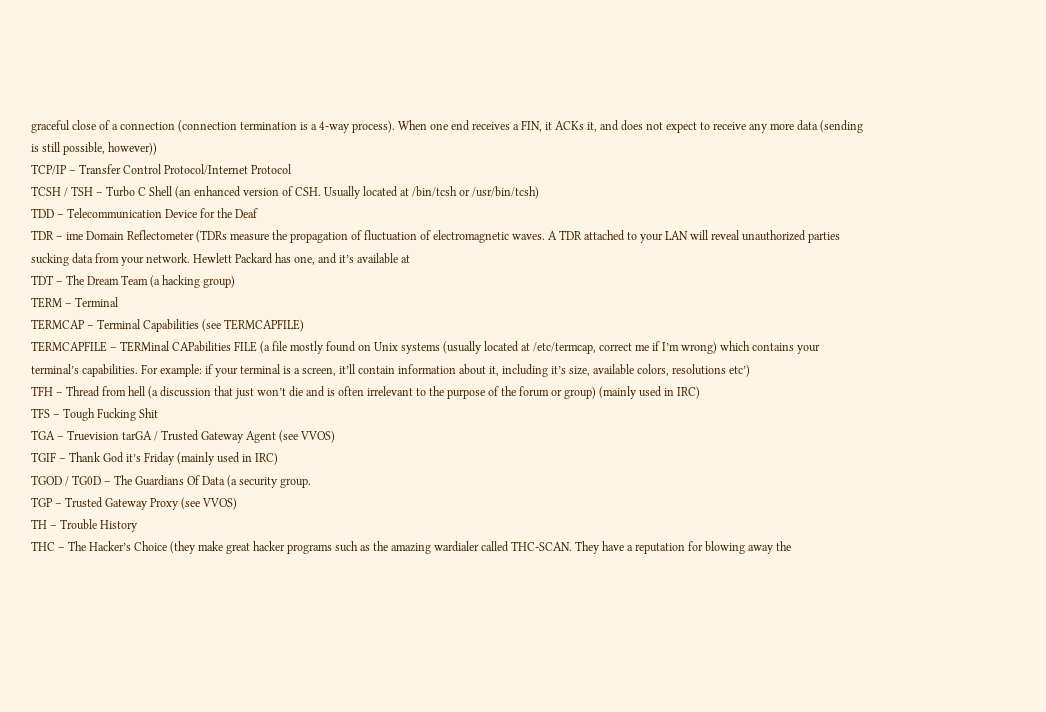graceful close of a connection (connection termination is a 4-way process). When one end receives a FIN, it ACKs it, and does not expect to receive any more data (sending is still possible, however))
TCP/IP – Transfer Control Protocol/Internet Protocol
TCSH / TSH – Turbo C Shell (an enhanced version of CSH. Usually located at /bin/tcsh or /usr/bin/tcsh)
TDD – Telecommunication Device for the Deaf
TDR – ime Domain Reflectometer (TDRs measure the propagation of fluctuation of electromagnetic waves. A TDR attached to your LAN will reveal unauthorized parties sucking data from your network. Hewlett Packard has one, and it’s available at
TDT – The Dream Team (a hacking group)
TERM – Terminal
TERMCAP – Terminal Capabilities (see TERMCAPFILE)
TERMCAPFILE – TERMinal CAPabilities FILE (a file mostly found on Unix systems (usually located at /etc/termcap, correct me if I’m wrong) which contains your terminal’s capabilities. For example: if your terminal is a screen, it’ll contain information about it, including it’s size, available colors, resolutions etc’)
TFH – Thread from hell (a discussion that just won’t die and is often irrelevant to the purpose of the forum or group) (mainly used in IRC)
TFS – Tough Fucking Shit
TGA – Truevision tarGA / Trusted Gateway Agent (see VVOS)
TGIF – Thank God it’s Friday (mainly used in IRC)
TGOD / TG0D – The Guardians Of Data (a security group.
TGP – Trusted Gateway Proxy (see VVOS)
TH – Trouble History
THC – The Hacker’s Choice (they make great hacker programs such as the amazing wardialer called THC-SCAN. They have a reputation for blowing away the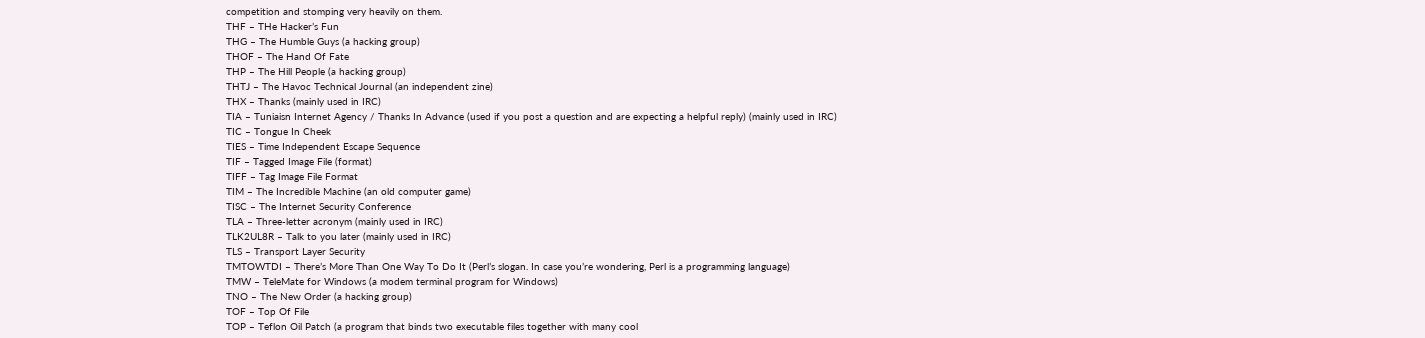competition and stomping very heavily on them.
THF – THe Hacker’s Fun
THG – The Humble Guys (a hacking group)
THOF – The Hand Of Fate
THP – The Hill People (a hacking group)
THTJ – The Havoc Technical Journal (an independent zine)
THX – Thanks (mainly used in IRC)
TIA – Tuniaisn Internet Agency / Thanks In Advance (used if you post a question and are expecting a helpful reply) (mainly used in IRC)
TIC – Tongue In Cheek
TIES – Time Independent Escape Sequence
TIF – Tagged Image File (format)
TIFF – Tag Image File Format
TIM – The Incredible Machine (an old computer game)
TISC – The Internet Security Conference
TLA – Three-letter acronym (mainly used in IRC)
TLK2UL8R – Talk to you later (mainly used in IRC)
TLS – Transport Layer Security
TMTOWTDI – There’s More Than One Way To Do It (Perl’s slogan. In case you’re wondering, Perl is a programming language)
TMW – TeleMate for Windows (a modem terminal program for Windows)
TNO – The New Order (a hacking group)
TOF – Top Of File
TOP – Teflon Oil Patch (a program that binds two executable files together with many cool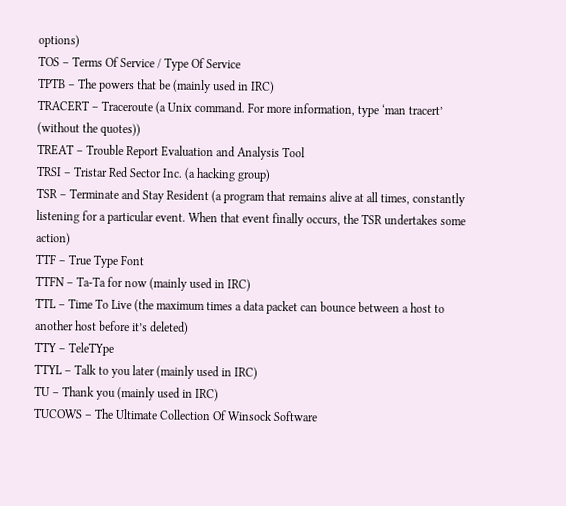options)
TOS – Terms Of Service / Type Of Service
TPTB – The powers that be (mainly used in IRC)
TRACERT – Traceroute (a Unix command. For more information, type ‘man tracert’ (without the quotes))
TREAT – Trouble Report Evaluation and Analysis Tool
TRSI – Tristar Red Sector Inc. (a hacking group)
TSR – Terminate and Stay Resident (a program that remains alive at all times, constantly listening for a particular event. When that event finally occurs, the TSR undertakes some action)
TTF – True Type Font
TTFN – Ta-Ta for now (mainly used in IRC)
TTL – Time To Live (the maximum times a data packet can bounce between a host to another host before it’s deleted)
TTY – TeleTYpe
TTYL – Talk to you later (mainly used in IRC)
TU – Thank you (mainly used in IRC)
TUCOWS – The Ultimate Collection Of Winsock Software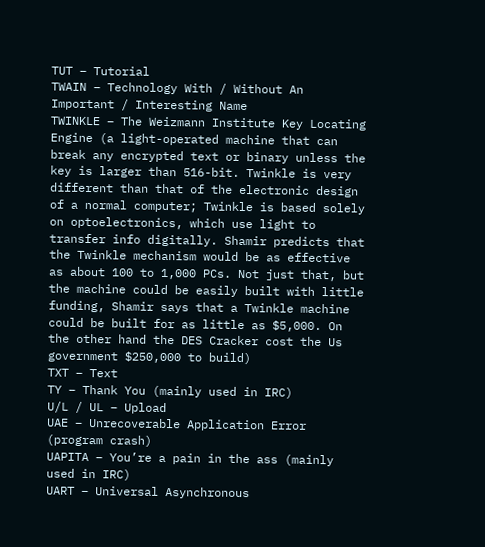TUT – Tutorial
TWAIN – Technology With / Without An Important / Interesting Name
TWINKLE – The Weizmann Institute Key Locating Engine (a light-operated machine that can break any encrypted text or binary unless the key is larger than 516-bit. Twinkle is very different than that of the electronic design of a normal computer; Twinkle is based solely on optoelectronics, which use light to transfer info digitally. Shamir predicts that the Twinkle mechanism would be as effective as about 100 to 1,000 PCs. Not just that, but the machine could be easily built with little funding, Shamir says that a Twinkle machine could be built for as little as $5,000. On the other hand the DES Cracker cost the Us government $250,000 to build)
TXT – Text
TY – Thank You (mainly used in IRC)
U/L / UL – Upload
UAE – Unrecoverable Application Error (program crash)
UAPITA – You’re a pain in the ass (mainly used in IRC)
UART – Universal Asynchronous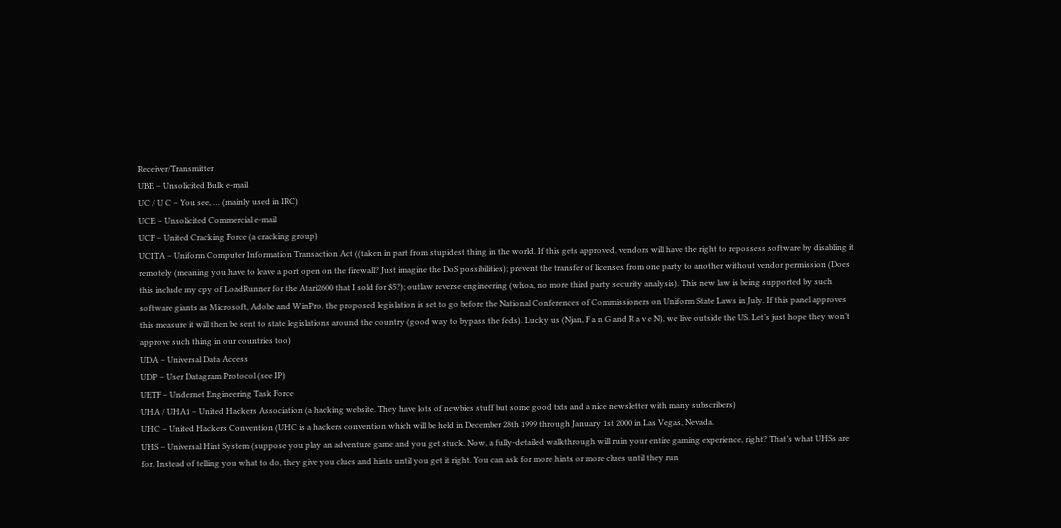Receiver/Transmitter
UBE – Unsolicited Bulk e-mail
UC / U C – You see, … (mainly used in IRC)
UCE – Unsolicited Commercial e-mail
UCF – United Cracking Force (a cracking group)
UCITA – Uniform Computer Information Transaction Act ((taken in part from stupidest thing in the world. If this gets approved, vendors will have the right to repossess software by disabling it remotely (meaning you have to leave a port open on the firewall? Just imagine the DoS possibilities); prevent the transfer of licenses from one party to another without vendor permission (Does this include my cpy of LoadRunner for the Atari2600 that I sold for $5?); outlaw reverse engineering (whoa, no more third party security analysis). This new law is being supported by such software giants as Microsoft, Adobe and WinPro. the proposed legislation is set to go before the National Conferences of Commissioners on Uniform State Laws in July. If this panel approves this measure it will then be sent to state legislations around the country (good way to bypass the feds). Lucky us (Njan, F a n G and R a v e N), we live outside the US. Let’s just hope they won’t approve such thing in our countries too)
UDA – Universal Data Access
UDP – User Datagram Protocol (see IP)
UETF – Undernet Engineering Task Force
UHA / UHA1 – United Hackers Association (a hacking website. They have lots of newbies stuff but some good txts and a nice newsletter with many subscribers)
UHC – United Hackers Convention (UHC is a hackers convention which will be held in December 28th 1999 through January 1st 2000 in Las Vegas, Nevada.
UHS – Universal Hint System (suppose you play an adventure game and you get stuck. Now, a fully-detailed walkthrough will ruin your entire gaming experience, right? That’s what UHSs are for. Instead of telling you what to do, they give you clues and hints until you get it right. You can ask for more hints or more clues until they run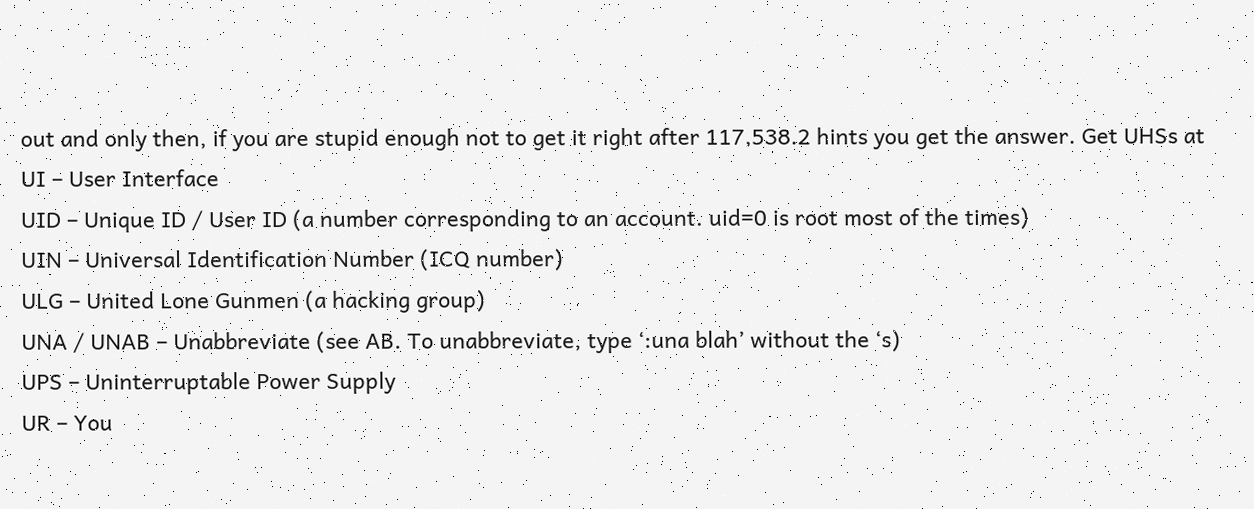out and only then, if you are stupid enough not to get it right after 117,538.2 hints you get the answer. Get UHSs at
UI – User Interface
UID – Unique ID / User ID (a number corresponding to an account. uid=0 is root most of the times)
UIN – Universal Identification Number (ICQ number)
ULG – United Lone Gunmen (a hacking group)
UNA / UNAB – Unabbreviate (see AB. To unabbreviate, type ‘:una blah’ without the ‘s)
UPS – Uninterruptable Power Supply
UR – You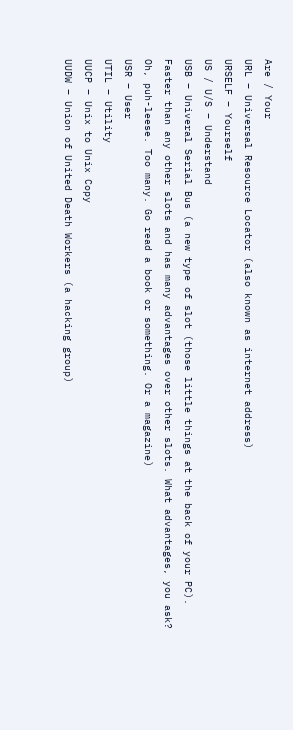Are / Your
URL – Universal Resource Locator (also known as internet address)
URSELF – Yourself
US / U/S – Understand
USB – Univeral Serial Bus (a new type of slot (those little things at the back of your PC). Faster than any other slots and has many advantages over other slots. What advantages, you ask? Oh, puh-leese. Too many. Go read a book or something. Or a magazine)
USR – User
UTIL – Utility
UUCP – Unix to Unix Copy
UUDW – Union of United Death Workers (a hacking group)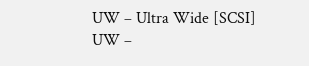UW – Ultra Wide [SCSI]
UW –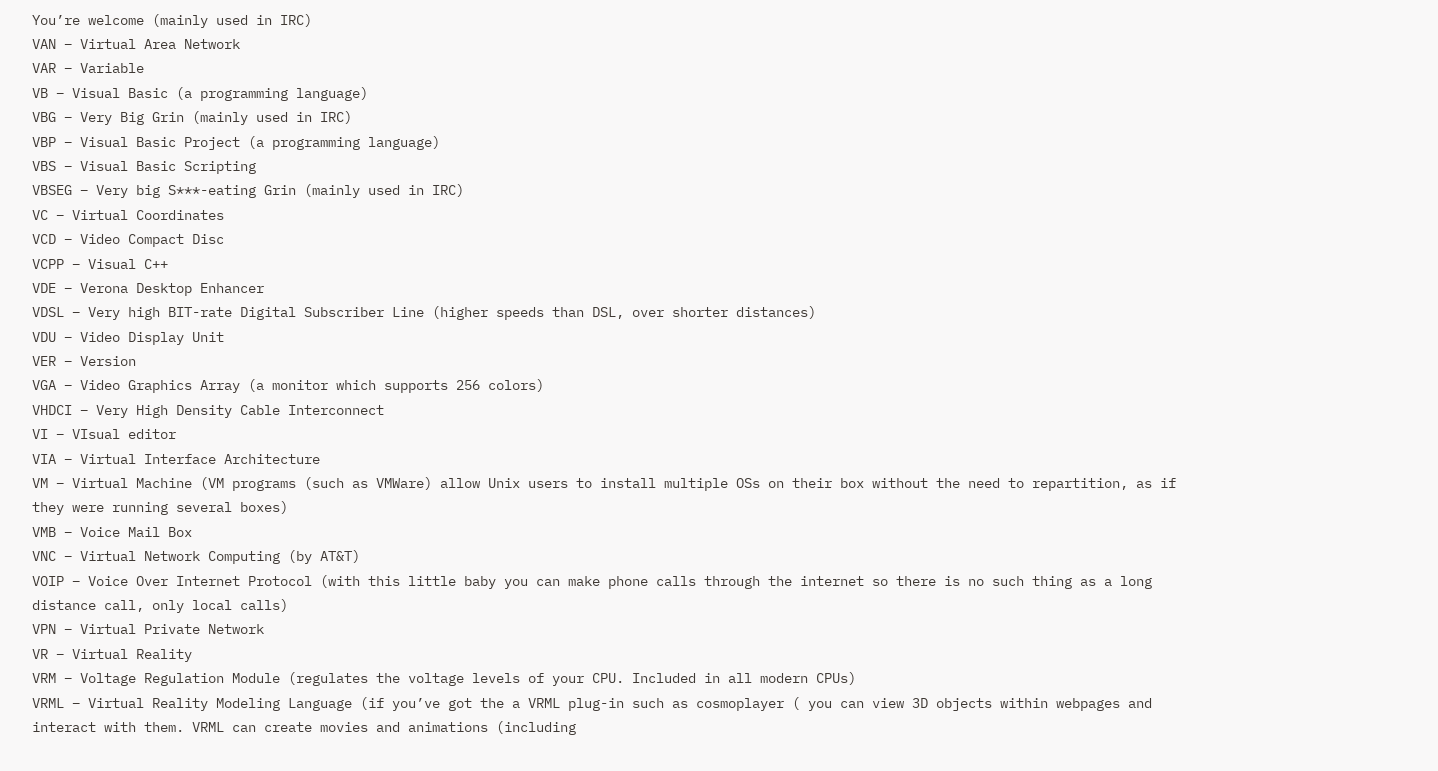You’re welcome (mainly used in IRC)
VAN – Virtual Area Network
VAR – Variable
VB – Visual Basic (a programming language)
VBG – Very Big Grin (mainly used in IRC)
VBP – Visual Basic Project (a programming language)
VBS – Visual Basic Scripting
VBSEG – Very big S***-eating Grin (mainly used in IRC)
VC – Virtual Coordinates
VCD – Video Compact Disc
VCPP – Visual C++
VDE – Verona Desktop Enhancer
VDSL – Very high BIT-rate Digital Subscriber Line (higher speeds than DSL, over shorter distances)
VDU – Video Display Unit
VER – Version
VGA – Video Graphics Array (a monitor which supports 256 colors)
VHDCI – Very High Density Cable Interconnect
VI – VIsual editor
VIA – Virtual Interface Architecture
VM – Virtual Machine (VM programs (such as VMWare) allow Unix users to install multiple OSs on their box without the need to repartition, as if they were running several boxes)
VMB – Voice Mail Box
VNC – Virtual Network Computing (by AT&T)
VOIP – Voice Over Internet Protocol (with this little baby you can make phone calls through the internet so there is no such thing as a long distance call, only local calls)
VPN – Virtual Private Network
VR – Virtual Reality
VRM – Voltage Regulation Module (regulates the voltage levels of your CPU. Included in all modern CPUs)
VRML – Virtual Reality Modeling Language (if you’ve got the a VRML plug-in such as cosmoplayer ( you can view 3D objects within webpages and interact with them. VRML can create movies and animations (including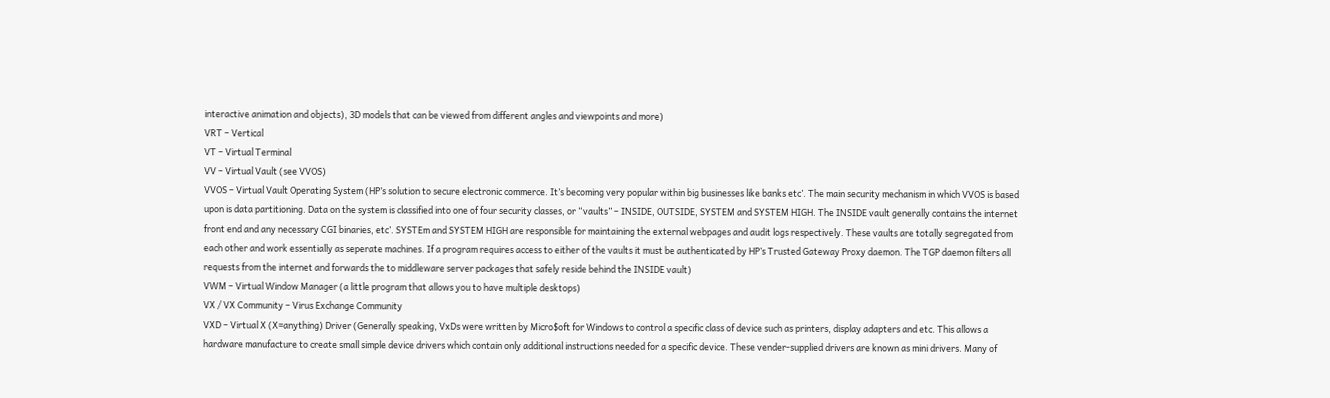interactive animation and objects), 3D models that can be viewed from different angles and viewpoints and more)
VRT – Vertical
VT – Virtual Terminal
VV – Virtual Vault (see VVOS)
VVOS – Virtual Vault Operating System (HP’s solution to secure electronic commerce. It’s becoming very popular within big businesses like banks etc’. The main security mechanism in which VVOS is based upon is data partitioning. Data on the system is classified into one of four security classes, or “vaults” – INSIDE, OUTSIDE, SYSTEM and SYSTEM HIGH. The INSIDE vault generally contains the internet front end and any necessary CGI binaries, etc’. SYSTEm and SYSTEM HIGH are responsible for maintaining the external webpages and audit logs respectively. These vaults are totally segregated from each other and work essentially as seperate machines. If a program requires access to either of the vaults it must be authenticated by HP’s Trusted Gateway Proxy daemon. The TGP daemon filters all requests from the internet and forwards the to middleware server packages that safely reside behind the INSIDE vault)
VWM – Virtual Window Manager (a little program that allows you to have multiple desktops)
VX / VX Community – Virus Exchange Community
VXD – Virtual X (X=anything) Driver (Generally speaking, VxDs were written by Micro$oft for Windows to control a specific class of device such as printers, display adapters and etc. This allows a hardware manufacture to create small simple device drivers which contain only additional instructions needed for a specific device. These vender-supplied drivers are known as mini drivers. Many of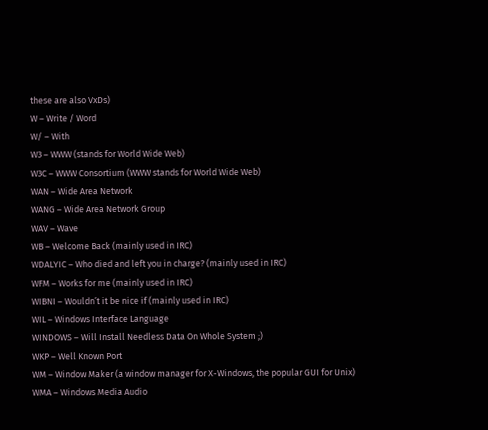these are also VxDs)
W – Write / Word
W/ – With
W3 – WWW (stands for World Wide Web)
W3C – WWW Consortium (WWW stands for World Wide Web)
WAN – Wide Area Network
WANG – Wide Area Network Group
WAV – Wave
WB – Welcome Back (mainly used in IRC)
WDALYIC – Who died and left you in charge? (mainly used in IRC)
WFM – Works for me (mainly used in IRC)
WIBNI – Wouldn’t it be nice if (mainly used in IRC)
WIL – Windows Interface Language
WINDOWS – Will Install Needless Data On Whole System ;)
WKP – Well Known Port
WM – Window Maker (a window manager for X-Windows, the popular GUI for Unix)
WMA – Windows Media Audio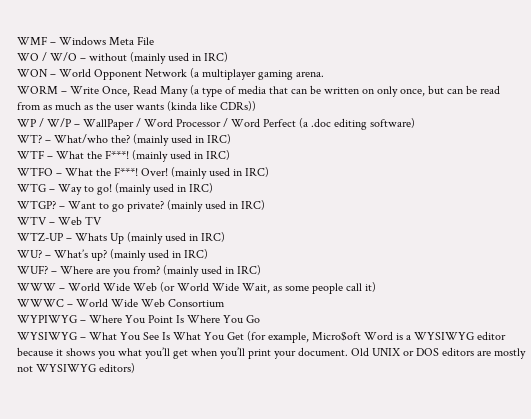WMF – Windows Meta File
WO / W/O – without (mainly used in IRC)
WON – World Opponent Network (a multiplayer gaming arena.
WORM – Write Once, Read Many (a type of media that can be written on only once, but can be read from as much as the user wants (kinda like CDRs))
WP / W/P – WallPaper / Word Processor / Word Perfect (a .doc editing software)
WT? – What/who the? (mainly used in IRC)
WTF – What the F***! (mainly used in IRC)
WTFO – What the F***! Over! (mainly used in IRC)
WTG – Way to go! (mainly used in IRC)
WTGP? – Want to go private? (mainly used in IRC)
WTV – Web TV
WTZ-UP – Whats Up (mainly used in IRC)
WU? – What’s up? (mainly used in IRC)
WUF? – Where are you from? (mainly used in IRC)
WWW – World Wide Web (or World Wide Wait, as some people call it)
WWWC – World Wide Web Consortium
WYPIWYG – Where You Point Is Where You Go
WYSIWYG – What You See Is What You Get (for example, Micro$oft Word is a WYSIWYG editor because it shows you what you’ll get when you’ll print your document. Old UNIX or DOS editors are mostly not WYSIWYG editors)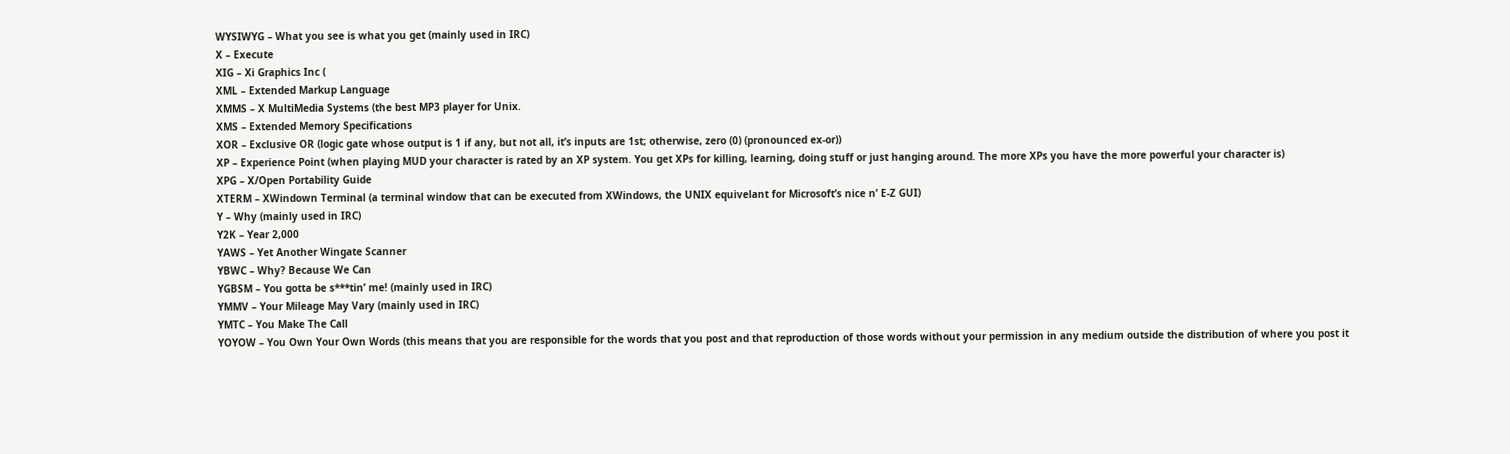WYSIWYG – What you see is what you get (mainly used in IRC)
X – Execute
XIG – Xi Graphics Inc (
XML – Extended Markup Language
XMMS – X MultiMedia Systems (the best MP3 player for Unix.
XMS – Extended Memory Specifications
XOR – Exclusive OR (logic gate whose output is 1 if any, but not all, it’s inputs are 1st; otherwise, zero (0) (pronounced ex-or))
XP – Experience Point (when playing MUD your character is rated by an XP system. You get XPs for killing, learning, doing stuff or just hanging around. The more XPs you have the more powerful your character is)
XPG – X/Open Portability Guide
XTERM – XWindown Terminal (a terminal window that can be executed from XWindows, the UNIX equivelant for Microsoft’s nice n’ E-Z GUI)
Y – Why (mainly used in IRC)
Y2K – Year 2,000
YAWS – Yet Another Wingate Scanner
YBWC – Why? Because We Can
YGBSM – You gotta be s***tin’ me! (mainly used in IRC)
YMMV – Your Mileage May Vary (mainly used in IRC)
YMTC – You Make The Call
YOYOW – You Own Your Own Words (this means that you are responsible for the words that you post and that reproduction of those words without your permission in any medium outside the distribution of where you post it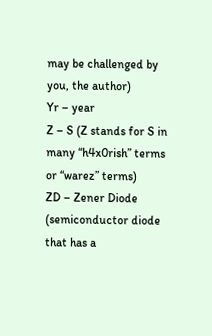may be challenged by you, the author)
Yr – year
Z – S (Z stands for S in many “h4x0rish” terms or “warez” terms)
ZD – Zener Diode (semiconductor diode that has a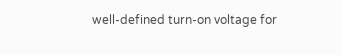well-defined turn-on voltage for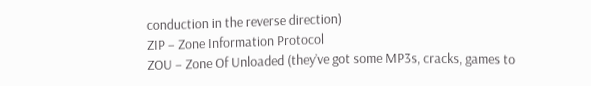conduction in the reverse direction)
ZIP – Zone Information Protocol
ZOU – Zone Of Unloaded (they’ve got some MP3s, cracks, games to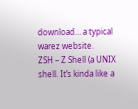download… a typical warez website.
ZSH – Z Shell (a UNIX shell. It’s kinda like a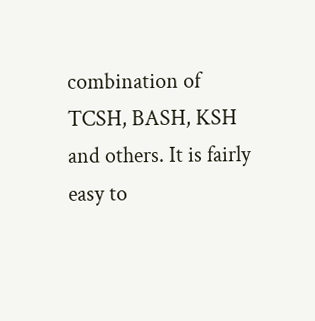combination of TCSH, BASH, KSH and others. It is fairly easy to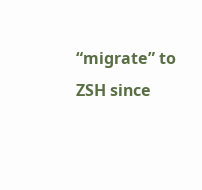“migrate” to ZSH since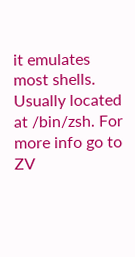it emulates most shells. Usually located at /bin/zsh. For more info go to
ZV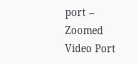port – Zoomed Video Port